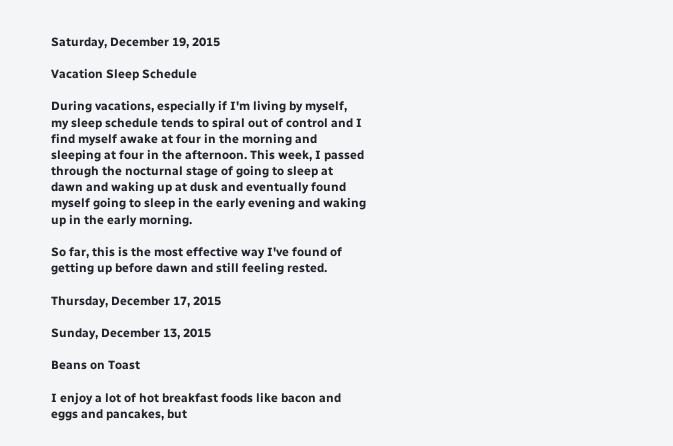Saturday, December 19, 2015

Vacation Sleep Schedule

During vacations, especially if I'm living by myself, my sleep schedule tends to spiral out of control and I find myself awake at four in the morning and sleeping at four in the afternoon. This week, I passed through the nocturnal stage of going to sleep at dawn and waking up at dusk and eventually found myself going to sleep in the early evening and waking up in the early morning.

So far, this is the most effective way I've found of getting up before dawn and still feeling rested.

Thursday, December 17, 2015

Sunday, December 13, 2015

Beans on Toast

I enjoy a lot of hot breakfast foods like bacon and eggs and pancakes, but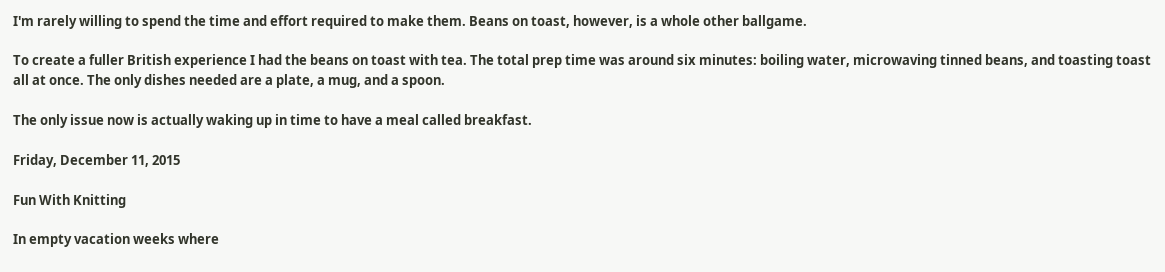I'm rarely willing to spend the time and effort required to make them. Beans on toast, however, is a whole other ballgame.

To create a fuller British experience I had the beans on toast with tea. The total prep time was around six minutes: boiling water, microwaving tinned beans, and toasting toast all at once. The only dishes needed are a plate, a mug, and a spoon.

The only issue now is actually waking up in time to have a meal called breakfast.

Friday, December 11, 2015

Fun With Knitting

In empty vacation weeks where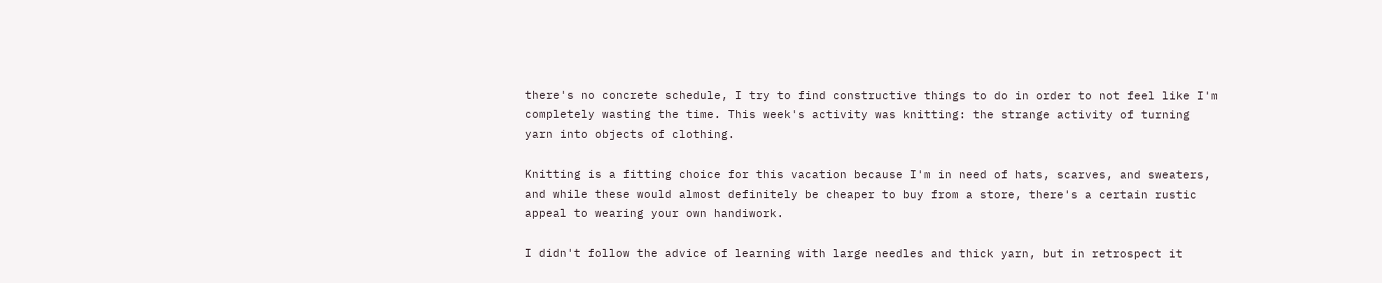there's no concrete schedule, I try to find constructive things to do in order to not feel like I'm completely wasting the time. This week's activity was knitting: the strange activity of turning yarn into objects of clothing.

Knitting is a fitting choice for this vacation because I'm in need of hats, scarves, and sweaters, and while these would almost definitely be cheaper to buy from a store, there's a certain rustic appeal to wearing your own handiwork.

I didn't follow the advice of learning with large needles and thick yarn, but in retrospect it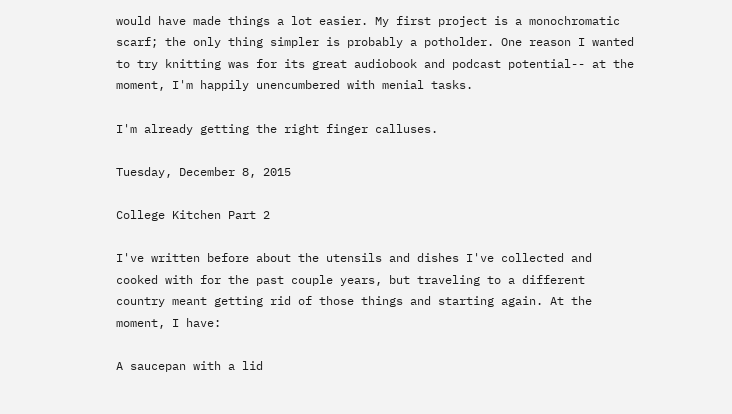would have made things a lot easier. My first project is a monochromatic scarf; the only thing simpler is probably a potholder. One reason I wanted to try knitting was for its great audiobook and podcast potential-- at the moment, I'm happily unencumbered with menial tasks.

I'm already getting the right finger calluses.

Tuesday, December 8, 2015

College Kitchen Part 2

I've written before about the utensils and dishes I've collected and cooked with for the past couple years, but traveling to a different country meant getting rid of those things and starting again. At the moment, I have:

A saucepan with a lid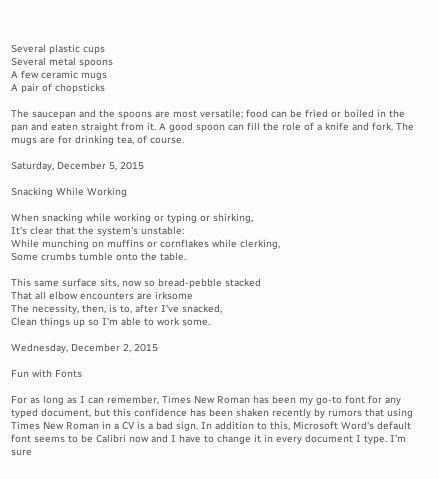Several plastic cups
Several metal spoons
A few ceramic mugs
A pair of chopsticks

The saucepan and the spoons are most versatile; food can be fried or boiled in the pan and eaten straight from it. A good spoon can fill the role of a knife and fork. The mugs are for drinking tea, of course.

Saturday, December 5, 2015

Snacking While Working

When snacking while working or typing or shirking,
It's clear that the system's unstable:
While munching on muffins or cornflakes while clerking,
Some crumbs tumble onto the table.

This same surface sits, now so bread-pebble stacked
That all elbow encounters are irksome
The necessity, then, is to, after I've snacked,
Clean things up so I'm able to work some.

Wednesday, December 2, 2015

Fun with Fonts

For as long as I can remember, Times New Roman has been my go-to font for any typed document, but this confidence has been shaken recently by rumors that using Times New Roman in a CV is a bad sign. In addition to this, Microsoft Word's default font seems to be Calibri now and I have to change it in every document I type. I'm sure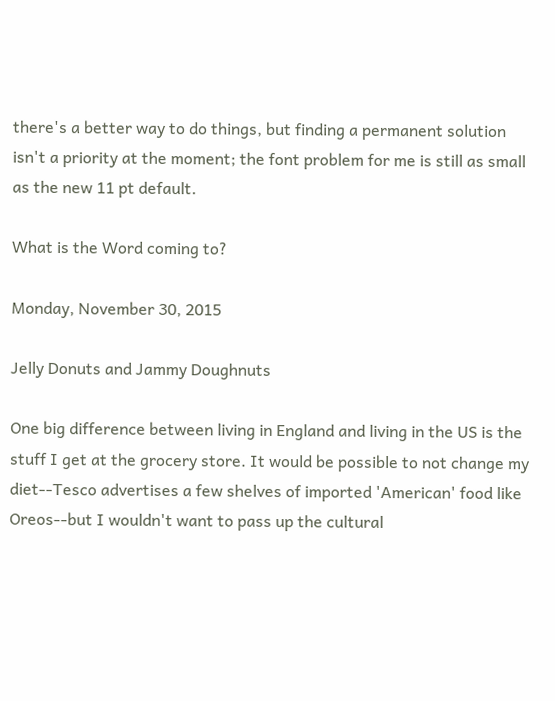there's a better way to do things, but finding a permanent solution isn't a priority at the moment; the font problem for me is still as small as the new 11 pt default.

What is the Word coming to?

Monday, November 30, 2015

Jelly Donuts and Jammy Doughnuts

One big difference between living in England and living in the US is the stuff I get at the grocery store. It would be possible to not change my diet--Tesco advertises a few shelves of imported 'American' food like Oreos--but I wouldn't want to pass up the cultural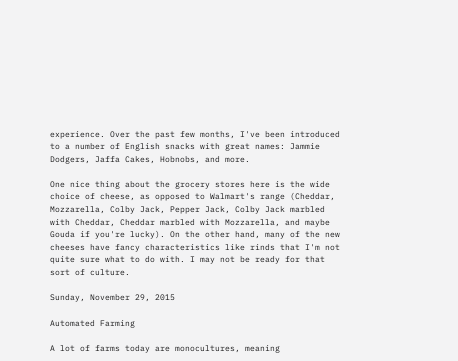experience. Over the past few months, I've been introduced to a number of English snacks with great names: Jammie Dodgers, Jaffa Cakes, Hobnobs, and more.

One nice thing about the grocery stores here is the wide choice of cheese, as opposed to Walmart's range (Cheddar, Mozzarella, Colby Jack, Pepper Jack, Colby Jack marbled with Cheddar, Cheddar marbled with Mozzarella, and maybe Gouda if you're lucky). On the other hand, many of the new cheeses have fancy characteristics like rinds that I'm not quite sure what to do with. I may not be ready for that sort of culture.

Sunday, November 29, 2015

Automated Farming

A lot of farms today are monocultures, meaning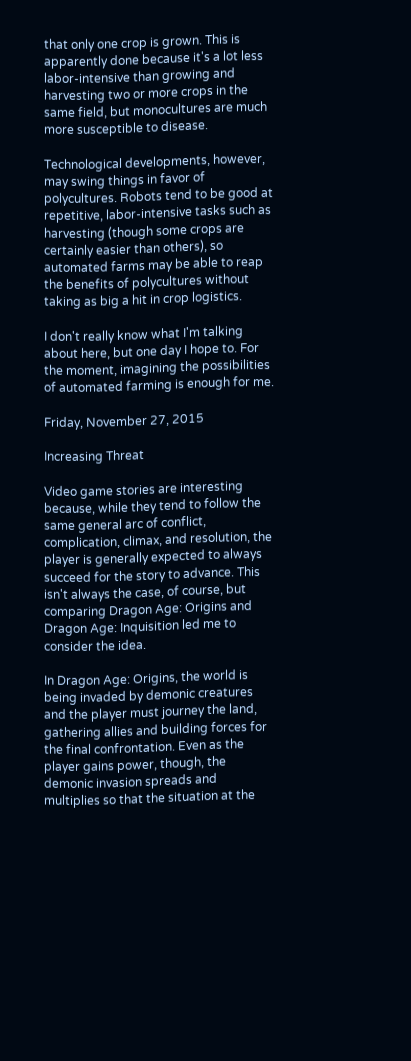that only one crop is grown. This is apparently done because it's a lot less labor-intensive than growing and harvesting two or more crops in the same field, but monocultures are much more susceptible to disease.

Technological developments, however, may swing things in favor of polycultures. Robots tend to be good at repetitive, labor-intensive tasks such as harvesting (though some crops are certainly easier than others), so automated farms may be able to reap the benefits of polycultures without taking as big a hit in crop logistics.

I don't really know what I'm talking about here, but one day I hope to. For the moment, imagining the possibilities of automated farming is enough for me.

Friday, November 27, 2015

Increasing Threat

Video game stories are interesting because, while they tend to follow the same general arc of conflict, complication, climax, and resolution, the player is generally expected to always succeed for the story to advance. This isn't always the case, of course, but comparing Dragon Age: Origins and Dragon Age: Inquisition led me to consider the idea.

In Dragon Age: Origins, the world is being invaded by demonic creatures and the player must journey the land, gathering allies and building forces for the final confrontation. Even as the player gains power, though, the demonic invasion spreads and multiplies so that the situation at the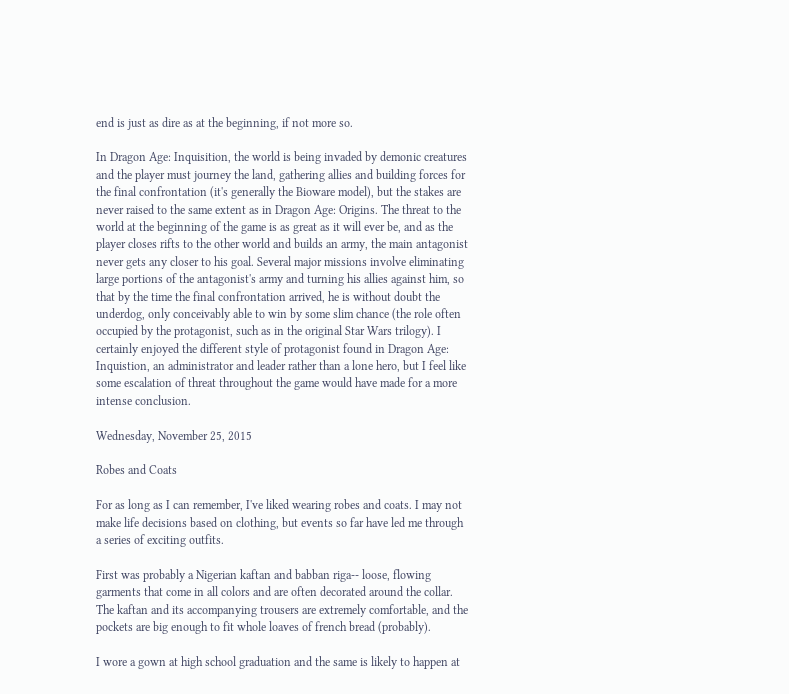end is just as dire as at the beginning, if not more so.

In Dragon Age: Inquisition, the world is being invaded by demonic creatures and the player must journey the land, gathering allies and building forces for the final confrontation (it's generally the Bioware model), but the stakes are never raised to the same extent as in Dragon Age: Origins. The threat to the world at the beginning of the game is as great as it will ever be, and as the player closes rifts to the other world and builds an army, the main antagonist never gets any closer to his goal. Several major missions involve eliminating large portions of the antagonist's army and turning his allies against him, so that by the time the final confrontation arrived, he is without doubt the underdog, only conceivably able to win by some slim chance (the role often occupied by the protagonist, such as in the original Star Wars trilogy). I certainly enjoyed the different style of protagonist found in Dragon Age: Inquistion, an administrator and leader rather than a lone hero, but I feel like some escalation of threat throughout the game would have made for a more intense conclusion.

Wednesday, November 25, 2015

Robes and Coats

For as long as I can remember, I've liked wearing robes and coats. I may not make life decisions based on clothing, but events so far have led me through a series of exciting outfits.

First was probably a Nigerian kaftan and babban riga-- loose, flowing garments that come in all colors and are often decorated around the collar. The kaftan and its accompanying trousers are extremely comfortable, and the pockets are big enough to fit whole loaves of french bread (probably).

I wore a gown at high school graduation and the same is likely to happen at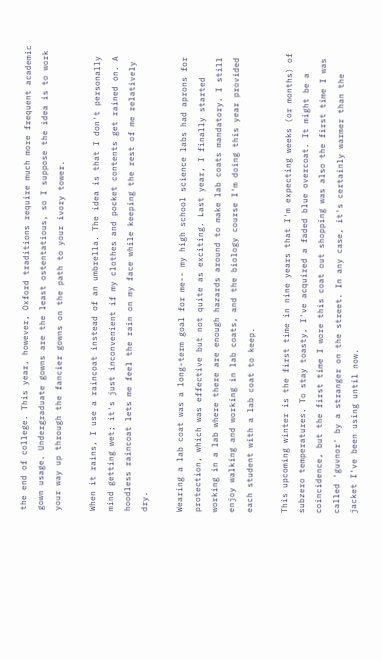the end of college. This year, however, Oxford traditions require much more frequent academic gown usage. Undergraduate gowns are the least ostentatious, so I suppose the idea is to work your way up through the fancier gowns on the path to your ivory tower.

When it rains, I use a raincoat instead of an umbrella. The idea is that I don't personally mind getting wet; it's just inconvenient if my clothes and pocket contents get rained on. A hoodless raincoat lets me feel the rain on my face while keeping the rest of me relatively dry.

Wearing a lab coat was a long-term goal for me-- my high school science labs had aprons for protection, which was effective but not quite as exciting. Last year, I finally started working in a lab where there are enough hazards around to make lab coats mandatory. I still enjoy walking and working in lab coats, and the biology course I'm doing this year provided each student with a lab coat to keep.

This upcoming winter is the first time in nine years that I'm expecting weeks (or months) of subzero temperatures. To stay toasty, I've acquired a faded blue overcoat. It might be a coincidence, but the first time I wore this coat out shopping was also the first time I was called 'guvnor' by a stranger on the street. In any case, it's certainly warmer than the jacket I've been using until now.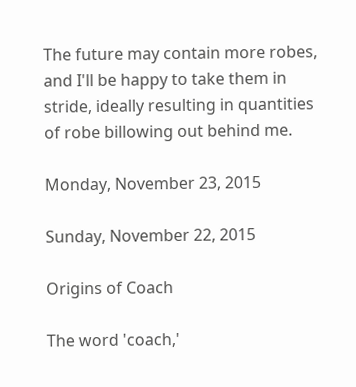The future may contain more robes, and I'll be happy to take them in stride, ideally resulting in quantities of robe billowing out behind me.

Monday, November 23, 2015

Sunday, November 22, 2015

Origins of Coach

The word 'coach,'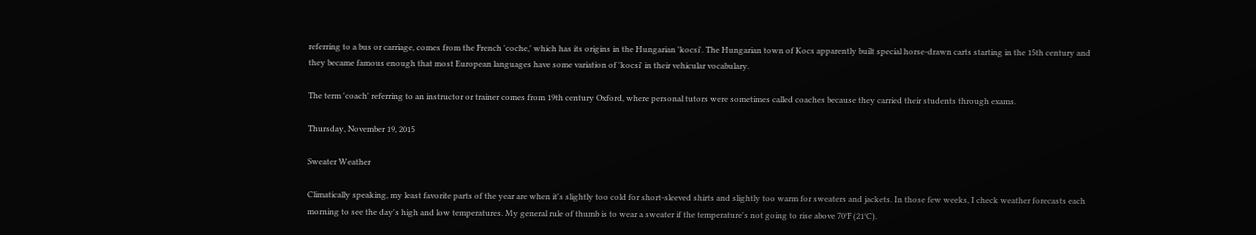referring to a bus or carriage, comes from the French 'coche,' which has its origins in the Hungarian 'kocsi'. The Hungarian town of Kocs apparently built special horse-drawn carts starting in the 15th century and they became famous enough that most European languages have some variation of 'kocsi' in their vehicular vocabulary.

The term 'coach' referring to an instructor or trainer comes from 19th century Oxford, where personal tutors were sometimes called coaches because they carried their students through exams.

Thursday, November 19, 2015

Sweater Weather

Climatically speaking, my least favorite parts of the year are when it's slightly too cold for short-sleeved shirts and slightly too warm for sweaters and jackets. In those few weeks, I check weather forecasts each morning to see the day's high and low temperatures. My general rule of thumb is to wear a sweater if the temperature's not going to rise above 70°F (21°C).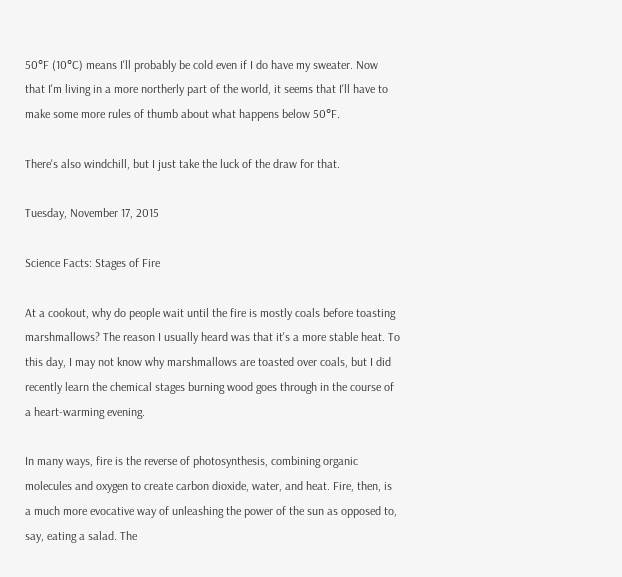50°F (10°C) means I'll probably be cold even if I do have my sweater. Now that I'm living in a more northerly part of the world, it seems that I'll have to make some more rules of thumb about what happens below 50°F.

There's also windchill, but I just take the luck of the draw for that.

Tuesday, November 17, 2015

Science Facts: Stages of Fire

At a cookout, why do people wait until the fire is mostly coals before toasting marshmallows? The reason I usually heard was that it's a more stable heat. To this day, I may not know why marshmallows are toasted over coals, but I did recently learn the chemical stages burning wood goes through in the course of a heart-warming evening.

In many ways, fire is the reverse of photosynthesis, combining organic molecules and oxygen to create carbon dioxide, water, and heat. Fire, then, is a much more evocative way of unleashing the power of the sun as opposed to, say, eating a salad. The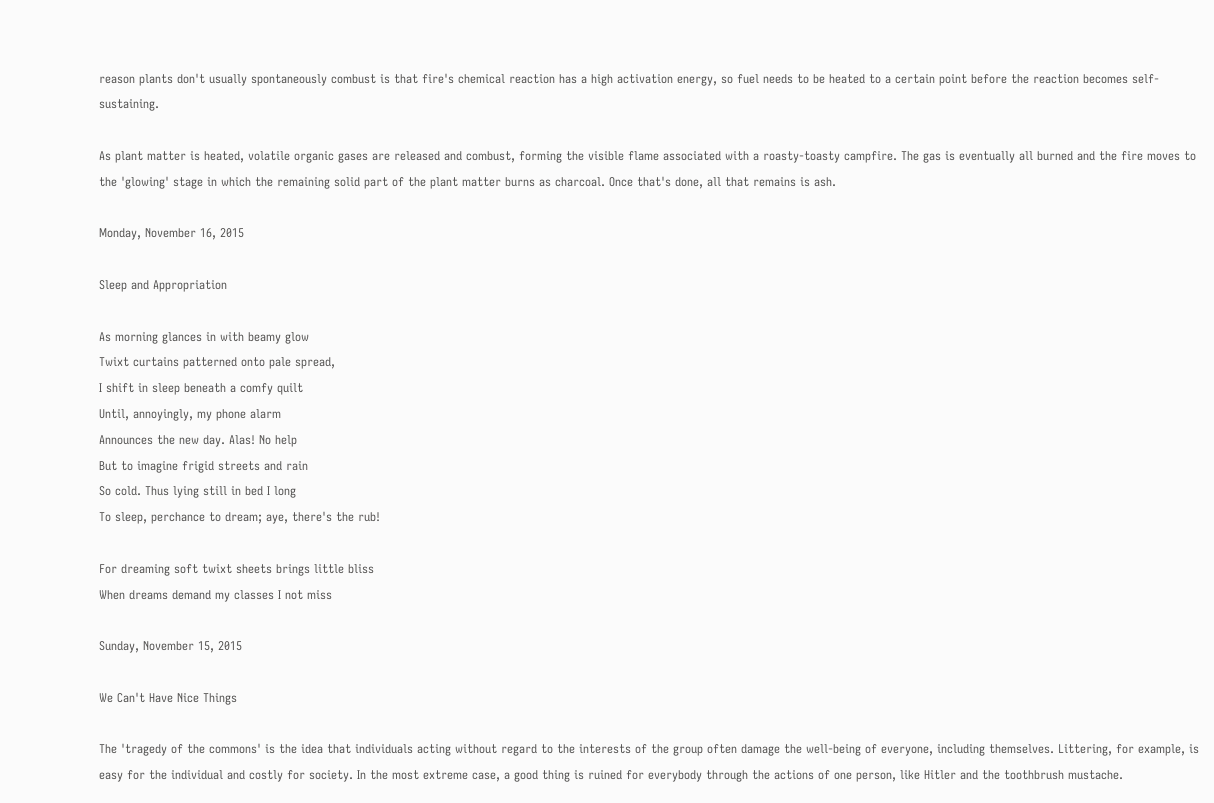reason plants don't usually spontaneously combust is that fire's chemical reaction has a high activation energy, so fuel needs to be heated to a certain point before the reaction becomes self-sustaining.

As plant matter is heated, volatile organic gases are released and combust, forming the visible flame associated with a roasty-toasty campfire. The gas is eventually all burned and the fire moves to the 'glowing' stage in which the remaining solid part of the plant matter burns as charcoal. Once that's done, all that remains is ash.

Monday, November 16, 2015

Sleep and Appropriation

As morning glances in with beamy glow
Twixt curtains patterned onto pale spread,
I shift in sleep beneath a comfy quilt
Until, annoyingly, my phone alarm
Announces the new day. Alas! No help
But to imagine frigid streets and rain
So cold. Thus lying still in bed I long
To sleep, perchance to dream; aye, there's the rub!

For dreaming soft twixt sheets brings little bliss
When dreams demand my classes I not miss

Sunday, November 15, 2015

We Can't Have Nice Things

The 'tragedy of the commons' is the idea that individuals acting without regard to the interests of the group often damage the well-being of everyone, including themselves. Littering, for example, is easy for the individual and costly for society. In the most extreme case, a good thing is ruined for everybody through the actions of one person, like Hitler and the toothbrush mustache.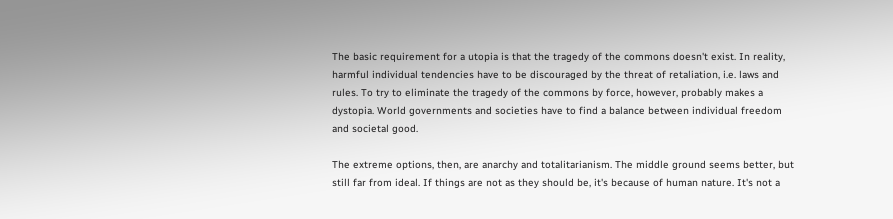The basic requirement for a utopia is that the tragedy of the commons doesn't exist. In reality, harmful individual tendencies have to be discouraged by the threat of retaliation, i.e. laws and rules. To try to eliminate the tragedy of the commons by force, however, probably makes a dystopia. World governments and societies have to find a balance between individual freedom and societal good.

The extreme options, then, are anarchy and totalitarianism. The middle ground seems better, but still far from ideal. If things are not as they should be, it's because of human nature. It's not a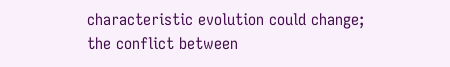characteristic evolution could change; the conflict between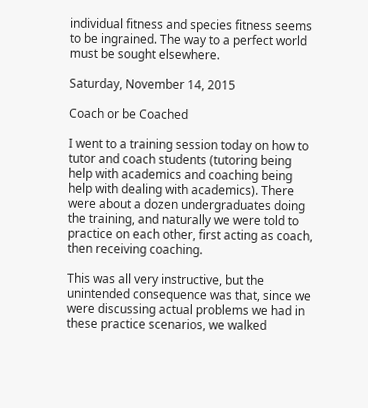individual fitness and species fitness seems to be ingrained. The way to a perfect world must be sought elsewhere.

Saturday, November 14, 2015

Coach or be Coached

I went to a training session today on how to tutor and coach students (tutoring being help with academics and coaching being help with dealing with academics). There were about a dozen undergraduates doing the training, and naturally we were told to practice on each other, first acting as coach, then receiving coaching.

This was all very instructive, but the unintended consequence was that, since we were discussing actual problems we had in these practice scenarios, we walked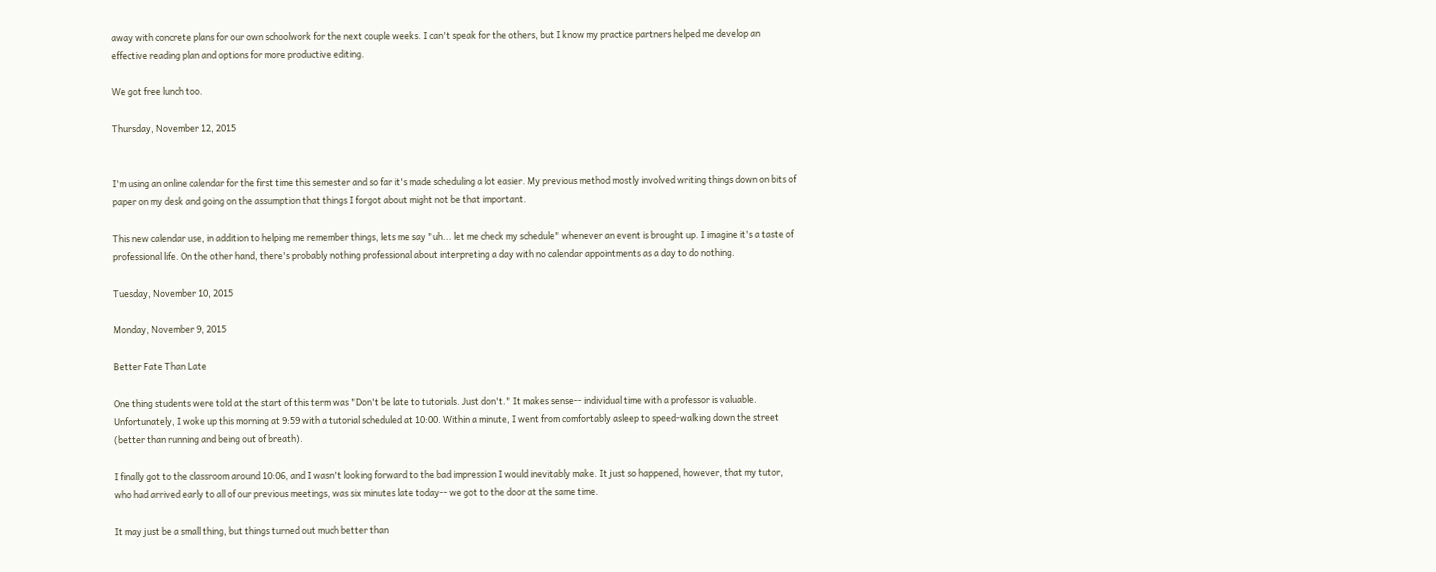away with concrete plans for our own schoolwork for the next couple weeks. I can't speak for the others, but I know my practice partners helped me develop an effective reading plan and options for more productive editing.

We got free lunch too.

Thursday, November 12, 2015


I'm using an online calendar for the first time this semester and so far it's made scheduling a lot easier. My previous method mostly involved writing things down on bits of paper on my desk and going on the assumption that things I forgot about might not be that important.

This new calendar use, in addition to helping me remember things, lets me say "uh... let me check my schedule" whenever an event is brought up. I imagine it's a taste of professional life. On the other hand, there's probably nothing professional about interpreting a day with no calendar appointments as a day to do nothing.

Tuesday, November 10, 2015

Monday, November 9, 2015

Better Fate Than Late

One thing students were told at the start of this term was "Don't be late to tutorials. Just don't." It makes sense-- individual time with a professor is valuable. Unfortunately, I woke up this morning at 9:59 with a tutorial scheduled at 10:00. Within a minute, I went from comfortably asleep to speed-walking down the street (better than running and being out of breath).

I finally got to the classroom around 10:06, and I wasn't looking forward to the bad impression I would inevitably make. It just so happened, however, that my tutor, who had arrived early to all of our previous meetings, was six minutes late today-- we got to the door at the same time.

It may just be a small thing, but things turned out much better than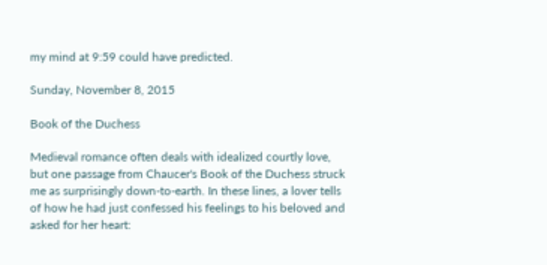my mind at 9:59 could have predicted.

Sunday, November 8, 2015

Book of the Duchess

Medieval romance often deals with idealized courtly love, but one passage from Chaucer's Book of the Duchess struck me as surprisingly down-to-earth. In these lines, a lover tells of how he had just confessed his feelings to his beloved and asked for her heart: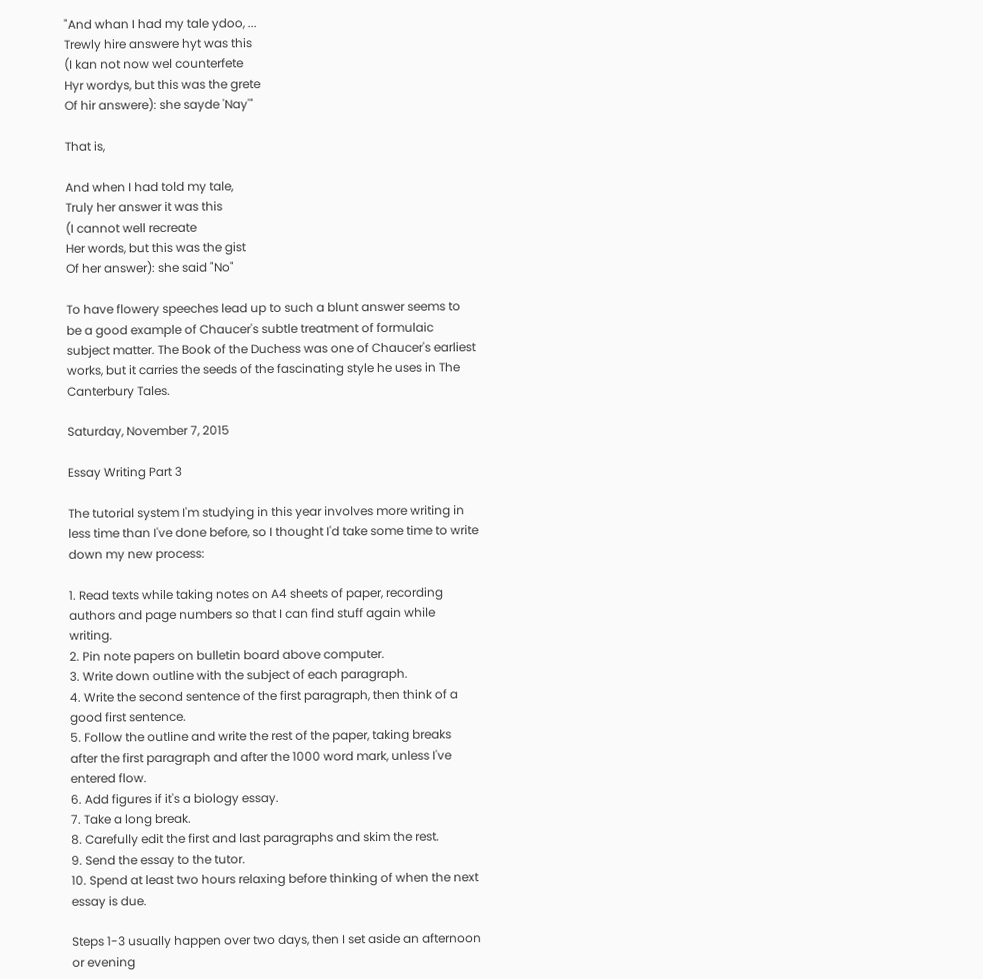"And whan I had my tale ydoo, ...
Trewly hire answere hyt was this
(I kan not now wel counterfete
Hyr wordys, but this was the grete
Of hir answere): she sayde 'Nay'"

That is,

And when I had told my tale,
Truly her answer it was this
(I cannot well recreate
Her words, but this was the gist
Of her answer): she said "No"

To have flowery speeches lead up to such a blunt answer seems to be a good example of Chaucer's subtle treatment of formulaic subject matter. The Book of the Duchess was one of Chaucer's earliest works, but it carries the seeds of the fascinating style he uses in The Canterbury Tales.

Saturday, November 7, 2015

Essay Writing Part 3

The tutorial system I'm studying in this year involves more writing in less time than I've done before, so I thought I'd take some time to write down my new process:

1. Read texts while taking notes on A4 sheets of paper, recording authors and page numbers so that I can find stuff again while writing.
2. Pin note papers on bulletin board above computer.
3. Write down outline with the subject of each paragraph.
4. Write the second sentence of the first paragraph, then think of a good first sentence.
5. Follow the outline and write the rest of the paper, taking breaks after the first paragraph and after the 1000 word mark, unless I've entered flow.
6. Add figures if it's a biology essay.
7. Take a long break.
8. Carefully edit the first and last paragraphs and skim the rest.
9. Send the essay to the tutor.
10. Spend at least two hours relaxing before thinking of when the next essay is due.

Steps 1-3 usually happen over two days, then I set aside an afternoon or evening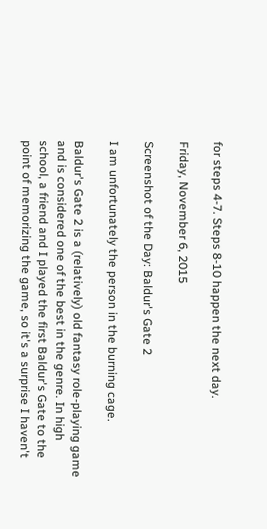for steps 4-7. Steps 8-10 happen the next day.

Friday, November 6, 2015

Screenshot of the Day: Baldur's Gate 2

I am unfortunately the person in the burning cage.

Baldur's Gate 2 is a (relatively) old fantasy role-playing game and is considered one of the best in the genre. In high school, a friend and I played the first Baldur's Gate to the point of memorizing the game, so it's a surprise I haven't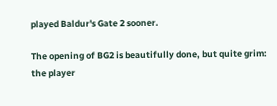played Baldur's Gate 2 sooner.

The opening of BG2 is beautifully done, but quite grim: the player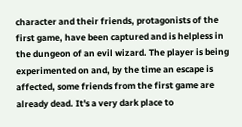character and their friends, protagonists of the first game, have been captured and is helpless in the dungeon of an evil wizard. The player is being experimented on and, by the time an escape is affected, some friends from the first game are already dead. It's a very dark place to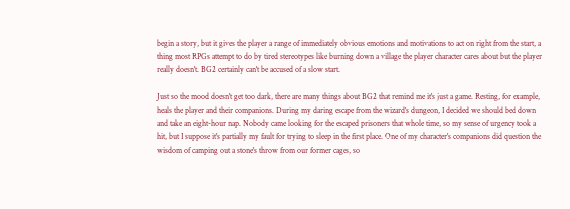begin a story, but it gives the player a range of immediately obvious emotions and motivations to act on right from the start, a thing most RPGs attempt to do by tired stereotypes like burning down a village the player character cares about but the player really doesn't. BG2 certainly can't be accused of a slow start.

Just so the mood doesn't get too dark, there are many things about BG2 that remind me it's just a game. Resting, for example, heals the player and their companions. During my daring escape from the wizard's dungeon, I decided we should bed down and take an eight-hour nap. Nobody came looking for the escaped prisoners that whole time, so my sense of urgency took a hit, but I suppose it's partially my fault for trying to sleep in the first place. One of my character's companions did question the wisdom of camping out a stone's throw from our former cages, so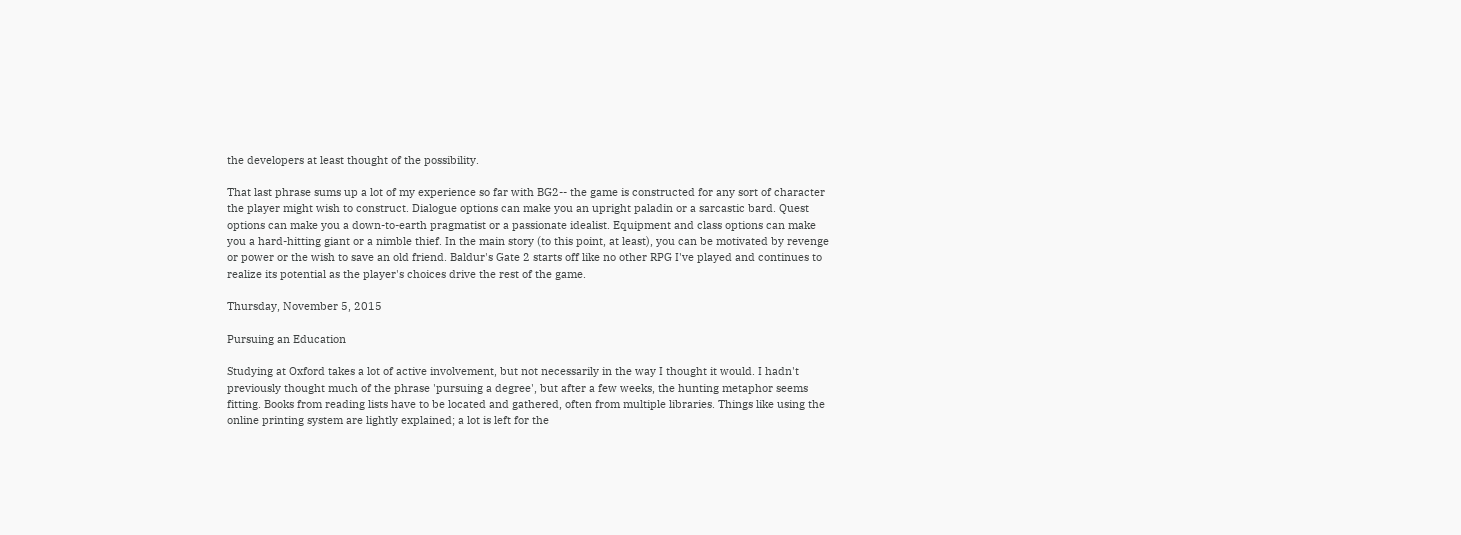the developers at least thought of the possibility.

That last phrase sums up a lot of my experience so far with BG2-- the game is constructed for any sort of character the player might wish to construct. Dialogue options can make you an upright paladin or a sarcastic bard. Quest options can make you a down-to-earth pragmatist or a passionate idealist. Equipment and class options can make you a hard-hitting giant or a nimble thief. In the main story (to this point, at least), you can be motivated by revenge or power or the wish to save an old friend. Baldur's Gate 2 starts off like no other RPG I've played and continues to realize its potential as the player's choices drive the rest of the game.

Thursday, November 5, 2015

Pursuing an Education

Studying at Oxford takes a lot of active involvement, but not necessarily in the way I thought it would. I hadn't previously thought much of the phrase 'pursuing a degree', but after a few weeks, the hunting metaphor seems fitting. Books from reading lists have to be located and gathered, often from multiple libraries. Things like using the online printing system are lightly explained; a lot is left for the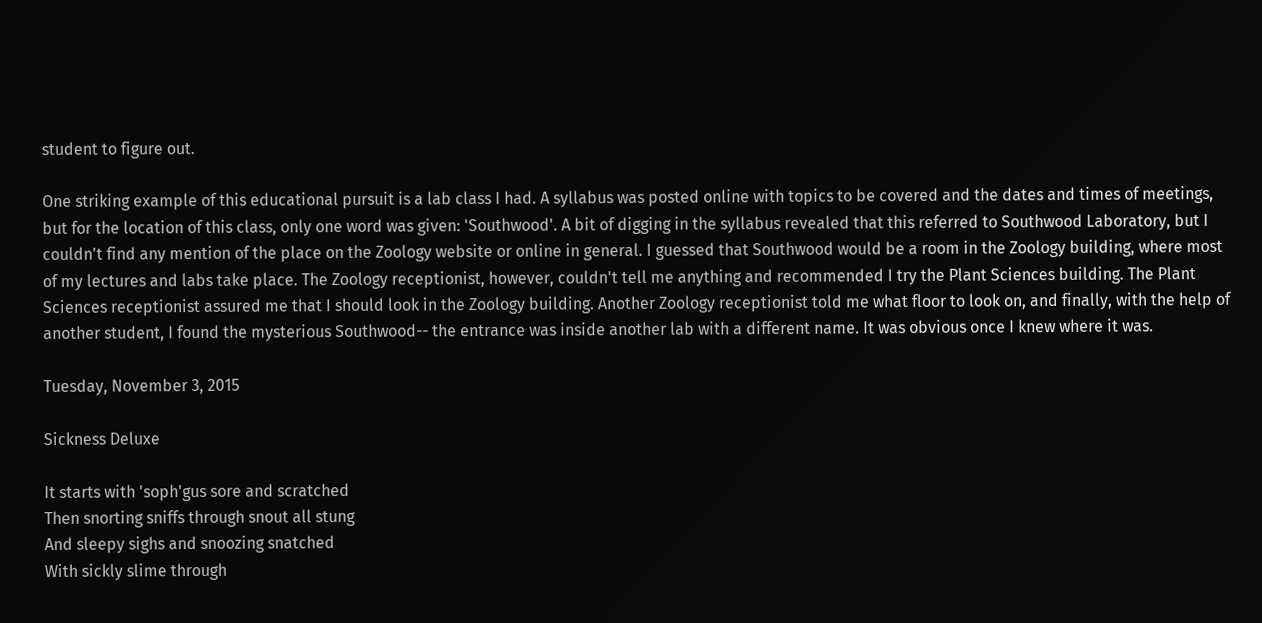student to figure out.

One striking example of this educational pursuit is a lab class I had. A syllabus was posted online with topics to be covered and the dates and times of meetings, but for the location of this class, only one word was given: 'Southwood'. A bit of digging in the syllabus revealed that this referred to Southwood Laboratory, but I couldn't find any mention of the place on the Zoology website or online in general. I guessed that Southwood would be a room in the Zoology building, where most of my lectures and labs take place. The Zoology receptionist, however, couldn't tell me anything and recommended I try the Plant Sciences building. The Plant Sciences receptionist assured me that I should look in the Zoology building. Another Zoology receptionist told me what floor to look on, and finally, with the help of another student, I found the mysterious Southwood-- the entrance was inside another lab with a different name. It was obvious once I knew where it was.

Tuesday, November 3, 2015

Sickness Deluxe

It starts with 'soph'gus sore and scratched
Then snorting sniffs through snout all stung
And sleepy sighs and snoozing snatched
With sickly slime through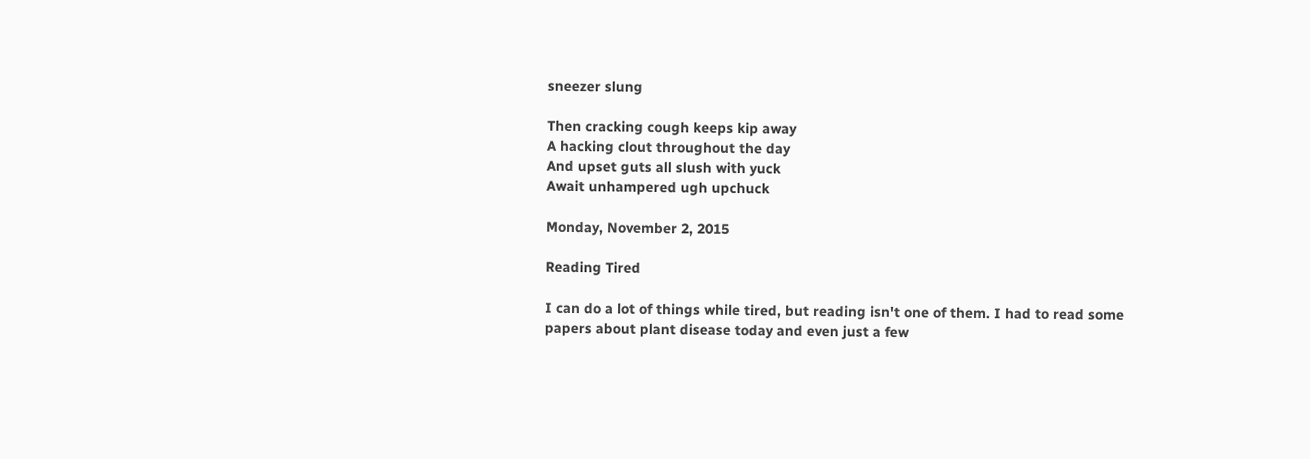sneezer slung

Then cracking cough keeps kip away
A hacking clout throughout the day
And upset guts all slush with yuck
Await unhampered ugh upchuck

Monday, November 2, 2015

Reading Tired

I can do a lot of things while tired, but reading isn't one of them. I had to read some papers about plant disease today and even just a few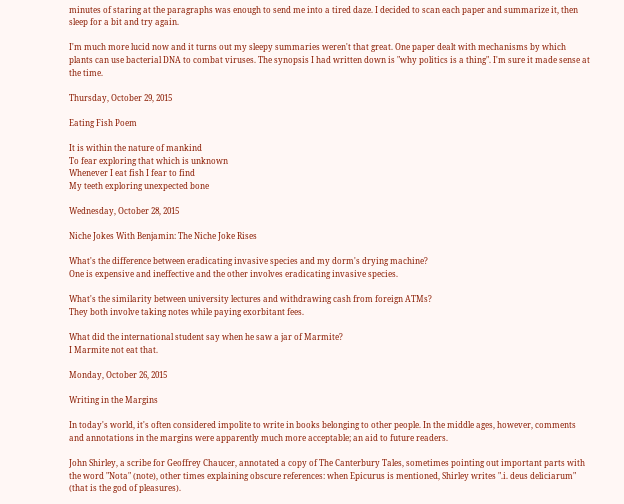minutes of staring at the paragraphs was enough to send me into a tired daze. I decided to scan each paper and summarize it, then sleep for a bit and try again.

I'm much more lucid now and it turns out my sleepy summaries weren't that great. One paper dealt with mechanisms by which plants can use bacterial DNA to combat viruses. The synopsis I had written down is "why politics is a thing". I'm sure it made sense at the time.

Thursday, October 29, 2015

Eating Fish Poem

It is within the nature of mankind
To fear exploring that which is unknown
Whenever I eat fish I fear to find
My teeth exploring unexpected bone

Wednesday, October 28, 2015

Niche Jokes With Benjamin: The Niche Joke Rises

What's the difference between eradicating invasive species and my dorm's drying machine?
One is expensive and ineffective and the other involves eradicating invasive species.

What's the similarity between university lectures and withdrawing cash from foreign ATMs?
They both involve taking notes while paying exorbitant fees.

What did the international student say when he saw a jar of Marmite?
I Marmite not eat that.

Monday, October 26, 2015

Writing in the Margins

In today's world, it's often considered impolite to write in books belonging to other people. In the middle ages, however, comments and annotations in the margins were apparently much more acceptable; an aid to future readers.

John Shirley, a scribe for Geoffrey Chaucer, annotated a copy of The Canterbury Tales, sometimes pointing out important parts with the word "Nota" (note), other times explaining obscure references: when Epicurus is mentioned, Shirley writes ".i. deus deliciarum" (that is the god of pleasures).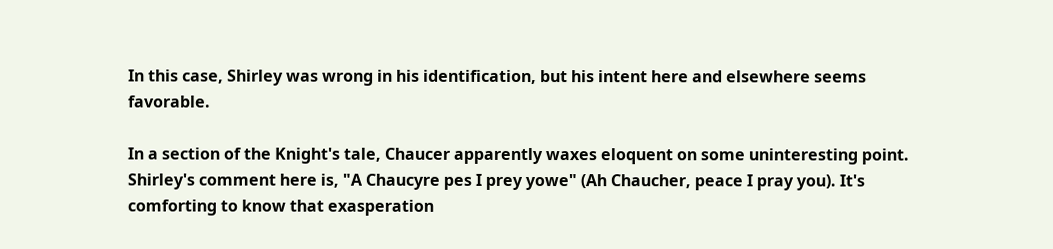In this case, Shirley was wrong in his identification, but his intent here and elsewhere seems favorable.

In a section of the Knight's tale, Chaucer apparently waxes eloquent on some uninteresting point. Shirley's comment here is, "A Chaucyre pes I prey yowe" (Ah Chaucher, peace I pray you). It's comforting to know that exasperation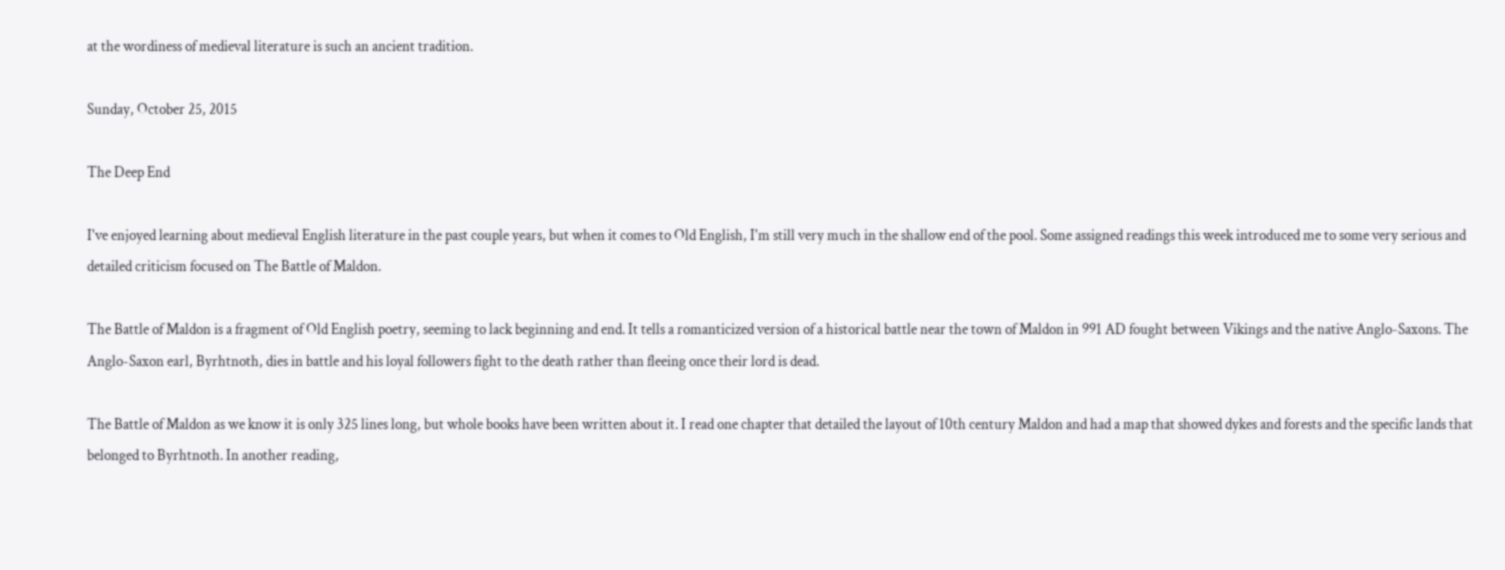at the wordiness of medieval literature is such an ancient tradition.

Sunday, October 25, 2015

The Deep End

I've enjoyed learning about medieval English literature in the past couple years, but when it comes to Old English, I'm still very much in the shallow end of the pool. Some assigned readings this week introduced me to some very serious and detailed criticism focused on The Battle of Maldon.

The Battle of Maldon is a fragment of Old English poetry, seeming to lack beginning and end. It tells a romanticized version of a historical battle near the town of Maldon in 991 AD fought between Vikings and the native Anglo-Saxons. The Anglo-Saxon earl, Byrhtnoth, dies in battle and his loyal followers fight to the death rather than fleeing once their lord is dead.

The Battle of Maldon as we know it is only 325 lines long, but whole books have been written about it. I read one chapter that detailed the layout of 10th century Maldon and had a map that showed dykes and forests and the specific lands that belonged to Byrhtnoth. In another reading,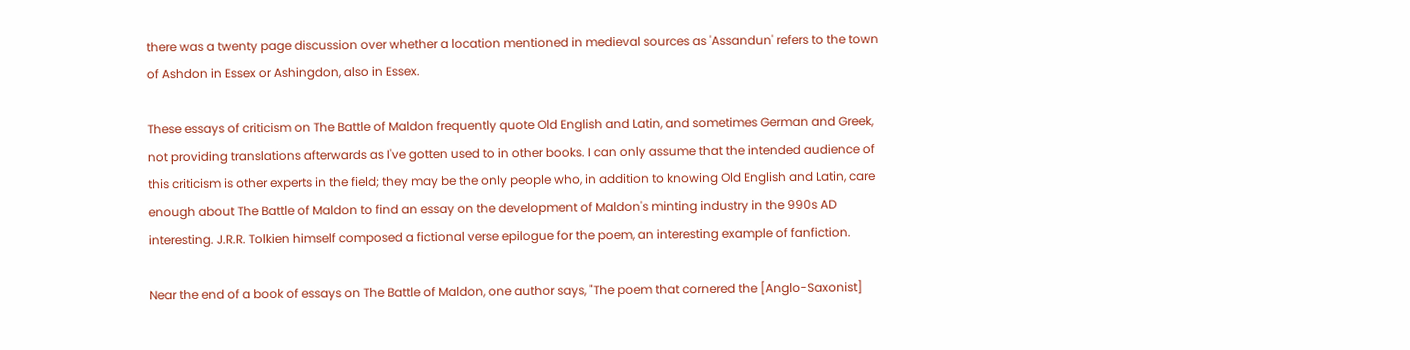there was a twenty page discussion over whether a location mentioned in medieval sources as 'Assandun' refers to the town of Ashdon in Essex or Ashingdon, also in Essex.

These essays of criticism on The Battle of Maldon frequently quote Old English and Latin, and sometimes German and Greek, not providing translations afterwards as I've gotten used to in other books. I can only assume that the intended audience of this criticism is other experts in the field; they may be the only people who, in addition to knowing Old English and Latin, care enough about The Battle of Maldon to find an essay on the development of Maldon's minting industry in the 990s AD interesting. J.R.R. Tolkien himself composed a fictional verse epilogue for the poem, an interesting example of fanfiction.

Near the end of a book of essays on The Battle of Maldon, one author says, "The poem that cornered the [Anglo-Saxonist]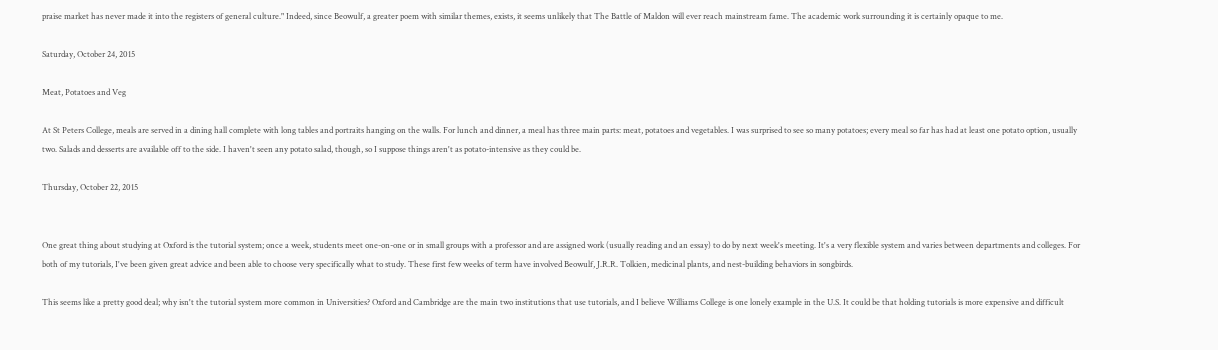praise market has never made it into the registers of general culture." Indeed, since Beowulf, a greater poem with similar themes, exists, it seems unlikely that The Battle of Maldon will ever reach mainstream fame. The academic work surrounding it is certainly opaque to me.

Saturday, October 24, 2015

Meat, Potatoes and Veg

At St Peters College, meals are served in a dining hall complete with long tables and portraits hanging on the walls. For lunch and dinner, a meal has three main parts: meat, potatoes and vegetables. I was surprised to see so many potatoes; every meal so far has had at least one potato option, usually two. Salads and desserts are available off to the side. I haven't seen any potato salad, though, so I suppose things aren't as potato-intensive as they could be.

Thursday, October 22, 2015


One great thing about studying at Oxford is the tutorial system; once a week, students meet one-on-one or in small groups with a professor and are assigned work (usually reading and an essay) to do by next week's meeting. It's a very flexible system and varies between departments and colleges. For both of my tutorials, I've been given great advice and been able to choose very specifically what to study. These first few weeks of term have involved Beowulf, J.R.R. Tolkien, medicinal plants, and nest-building behaviors in songbirds.

This seems like a pretty good deal; why isn't the tutorial system more common in Universities? Oxford and Cambridge are the main two institutions that use tutorials, and I believe Williams College is one lonely example in the U.S. It could be that holding tutorials is more expensive and difficult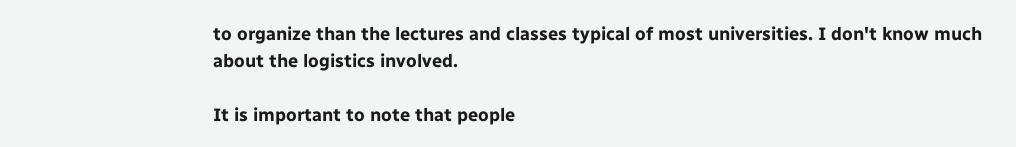to organize than the lectures and classes typical of most universities. I don't know much about the logistics involved.

It is important to note that people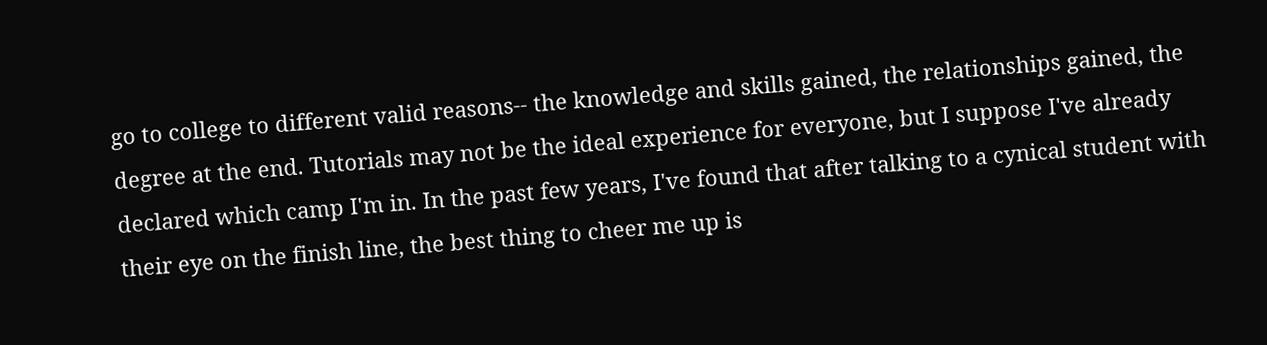go to college to different valid reasons-- the knowledge and skills gained, the relationships gained, the degree at the end. Tutorials may not be the ideal experience for everyone, but I suppose I've already declared which camp I'm in. In the past few years, I've found that after talking to a cynical student with their eye on the finish line, the best thing to cheer me up is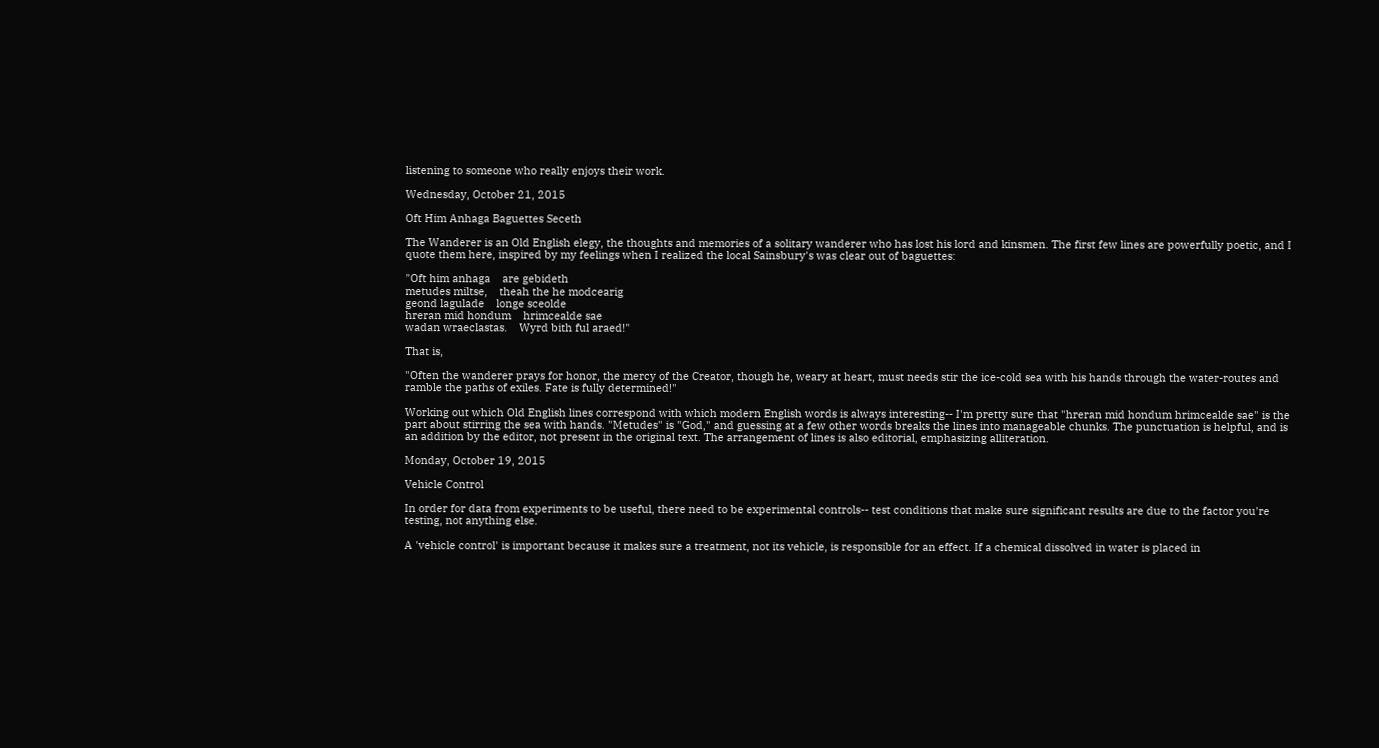listening to someone who really enjoys their work.

Wednesday, October 21, 2015

Oft Him Anhaga Baguettes Seceth

The Wanderer is an Old English elegy, the thoughts and memories of a solitary wanderer who has lost his lord and kinsmen. The first few lines are powerfully poetic, and I quote them here, inspired by my feelings when I realized the local Sainsbury's was clear out of baguettes:

"Oft him anhaga    are gebideth
metudes miltse,    theah the he modcearig
geond lagulade    longe sceolde
hreran mid hondum    hrimcealde sae
wadan wraeclastas.    Wyrd bith ful araed!"

That is,

"Often the wanderer prays for honor, the mercy of the Creator, though he, weary at heart, must needs stir the ice-cold sea with his hands through the water-routes and ramble the paths of exiles. Fate is fully determined!"

Working out which Old English lines correspond with which modern English words is always interesting-- I'm pretty sure that "hreran mid hondum hrimcealde sae" is the part about stirring the sea with hands. "Metudes" is "God," and guessing at a few other words breaks the lines into manageable chunks. The punctuation is helpful, and is an addition by the editor, not present in the original text. The arrangement of lines is also editorial, emphasizing alliteration.

Monday, October 19, 2015

Vehicle Control

In order for data from experiments to be useful, there need to be experimental controls-- test conditions that make sure significant results are due to the factor you're testing, not anything else.

A 'vehicle control' is important because it makes sure a treatment, not its vehicle, is responsible for an effect. If a chemical dissolved in water is placed in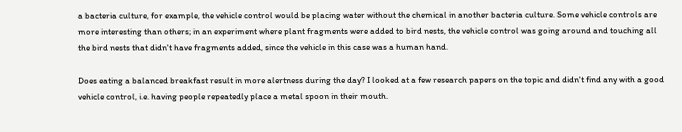a bacteria culture, for example, the vehicle control would be placing water without the chemical in another bacteria culture. Some vehicle controls are more interesting than others; in an experiment where plant fragments were added to bird nests, the vehicle control was going around and touching all the bird nests that didn't have fragments added, since the vehicle in this case was a human hand.

Does eating a balanced breakfast result in more alertness during the day? I looked at a few research papers on the topic and didn't find any with a good vehicle control, i.e. having people repeatedly place a metal spoon in their mouth.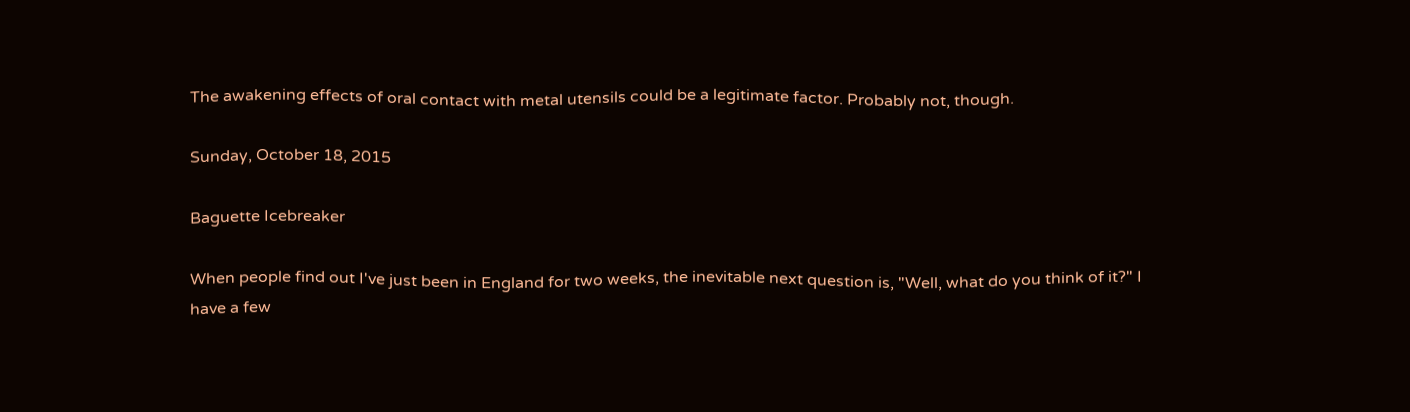The awakening effects of oral contact with metal utensils could be a legitimate factor. Probably not, though.

Sunday, October 18, 2015

Baguette Icebreaker

When people find out I've just been in England for two weeks, the inevitable next question is, "Well, what do you think of it?" I have a few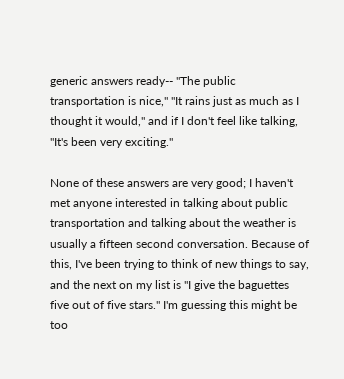generic answers ready-- "The public transportation is nice," "It rains just as much as I thought it would," and if I don't feel like talking, "It's been very exciting."

None of these answers are very good; I haven't met anyone interested in talking about public transportation and talking about the weather is usually a fifteen second conversation. Because of this, I've been trying to think of new things to say, and the next on my list is "I give the baguettes five out of five stars." I'm guessing this might be too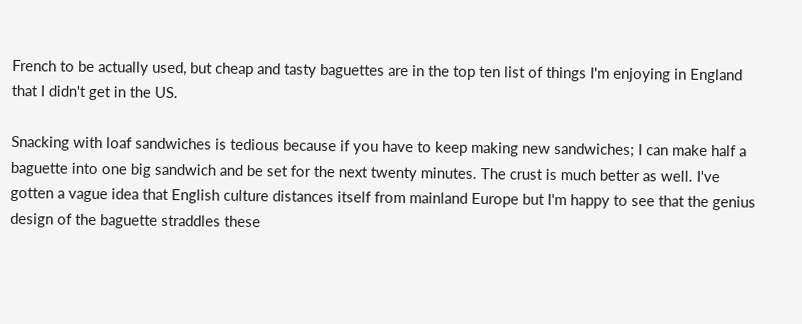French to be actually used, but cheap and tasty baguettes are in the top ten list of things I'm enjoying in England that I didn't get in the US.

Snacking with loaf sandwiches is tedious because if you have to keep making new sandwiches; I can make half a baguette into one big sandwich and be set for the next twenty minutes. The crust is much better as well. I've gotten a vague idea that English culture distances itself from mainland Europe but I'm happy to see that the genius design of the baguette straddles these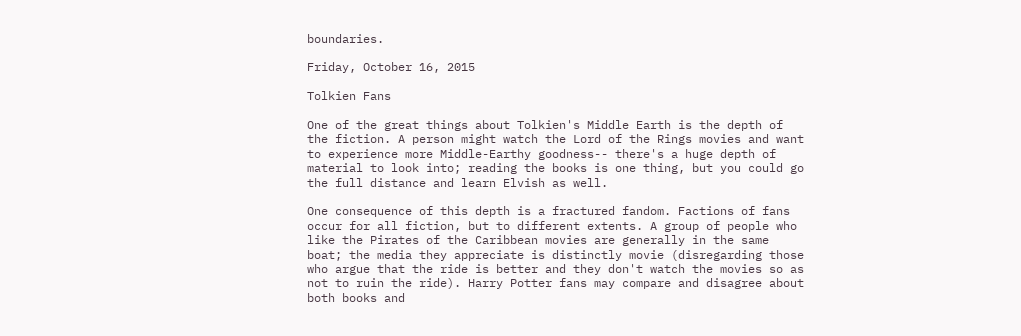boundaries.

Friday, October 16, 2015

Tolkien Fans

One of the great things about Tolkien's Middle Earth is the depth of the fiction. A person might watch the Lord of the Rings movies and want to experience more Middle-Earthy goodness-- there's a huge depth of material to look into; reading the books is one thing, but you could go the full distance and learn Elvish as well.

One consequence of this depth is a fractured fandom. Factions of fans occur for all fiction, but to different extents. A group of people who like the Pirates of the Caribbean movies are generally in the same boat; the media they appreciate is distinctly movie (disregarding those who argue that the ride is better and they don't watch the movies so as not to ruin the ride). Harry Potter fans may compare and disagree about both books and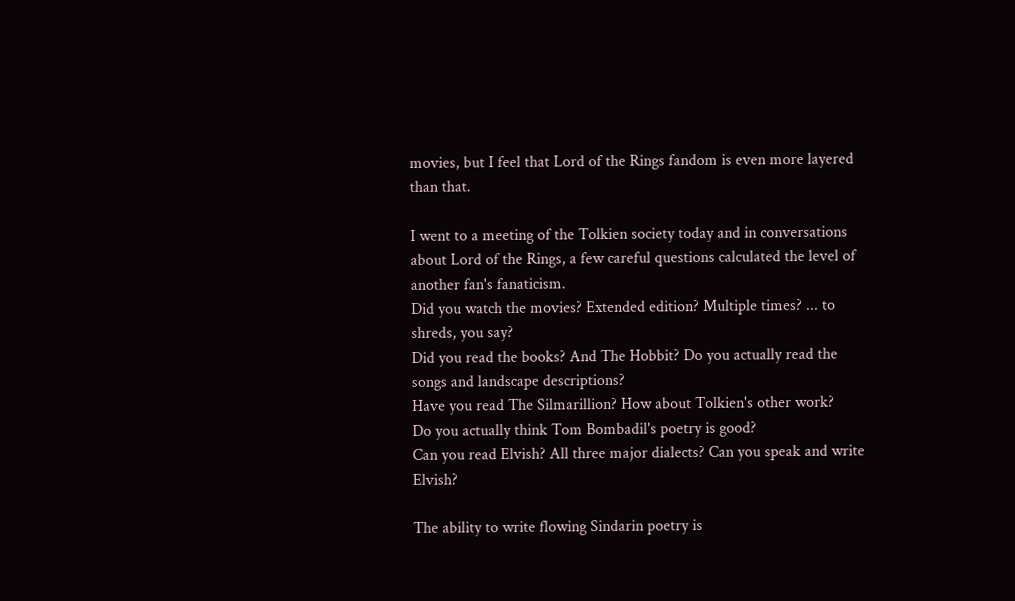movies, but I feel that Lord of the Rings fandom is even more layered than that.

I went to a meeting of the Tolkien society today and in conversations about Lord of the Rings, a few careful questions calculated the level of another fan's fanaticism.
Did you watch the movies? Extended edition? Multiple times? ... to shreds, you say?
Did you read the books? And The Hobbit? Do you actually read the songs and landscape descriptions?
Have you read The Silmarillion? How about Tolkien's other work?
Do you actually think Tom Bombadil's poetry is good?
Can you read Elvish? All three major dialects? Can you speak and write Elvish?

The ability to write flowing Sindarin poetry is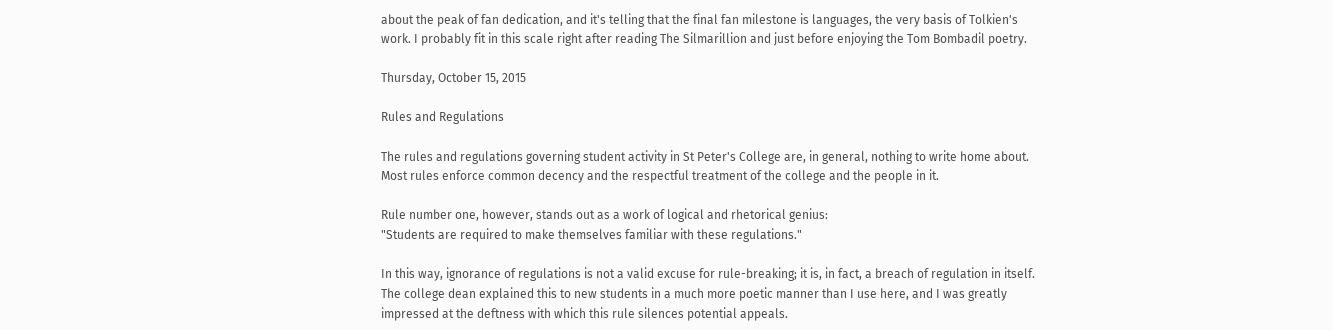about the peak of fan dedication, and it's telling that the final fan milestone is languages, the very basis of Tolkien's work. I probably fit in this scale right after reading The Silmarillion and just before enjoying the Tom Bombadil poetry.

Thursday, October 15, 2015

Rules and Regulations

The rules and regulations governing student activity in St Peter's College are, in general, nothing to write home about. Most rules enforce common decency and the respectful treatment of the college and the people in it.

Rule number one, however, stands out as a work of logical and rhetorical genius:
"Students are required to make themselves familiar with these regulations."

In this way, ignorance of regulations is not a valid excuse for rule-breaking; it is, in fact, a breach of regulation in itself. The college dean explained this to new students in a much more poetic manner than I use here, and I was greatly impressed at the deftness with which this rule silences potential appeals.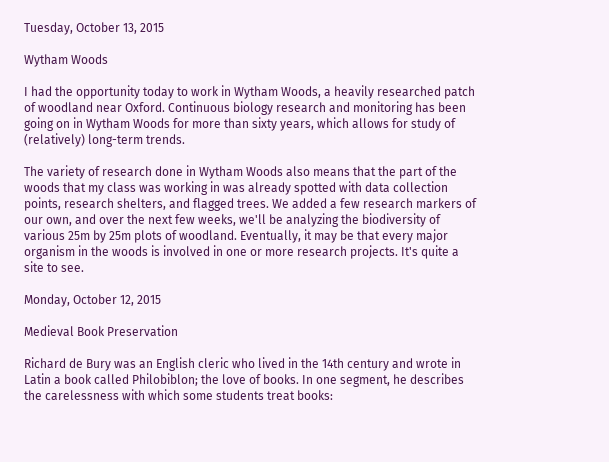Tuesday, October 13, 2015

Wytham Woods

I had the opportunity today to work in Wytham Woods, a heavily researched patch of woodland near Oxford. Continuous biology research and monitoring has been going on in Wytham Woods for more than sixty years, which allows for study of (relatively) long-term trends.

The variety of research done in Wytham Woods also means that the part of the woods that my class was working in was already spotted with data collection points, research shelters, and flagged trees. We added a few research markers of our own, and over the next few weeks, we'll be analyzing the biodiversity of various 25m by 25m plots of woodland. Eventually, it may be that every major organism in the woods is involved in one or more research projects. It's quite a site to see.

Monday, October 12, 2015

Medieval Book Preservation

Richard de Bury was an English cleric who lived in the 14th century and wrote in Latin a book called Philobiblon; the love of books. In one segment, he describes the carelessness with which some students treat books: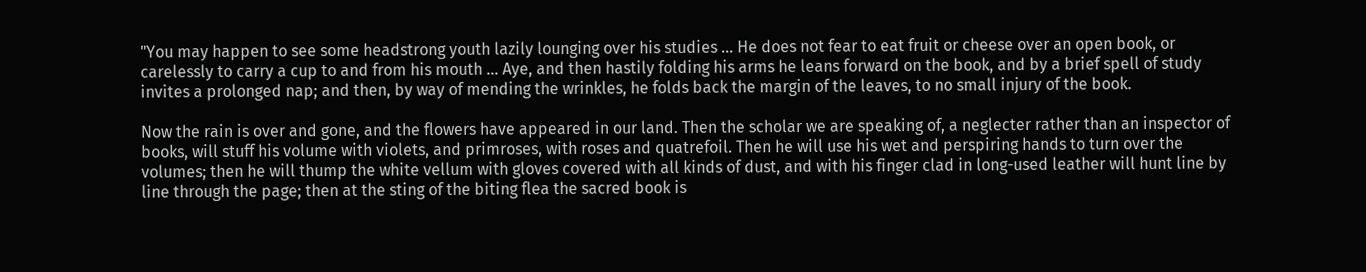"You may happen to see some headstrong youth lazily lounging over his studies ... He does not fear to eat fruit or cheese over an open book, or carelessly to carry a cup to and from his mouth ... Aye, and then hastily folding his arms he leans forward on the book, and by a brief spell of study invites a prolonged nap; and then, by way of mending the wrinkles, he folds back the margin of the leaves, to no small injury of the book.

Now the rain is over and gone, and the flowers have appeared in our land. Then the scholar we are speaking of, a neglecter rather than an inspector of books, will stuff his volume with violets, and primroses, with roses and quatrefoil. Then he will use his wet and perspiring hands to turn over the volumes; then he will thump the white vellum with gloves covered with all kinds of dust, and with his finger clad in long-used leather will hunt line by line through the page; then at the sting of the biting flea the sacred book is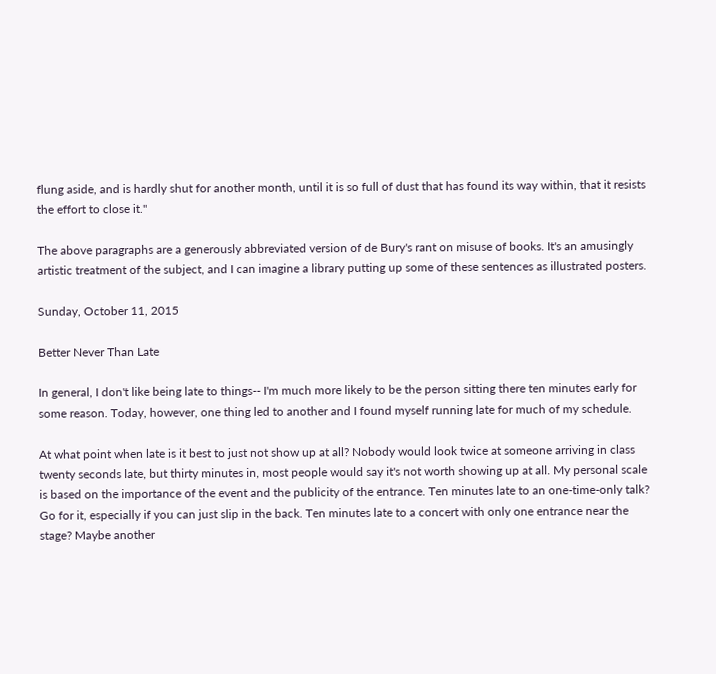flung aside, and is hardly shut for another month, until it is so full of dust that has found its way within, that it resists the effort to close it."

The above paragraphs are a generously abbreviated version of de Bury's rant on misuse of books. It's an amusingly artistic treatment of the subject, and I can imagine a library putting up some of these sentences as illustrated posters.

Sunday, October 11, 2015

Better Never Than Late

In general, I don't like being late to things-- I'm much more likely to be the person sitting there ten minutes early for some reason. Today, however, one thing led to another and I found myself running late for much of my schedule.

At what point when late is it best to just not show up at all? Nobody would look twice at someone arriving in class twenty seconds late, but thirty minutes in, most people would say it's not worth showing up at all. My personal scale is based on the importance of the event and the publicity of the entrance. Ten minutes late to an one-time-only talk? Go for it, especially if you can just slip in the back. Ten minutes late to a concert with only one entrance near the stage? Maybe another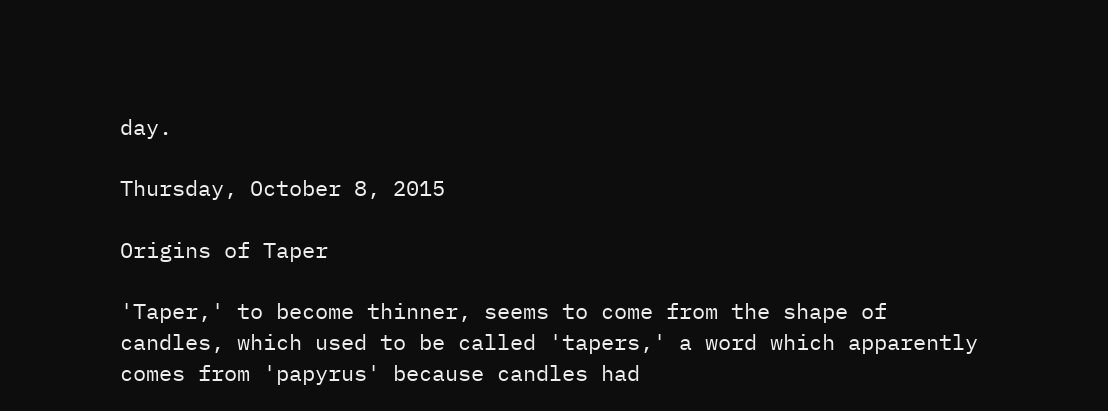day.

Thursday, October 8, 2015

Origins of Taper

'Taper,' to become thinner, seems to come from the shape of candles, which used to be called 'tapers,' a word which apparently comes from 'papyrus' because candles had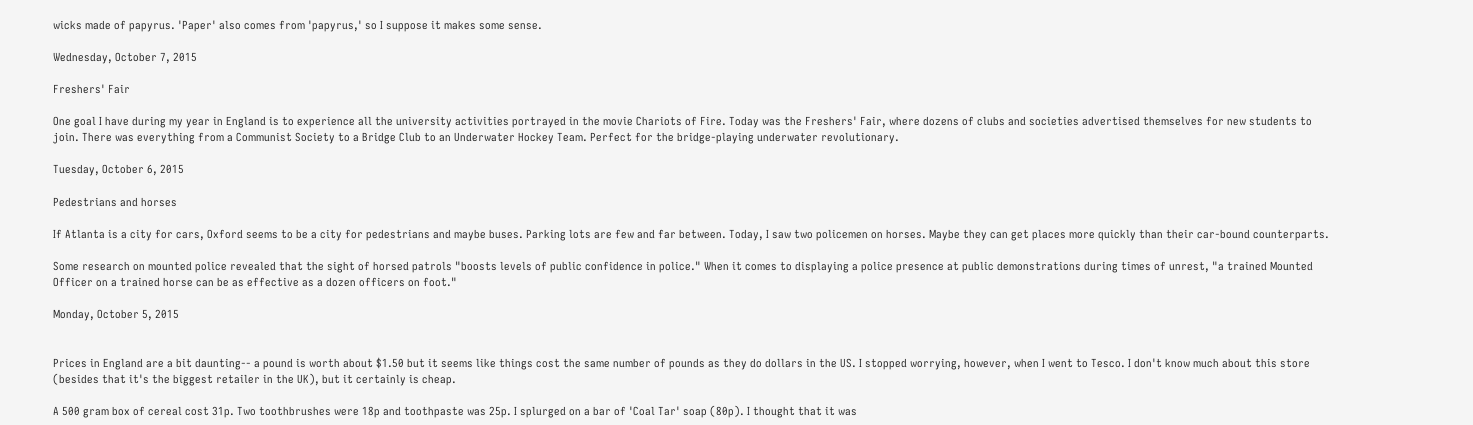wicks made of papyrus. 'Paper' also comes from 'papyrus,' so I suppose it makes some sense.

Wednesday, October 7, 2015

Freshers' Fair

One goal I have during my year in England is to experience all the university activities portrayed in the movie Chariots of Fire. Today was the Freshers' Fair, where dozens of clubs and societies advertised themselves for new students to join. There was everything from a Communist Society to a Bridge Club to an Underwater Hockey Team. Perfect for the bridge-playing underwater revolutionary.

Tuesday, October 6, 2015

Pedestrians and horses

If Atlanta is a city for cars, Oxford seems to be a city for pedestrians and maybe buses. Parking lots are few and far between. Today, I saw two policemen on horses. Maybe they can get places more quickly than their car-bound counterparts.

Some research on mounted police revealed that the sight of horsed patrols "boosts levels of public confidence in police." When it comes to displaying a police presence at public demonstrations during times of unrest, "a trained Mounted Officer on a trained horse can be as effective as a dozen officers on foot."

Monday, October 5, 2015


Prices in England are a bit daunting-- a pound is worth about $1.50 but it seems like things cost the same number of pounds as they do dollars in the US. I stopped worrying, however, when I went to Tesco. I don't know much about this store (besides that it's the biggest retailer in the UK), but it certainly is cheap.

A 500 gram box of cereal cost 31p. Two toothbrushes were 18p and toothpaste was 25p. I splurged on a bar of 'Coal Tar' soap (80p). I thought that it was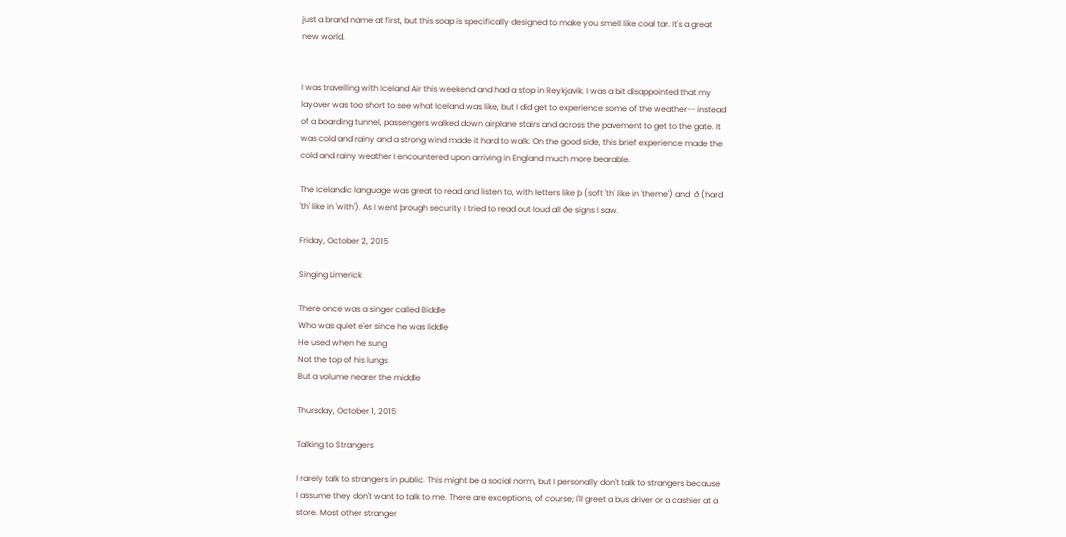just a brand name at first, but this soap is specifically designed to make you smell like coal tar. It's a great new world.


I was travelling with Iceland Air this weekend and had a stop in Reykjavik. I was a bit disappointed that my layover was too short to see what Iceland was like, but I did get to experience some of the weather-- instead of a boarding tunnel, passengers walked down airplane stairs and across the pavement to get to the gate. It was cold and rainy and a strong wind made it hard to walk. On the good side, this brief experience made the cold and rainy weather I encountered upon arriving in England much more bearable.

The Icelandic language was great to read and listen to, with letters like þ (soft 'th' like in 'theme') and  ð (hard 'th' like in 'with'). As I went þrough security I tried to read out loud all ðe signs I saw.

Friday, October 2, 2015

Singing Limerick

There once was a singer called Biddle
Who was quiet e'er since he was liddle
He used when he sung
Not the top of his lungs
But a volume nearer the middle

Thursday, October 1, 2015

Talking to Strangers

I rarely talk to strangers in public. This might be a social norm, but I personally don't talk to strangers because I assume they don't want to talk to me. There are exceptions, of course; I'll greet a bus driver or a cashier at a store. Most other stranger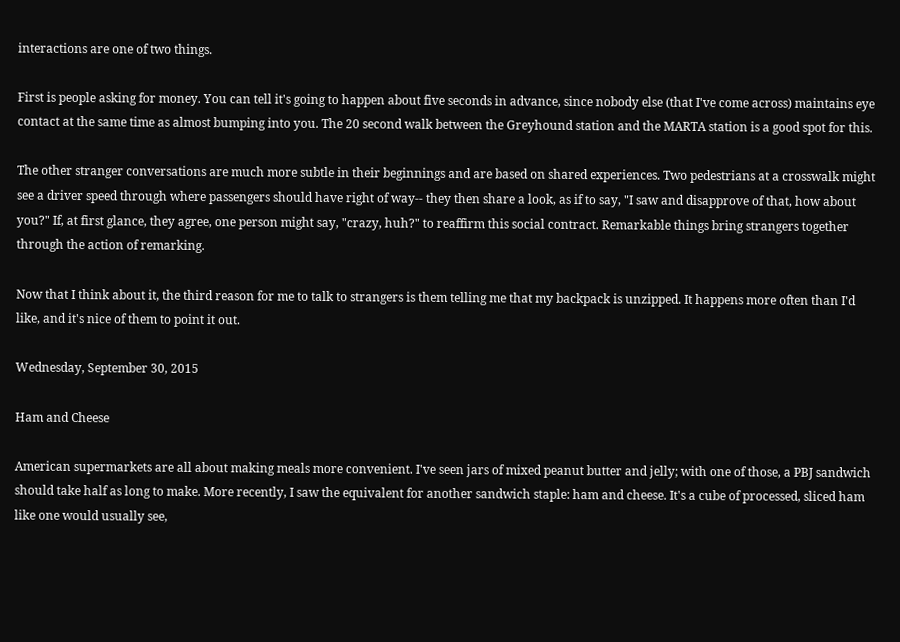interactions are one of two things.

First is people asking for money. You can tell it's going to happen about five seconds in advance, since nobody else (that I've come across) maintains eye contact at the same time as almost bumping into you. The 20 second walk between the Greyhound station and the MARTA station is a good spot for this.

The other stranger conversations are much more subtle in their beginnings and are based on shared experiences. Two pedestrians at a crosswalk might see a driver speed through where passengers should have right of way-- they then share a look, as if to say, "I saw and disapprove of that, how about you?" If, at first glance, they agree, one person might say, "crazy, huh?" to reaffirm this social contract. Remarkable things bring strangers together through the action of remarking.

Now that I think about it, the third reason for me to talk to strangers is them telling me that my backpack is unzipped. It happens more often than I'd like, and it's nice of them to point it out.

Wednesday, September 30, 2015

Ham and Cheese

American supermarkets are all about making meals more convenient. I've seen jars of mixed peanut butter and jelly; with one of those, a PBJ sandwich should take half as long to make. More recently, I saw the equivalent for another sandwich staple: ham and cheese. It's a cube of processed, sliced ham like one would usually see,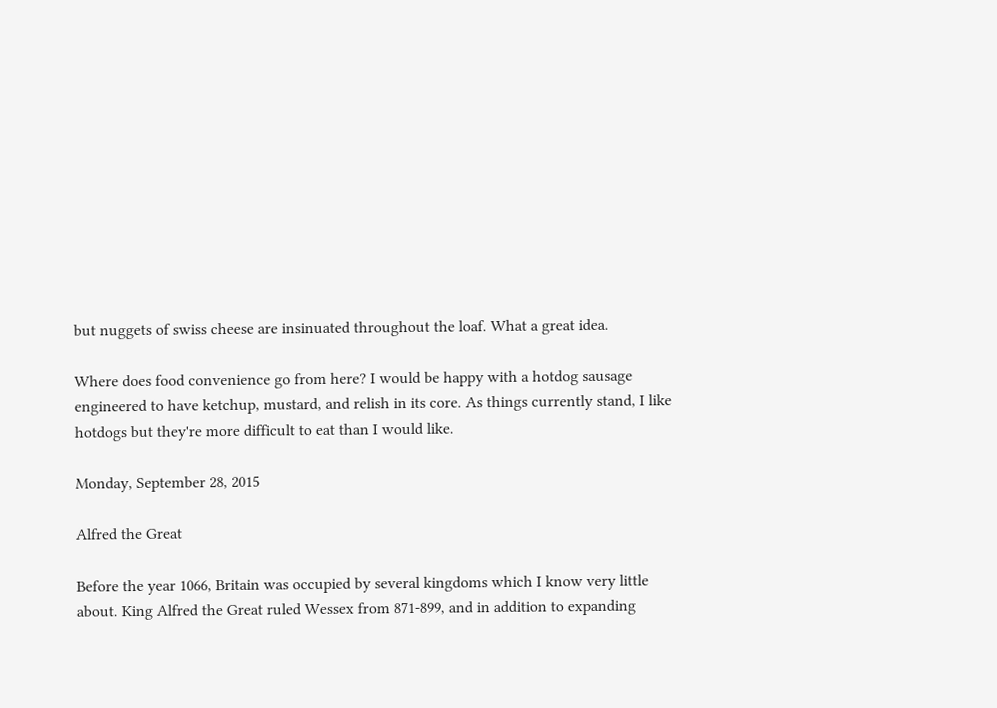but nuggets of swiss cheese are insinuated throughout the loaf. What a great idea.

Where does food convenience go from here? I would be happy with a hotdog sausage engineered to have ketchup, mustard, and relish in its core. As things currently stand, I like hotdogs but they're more difficult to eat than I would like.

Monday, September 28, 2015

Alfred the Great

Before the year 1066, Britain was occupied by several kingdoms which I know very little about. King Alfred the Great ruled Wessex from 871-899, and in addition to expanding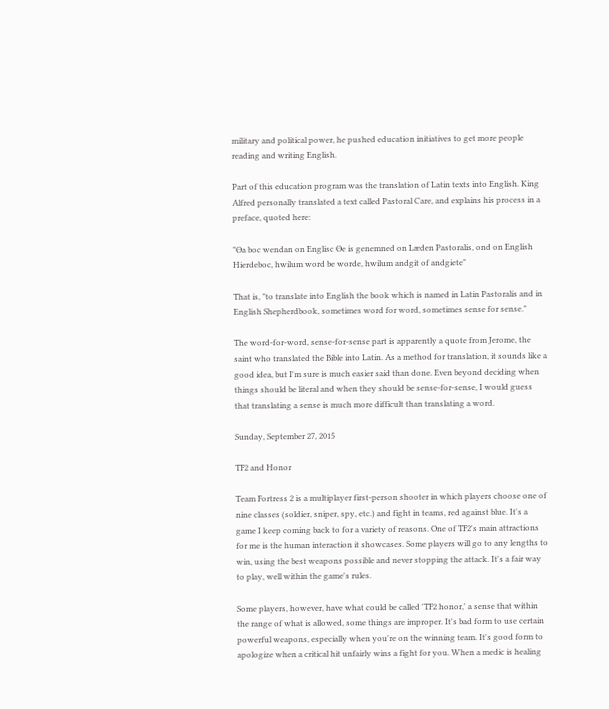military and political power, he pushed education initiatives to get more people reading and writing English.

Part of this education program was the translation of Latin texts into English. King Alfred personally translated a text called Pastoral Care, and explains his process in a preface, quoted here:

"Ɵa boc wendan on Englisc Ɵe is genemned on Læden Pastoralis, ond on English Hierdeboc, hwilum word be worde, hwilum andgit of andgiete"

That is, "to translate into English the book which is named in Latin Pastoralis and in English Shepherdbook, sometimes word for word, sometimes sense for sense."

The word-for-word, sense-for-sense part is apparently a quote from Jerome, the saint who translated the Bible into Latin. As a method for translation, it sounds like a good idea, but I'm sure is much easier said than done. Even beyond deciding when things should be literal and when they should be sense-for-sense, I would guess that translating a sense is much more difficult than translating a word.

Sunday, September 27, 2015

TF2 and Honor

Team Fortress 2 is a multiplayer first-person shooter in which players choose one of nine classes (soldier, sniper, spy, etc.) and fight in teams, red against blue. It's a game I keep coming back to for a variety of reasons. One of TF2's main attractions for me is the human interaction it showcases. Some players will go to any lengths to win, using the best weapons possible and never stopping the attack. It's a fair way to play, well within the game's rules.

Some players, however, have what could be called 'TF2 honor,' a sense that within the range of what is allowed, some things are improper. It's bad form to use certain powerful weapons, especially when you're on the winning team. It's good form to apologize when a critical hit unfairly wins a fight for you. When a medic is healing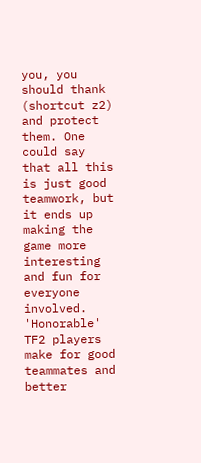you, you should thank (shortcut z2) and protect them. One could say that all this is just good teamwork, but it ends up making the game more interesting and fun for everyone involved. 'Honorable' TF2 players make for good teammates and better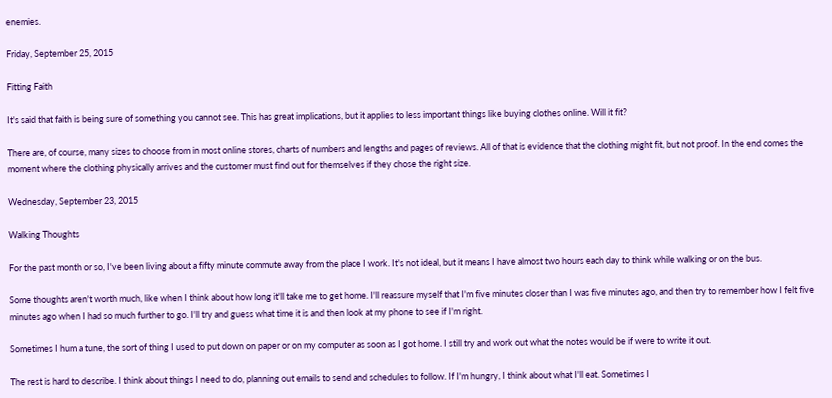enemies.

Friday, September 25, 2015

Fitting Faith

It's said that faith is being sure of something you cannot see. This has great implications, but it applies to less important things like buying clothes online. Will it fit?

There are, of course, many sizes to choose from in most online stores, charts of numbers and lengths and pages of reviews. All of that is evidence that the clothing might fit, but not proof. In the end comes the moment where the clothing physically arrives and the customer must find out for themselves if they chose the right size.

Wednesday, September 23, 2015

Walking Thoughts

For the past month or so, I've been living about a fifty minute commute away from the place I work. It's not ideal, but it means I have almost two hours each day to think while walking or on the bus.

Some thoughts aren't worth much, like when I think about how long it'll take me to get home. I'll reassure myself that I'm five minutes closer than I was five minutes ago, and then try to remember how I felt five minutes ago when I had so much further to go. I'll try and guess what time it is and then look at my phone to see if I'm right.

Sometimes I hum a tune, the sort of thing I used to put down on paper or on my computer as soon as I got home. I still try and work out what the notes would be if were to write it out.

The rest is hard to describe. I think about things I need to do, planning out emails to send and schedules to follow. If I'm hungry, I think about what I'll eat. Sometimes I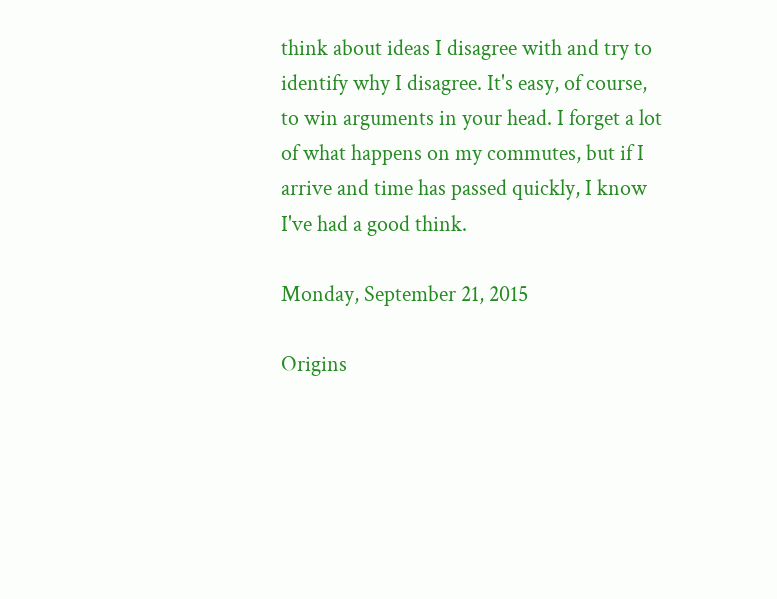think about ideas I disagree with and try to identify why I disagree. It's easy, of course, to win arguments in your head. I forget a lot of what happens on my commutes, but if I arrive and time has passed quickly, I know I've had a good think.

Monday, September 21, 2015

Origins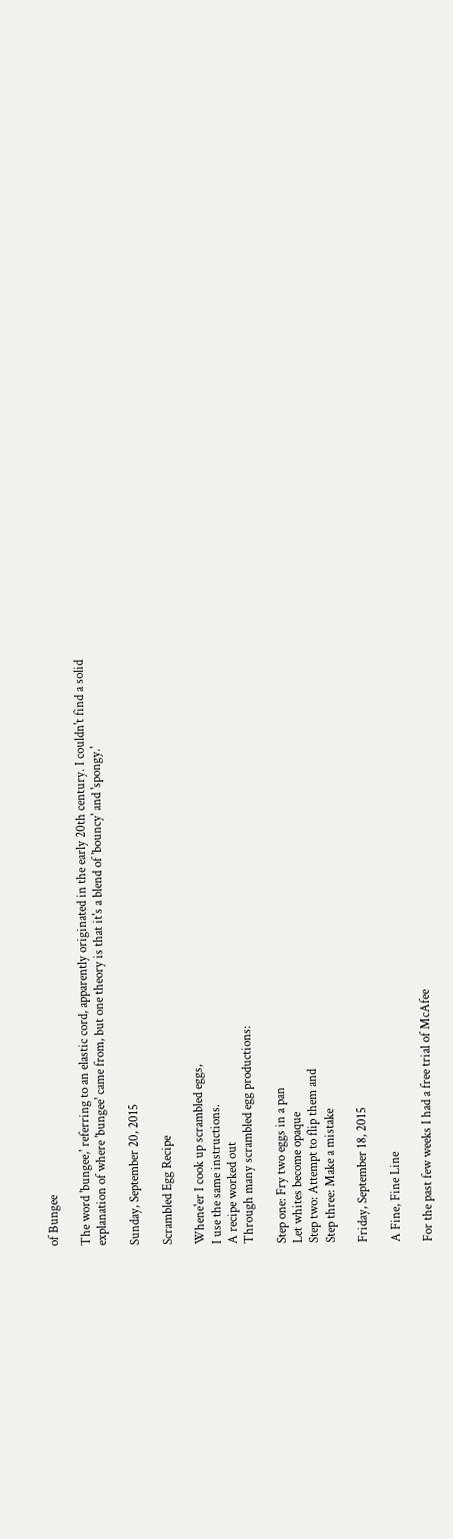of Bungee

The word 'bungee,' referring to an elastic cord, apparently originated in the early 20th century. I couldn't find a solid explanation of where 'bungee' came from, but one theory is that it's a blend of 'bouncy' and 'spongy.'

Sunday, September 20, 2015

Scrambled Egg Recipe

Whene'er I cook up scrambled eggs,
I use the same instructions.
A recipe worked out
Through many scrambled egg productions:

Step one: Fry two eggs in a pan
Let whites become opaque
Step two: Attempt to flip them and
Step three: Make a mistake

Friday, September 18, 2015

A Fine, Fine Line

For the past few weeks I had a free trial of McAfee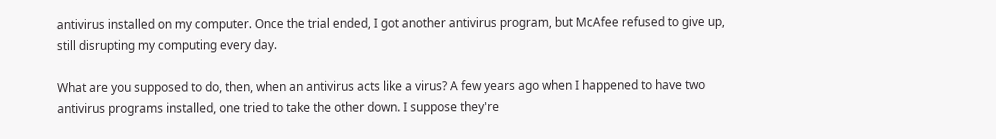antivirus installed on my computer. Once the trial ended, I got another antivirus program, but McAfee refused to give up, still disrupting my computing every day.

What are you supposed to do, then, when an antivirus acts like a virus? A few years ago when I happened to have two antivirus programs installed, one tried to take the other down. I suppose they're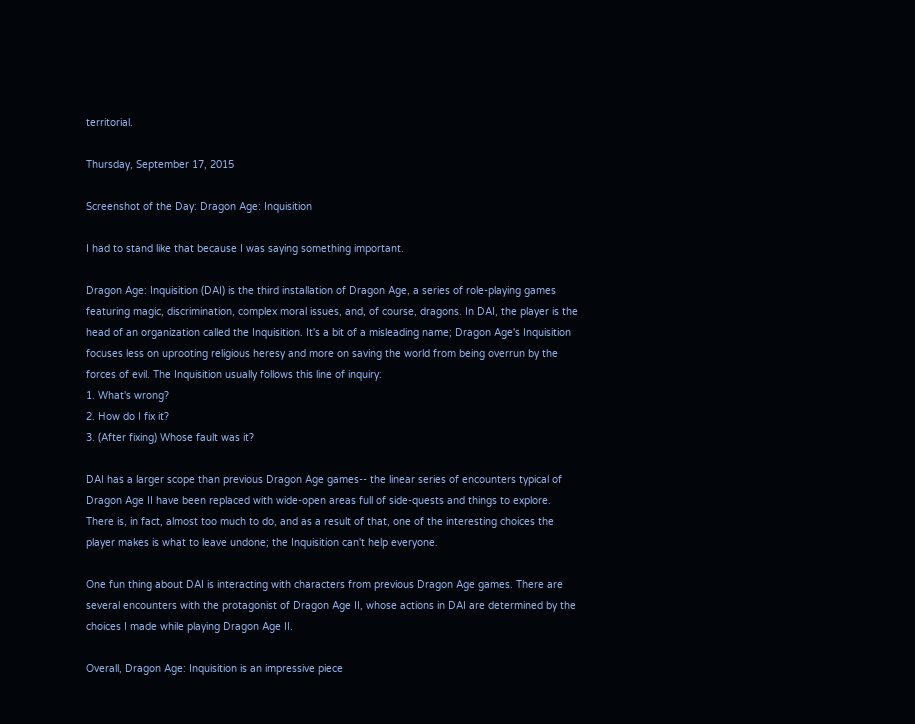territorial.

Thursday, September 17, 2015

Screenshot of the Day: Dragon Age: Inquisition

I had to stand like that because I was saying something important.

Dragon Age: Inquisition (DAI) is the third installation of Dragon Age, a series of role-playing games featuring magic, discrimination, complex moral issues, and, of course, dragons. In DAI, the player is the head of an organization called the Inquisition. It's a bit of a misleading name; Dragon Age's Inquisition focuses less on uprooting religious heresy and more on saving the world from being overrun by the forces of evil. The Inquisition usually follows this line of inquiry:
1. What's wrong?
2. How do I fix it?
3. (After fixing) Whose fault was it?

DAI has a larger scope than previous Dragon Age games-- the linear series of encounters typical of Dragon Age II have been replaced with wide-open areas full of side-quests and things to explore. There is, in fact, almost too much to do, and as a result of that, one of the interesting choices the player makes is what to leave undone; the Inquisition can't help everyone.

One fun thing about DAI is interacting with characters from previous Dragon Age games. There are several encounters with the protagonist of Dragon Age II, whose actions in DAI are determined by the choices I made while playing Dragon Age II.

Overall, Dragon Age: Inquisition is an impressive piece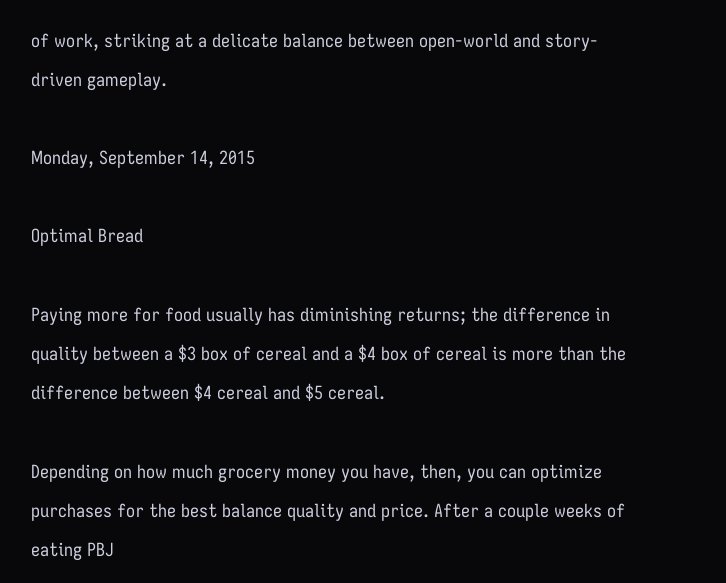of work, striking at a delicate balance between open-world and story-driven gameplay.

Monday, September 14, 2015

Optimal Bread

Paying more for food usually has diminishing returns; the difference in quality between a $3 box of cereal and a $4 box of cereal is more than the difference between $4 cereal and $5 cereal.

Depending on how much grocery money you have, then, you can optimize purchases for the best balance quality and price. After a couple weeks of eating PBJ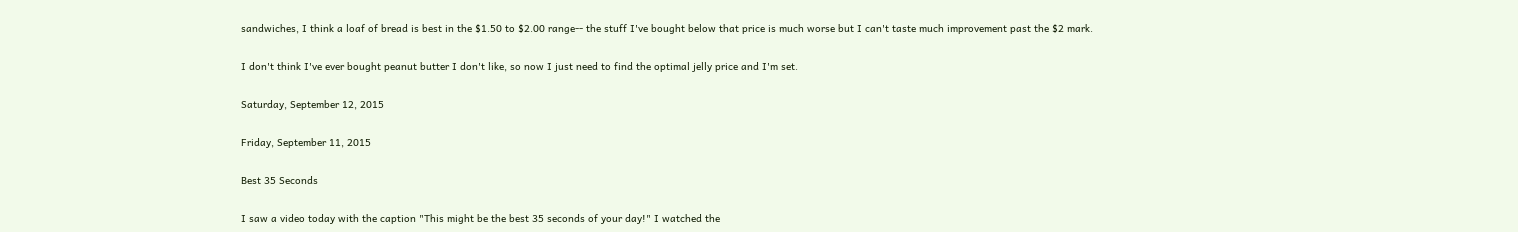sandwiches, I think a loaf of bread is best in the $1.50 to $2.00 range-- the stuff I've bought below that price is much worse but I can't taste much improvement past the $2 mark.

I don't think I've ever bought peanut butter I don't like, so now I just need to find the optimal jelly price and I'm set.

Saturday, September 12, 2015

Friday, September 11, 2015

Best 35 Seconds

I saw a video today with the caption "This might be the best 35 seconds of your day!" I watched the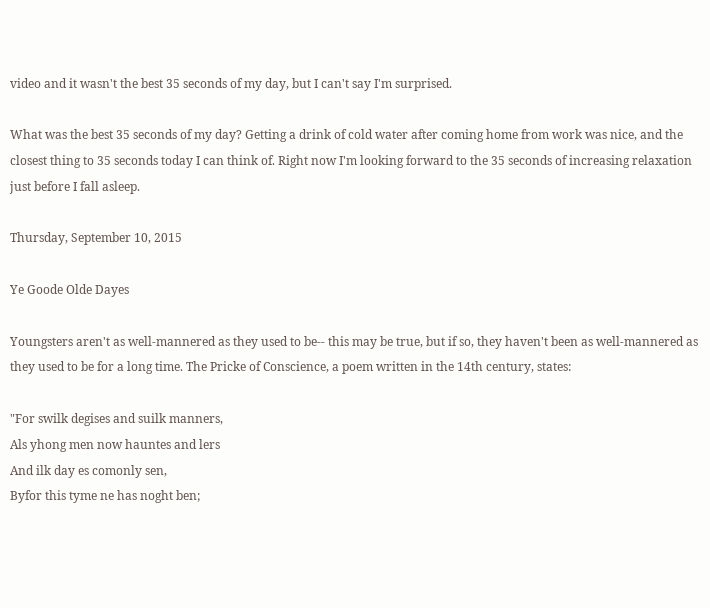video and it wasn't the best 35 seconds of my day, but I can't say I'm surprised.

What was the best 35 seconds of my day? Getting a drink of cold water after coming home from work was nice, and the closest thing to 35 seconds today I can think of. Right now I'm looking forward to the 35 seconds of increasing relaxation just before I fall asleep.

Thursday, September 10, 2015

Ye Goode Olde Dayes

Youngsters aren't as well-mannered as they used to be-- this may be true, but if so, they haven't been as well-mannered as they used to be for a long time. The Pricke of Conscience, a poem written in the 14th century, states:

"For swilk degises and suilk manners,
Als yhong men now hauntes and lers
And ilk day es comonly sen,
Byfor this tyme ne has noght ben;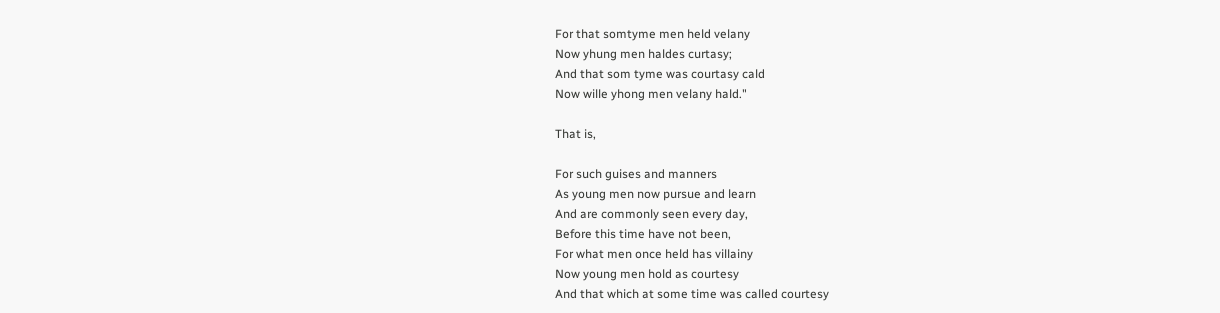For that somtyme men held velany
Now yhung men haldes curtasy;
And that som tyme was courtasy cald
Now wille yhong men velany hald."

That is,

For such guises and manners
As young men now pursue and learn
And are commonly seen every day,
Before this time have not been,
For what men once held has villainy
Now young men hold as courtesy
And that which at some time was called courtesy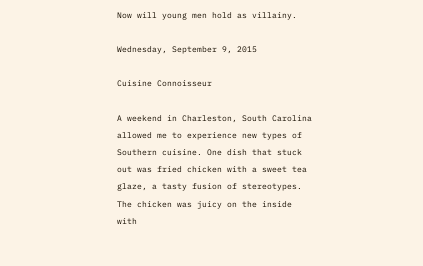Now will young men hold as villainy.

Wednesday, September 9, 2015

Cuisine Connoisseur

A weekend in Charleston, South Carolina allowed me to experience new types of Southern cuisine. One dish that stuck out was fried chicken with a sweet tea glaze, a tasty fusion of stereotypes. The chicken was juicy on the inside with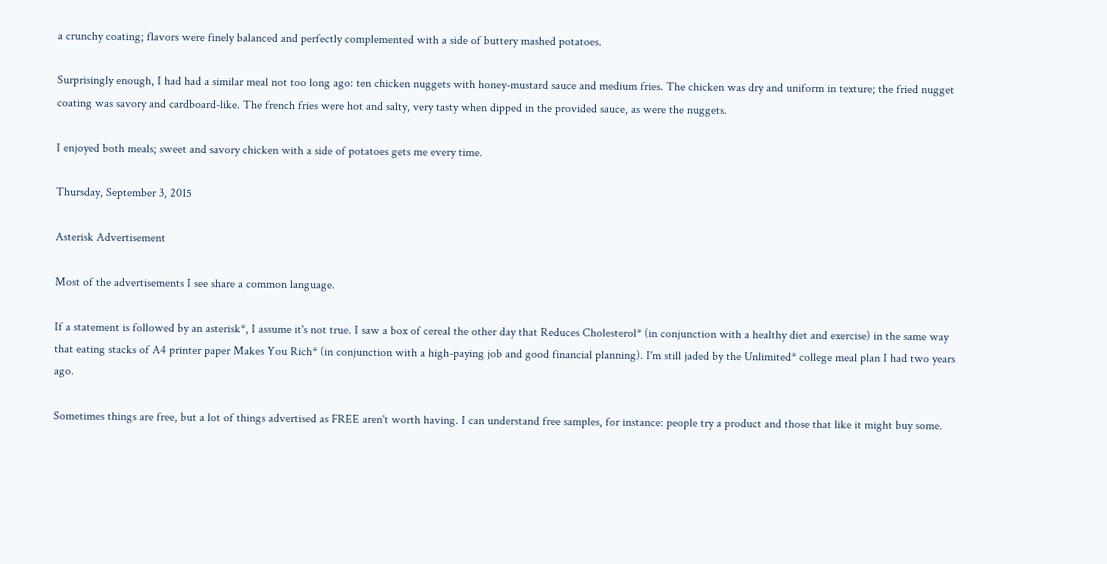a crunchy coating; flavors were finely balanced and perfectly complemented with a side of buttery mashed potatoes.

Surprisingly enough, I had had a similar meal not too long ago: ten chicken nuggets with honey-mustard sauce and medium fries. The chicken was dry and uniform in texture; the fried nugget coating was savory and cardboard-like. The french fries were hot and salty, very tasty when dipped in the provided sauce, as were the nuggets.

I enjoyed both meals; sweet and savory chicken with a side of potatoes gets me every time.

Thursday, September 3, 2015

Asterisk Advertisement

Most of the advertisements I see share a common language.

If a statement is followed by an asterisk*, I assume it's not true. I saw a box of cereal the other day that Reduces Cholesterol* (in conjunction with a healthy diet and exercise) in the same way that eating stacks of A4 printer paper Makes You Rich* (in conjunction with a high-paying job and good financial planning). I'm still jaded by the Unlimited* college meal plan I had two years ago.

Sometimes things are free, but a lot of things advertised as FREE aren't worth having. I can understand free samples, for instance: people try a product and those that like it might buy some.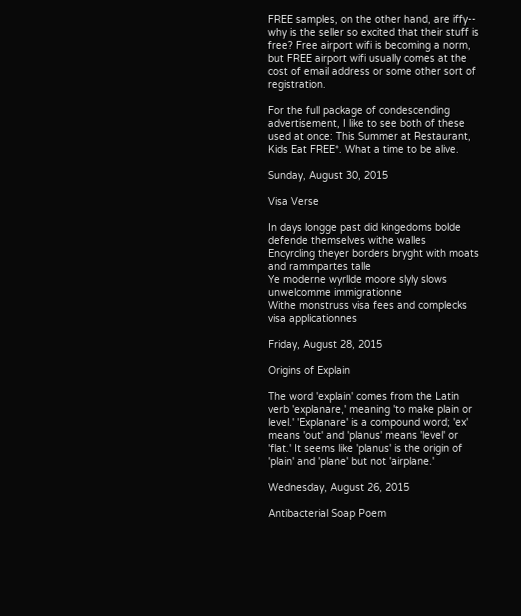FREE samples, on the other hand, are iffy-- why is the seller so excited that their stuff is free? Free airport wifi is becoming a norm, but FREE airport wifi usually comes at the cost of email address or some other sort of registration.

For the full package of condescending advertisement, I like to see both of these used at once: This Summer at Restaurant, Kids Eat FREE*. What a time to be alive.

Sunday, August 30, 2015

Visa Verse

In days longge past did kingedoms bolde defende themselves withe walles
Encyrcling theyer borders bryght with moats and rammpartes talle
Ye moderne wyrllde moore slyly slows unwelcomme immigrationne
Withe monstruss visa fees and complecks visa applicationnes

Friday, August 28, 2015

Origins of Explain

The word 'explain' comes from the Latin verb 'explanare,' meaning 'to make plain or level.' 'Explanare' is a compound word; 'ex' means 'out' and 'planus' means 'level' or 'flat.' It seems like 'planus' is the origin of 'plain' and 'plane' but not 'airplane.'

Wednesday, August 26, 2015

Antibacterial Soap Poem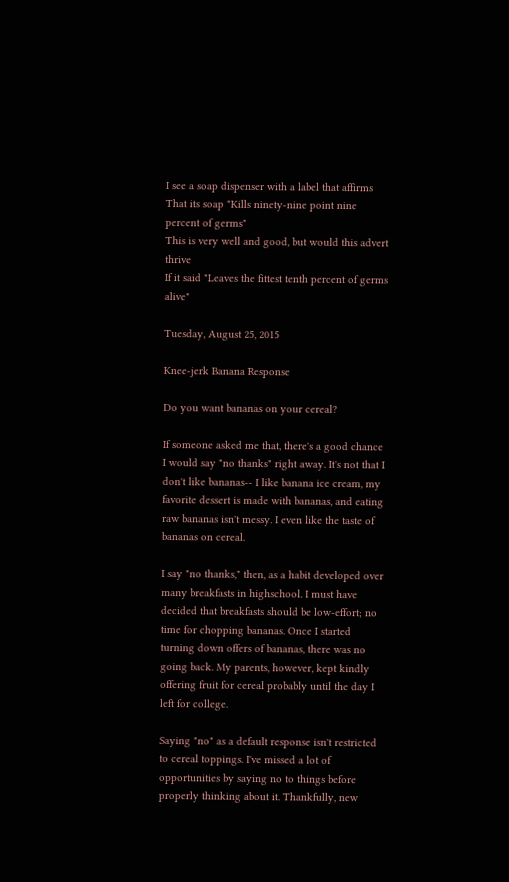I see a soap dispenser with a label that affirms
That its soap "Kills ninety-nine point nine percent of germs"
This is very well and good, but would this advert thrive
If it said "Leaves the fittest tenth percent of germs alive"

Tuesday, August 25, 2015

Knee-jerk Banana Response

Do you want bananas on your cereal?

If someone asked me that, there's a good chance I would say "no thanks" right away. It's not that I don't like bananas-- I like banana ice cream, my favorite dessert is made with bananas, and eating raw bananas isn't messy. I even like the taste of bananas on cereal.

I say "no thanks," then, as a habit developed over many breakfasts in highschool. I must have decided that breakfasts should be low-effort; no time for chopping bananas. Once I started turning down offers of bananas, there was no going back. My parents, however, kept kindly offering fruit for cereal probably until the day I left for college.

Saying "no" as a default response isn't restricted to cereal toppings. I've missed a lot of opportunities by saying no to things before properly thinking about it. Thankfully, new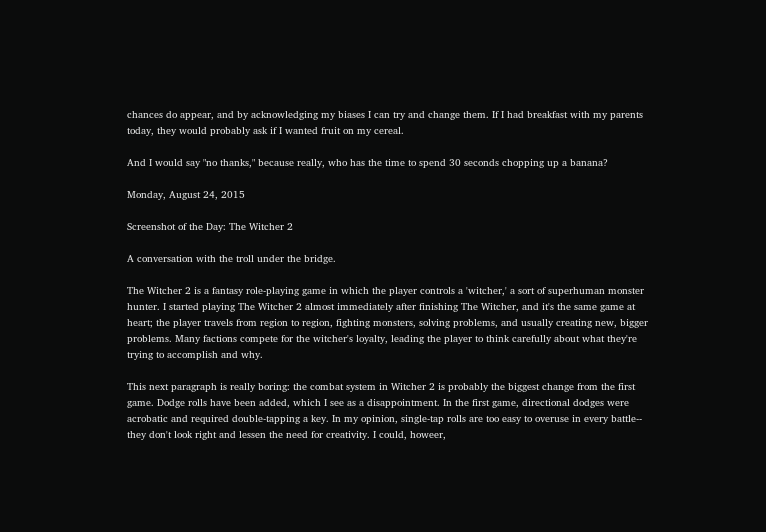chances do appear, and by acknowledging my biases I can try and change them. If I had breakfast with my parents today, they would probably ask if I wanted fruit on my cereal.

And I would say "no thanks," because really, who has the time to spend 30 seconds chopping up a banana?

Monday, August 24, 2015

Screenshot of the Day: The Witcher 2

A conversation with the troll under the bridge.

The Witcher 2 is a fantasy role-playing game in which the player controls a 'witcher,' a sort of superhuman monster hunter. I started playing The Witcher 2 almost immediately after finishing The Witcher, and it's the same game at heart; the player travels from region to region, fighting monsters, solving problems, and usually creating new, bigger problems. Many factions compete for the witcher's loyalty, leading the player to think carefully about what they're trying to accomplish and why.

This next paragraph is really boring: the combat system in Witcher 2 is probably the biggest change from the first game. Dodge rolls have been added, which I see as a disappointment. In the first game, directional dodges were acrobatic and required double-tapping a key. In my opinion, single-tap rolls are too easy to overuse in every battle-- they don't look right and lessen the need for creativity. I could, howeer,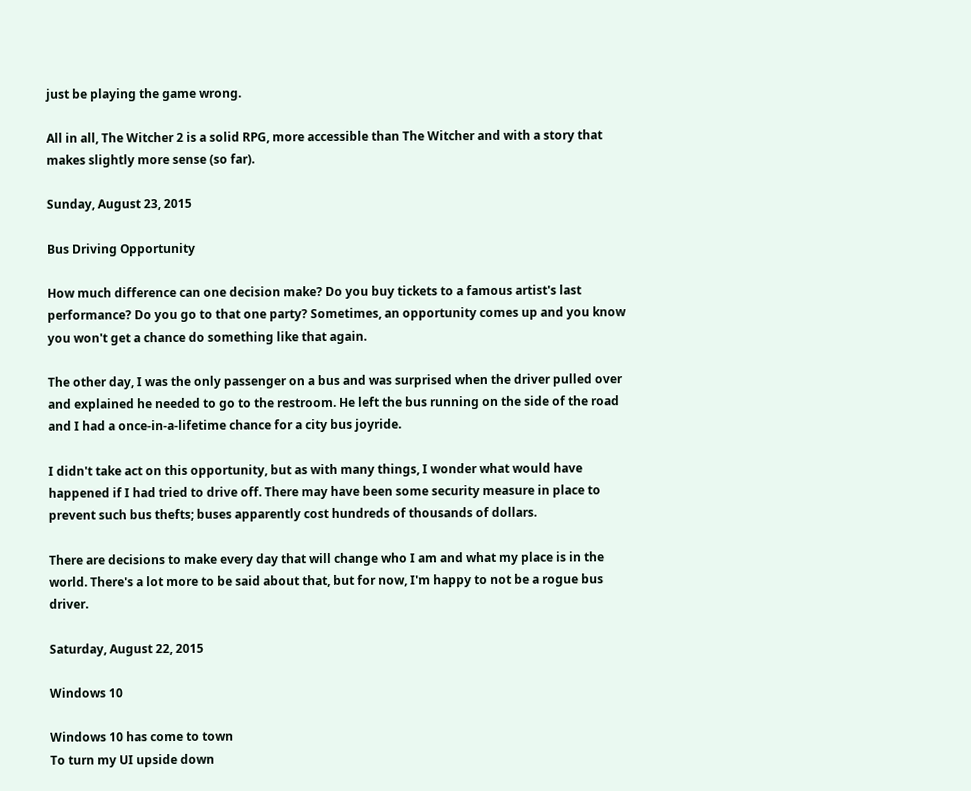just be playing the game wrong.

All in all, The Witcher 2 is a solid RPG, more accessible than The Witcher and with a story that makes slightly more sense (so far).

Sunday, August 23, 2015

Bus Driving Opportunity

How much difference can one decision make? Do you buy tickets to a famous artist's last performance? Do you go to that one party? Sometimes, an opportunity comes up and you know you won't get a chance do something like that again.

The other day, I was the only passenger on a bus and was surprised when the driver pulled over and explained he needed to go to the restroom. He left the bus running on the side of the road and I had a once-in-a-lifetime chance for a city bus joyride.

I didn't take act on this opportunity, but as with many things, I wonder what would have happened if I had tried to drive off. There may have been some security measure in place to prevent such bus thefts; buses apparently cost hundreds of thousands of dollars.

There are decisions to make every day that will change who I am and what my place is in the world. There's a lot more to be said about that, but for now, I'm happy to not be a rogue bus driver.

Saturday, August 22, 2015

Windows 10

Windows 10 has come to town
To turn my UI upside down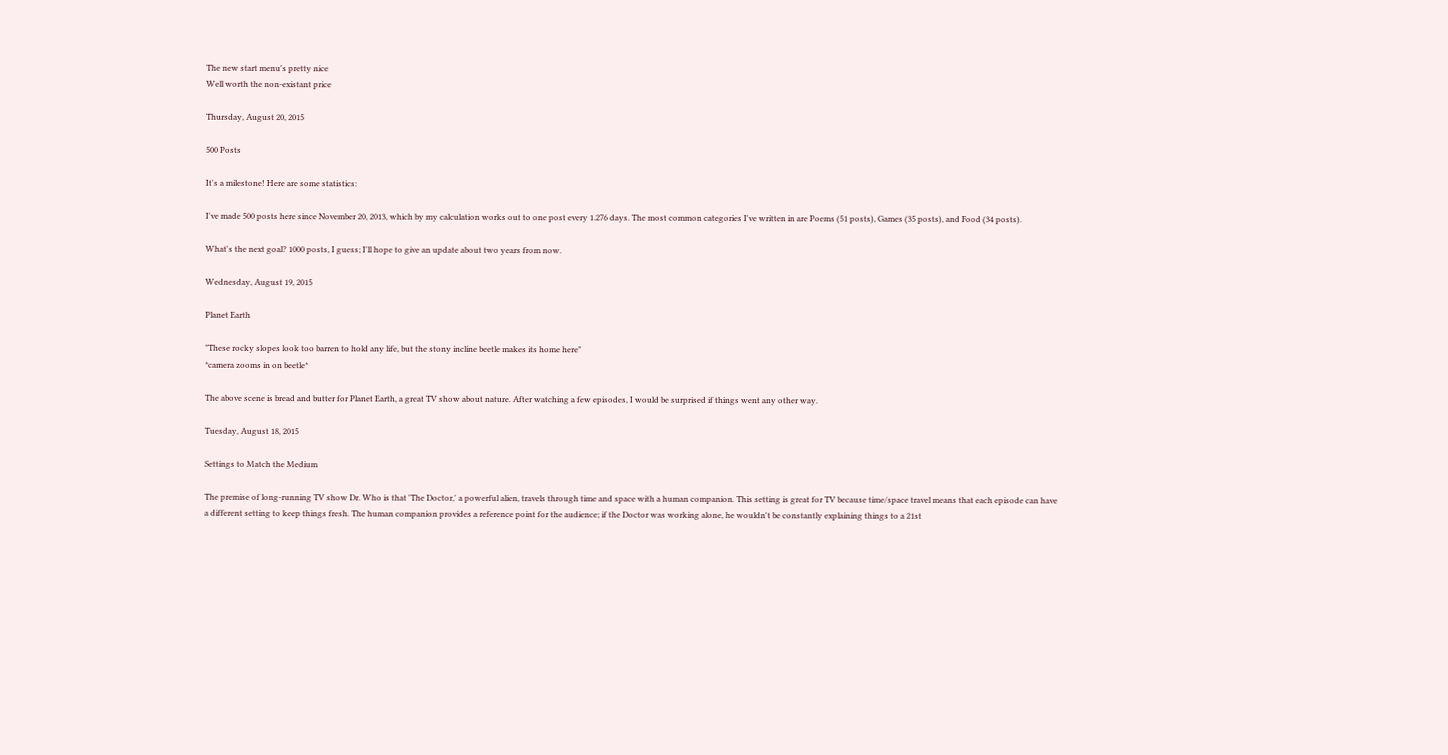The new start menu's pretty nice
Well worth the non-existant price

Thursday, August 20, 2015

500 Posts

It's a milestone! Here are some statistics:

I've made 500 posts here since November 20, 2013, which by my calculation works out to one post every 1.276 days. The most common categories I've written in are Poems (51 posts), Games (35 posts), and Food (34 posts).

What's the next goal? 1000 posts, I guess; I'll hope to give an update about two years from now.

Wednesday, August 19, 2015

Planet Earth

"These rocky slopes look too barren to hold any life, but the stony incline beetle makes its home here"
*camera zooms in on beetle*

The above scene is bread and butter for Planet Earth, a great TV show about nature. After watching a few episodes, I would be surprised if things went any other way.

Tuesday, August 18, 2015

Settings to Match the Medium

The premise of long-running TV show Dr. Who is that 'The Doctor,' a powerful alien, travels through time and space with a human companion. This setting is great for TV because time/space travel means that each episode can have a different setting to keep things fresh. The human companion provides a reference point for the audience; if the Doctor was working alone, he wouldn't be constantly explaining things to a 21st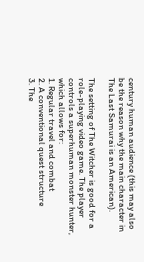century human audience (this may also be the reason why the main character in The Last Samurai is an American).

The setting of The Witcher is good for a role-playing video game. The player controls a superhuman monster hunter, which allows for:
1. Regular travel and combat
2. A conventional quest structure
3. The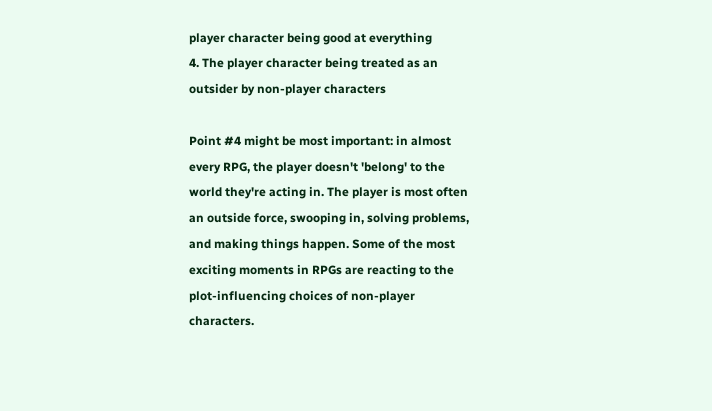player character being good at everything
4. The player character being treated as an outsider by non-player characters

Point #4 might be most important: in almost every RPG, the player doesn't 'belong' to the world they're acting in. The player is most often an outside force, swooping in, solving problems, and making things happen. Some of the most exciting moments in RPGs are reacting to the plot-influencing choices of non-player characters.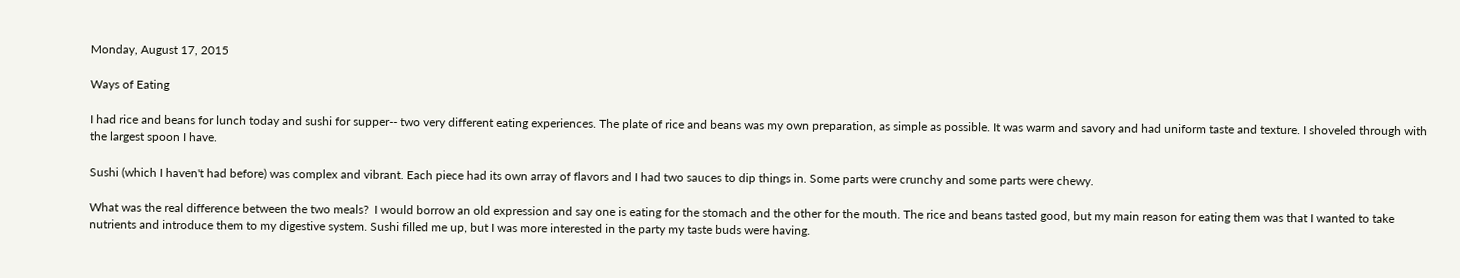Monday, August 17, 2015

Ways of Eating

I had rice and beans for lunch today and sushi for supper-- two very different eating experiences. The plate of rice and beans was my own preparation, as simple as possible. It was warm and savory and had uniform taste and texture. I shoveled through with the largest spoon I have.

Sushi (which I haven't had before) was complex and vibrant. Each piece had its own array of flavors and I had two sauces to dip things in. Some parts were crunchy and some parts were chewy.

What was the real difference between the two meals?  I would borrow an old expression and say one is eating for the stomach and the other for the mouth. The rice and beans tasted good, but my main reason for eating them was that I wanted to take nutrients and introduce them to my digestive system. Sushi filled me up, but I was more interested in the party my taste buds were having.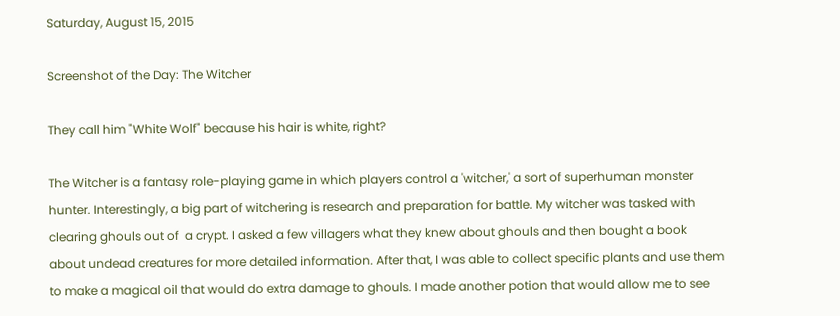Saturday, August 15, 2015

Screenshot of the Day: The Witcher

They call him "White Wolf" because his hair is white, right?

The Witcher is a fantasy role-playing game in which players control a 'witcher,' a sort of superhuman monster hunter. Interestingly, a big part of witchering is research and preparation for battle. My witcher was tasked with clearing ghouls out of  a crypt. I asked a few villagers what they knew about ghouls and then bought a book about undead creatures for more detailed information. After that, I was able to collect specific plants and use them to make a magical oil that would do extra damage to ghouls. I made another potion that would allow me to see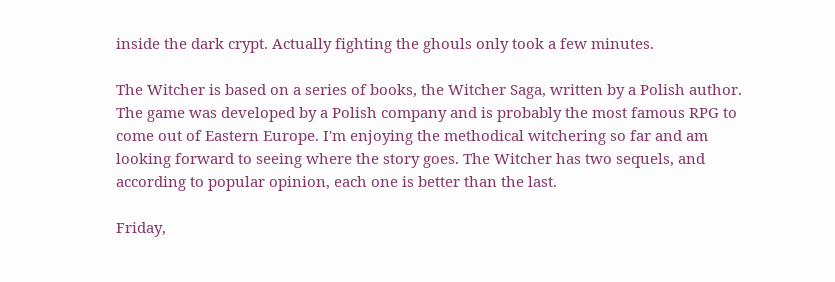inside the dark crypt. Actually fighting the ghouls only took a few minutes.

The Witcher is based on a series of books, the Witcher Saga, written by a Polish author. The game was developed by a Polish company and is probably the most famous RPG to come out of Eastern Europe. I'm enjoying the methodical witchering so far and am looking forward to seeing where the story goes. The Witcher has two sequels, and according to popular opinion, each one is better than the last.

Friday,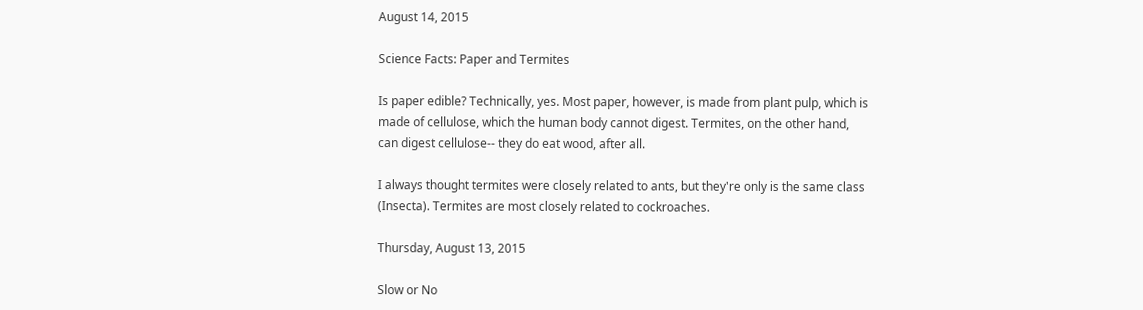August 14, 2015

Science Facts: Paper and Termites

Is paper edible? Technically, yes. Most paper, however, is made from plant pulp, which is made of cellulose, which the human body cannot digest. Termites, on the other hand, can digest cellulose-- they do eat wood, after all.

I always thought termites were closely related to ants, but they're only is the same class (Insecta). Termites are most closely related to cockroaches.

Thursday, August 13, 2015

Slow or No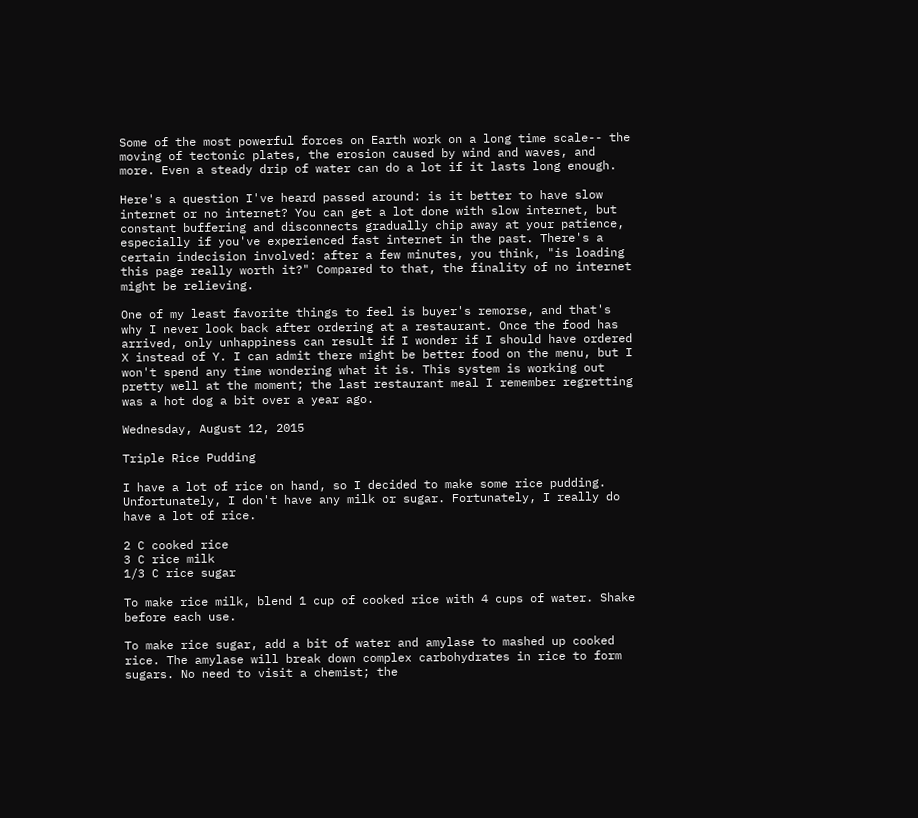Some of the most powerful forces on Earth work on a long time scale-- the moving of tectonic plates, the erosion caused by wind and waves, and more. Even a steady drip of water can do a lot if it lasts long enough.

Here's a question I've heard passed around: is it better to have slow internet or no internet? You can get a lot done with slow internet, but constant buffering and disconnects gradually chip away at your patience, especially if you've experienced fast internet in the past. There's a certain indecision involved: after a few minutes, you think, "is loading this page really worth it?" Compared to that, the finality of no internet might be relieving.

One of my least favorite things to feel is buyer's remorse, and that's why I never look back after ordering at a restaurant. Once the food has arrived, only unhappiness can result if I wonder if I should have ordered X instead of Y. I can admit there might be better food on the menu, but I won't spend any time wondering what it is. This system is working out pretty well at the moment; the last restaurant meal I remember regretting was a hot dog a bit over a year ago.

Wednesday, August 12, 2015

Triple Rice Pudding

I have a lot of rice on hand, so I decided to make some rice pudding. Unfortunately, I don't have any milk or sugar. Fortunately, I really do have a lot of rice.

2 C cooked rice
3 C rice milk
1/3 C rice sugar

To make rice milk, blend 1 cup of cooked rice with 4 cups of water. Shake before each use.

To make rice sugar, add a bit of water and amylase to mashed up cooked rice. The amylase will break down complex carbohydrates in rice to form sugars. No need to visit a chemist; the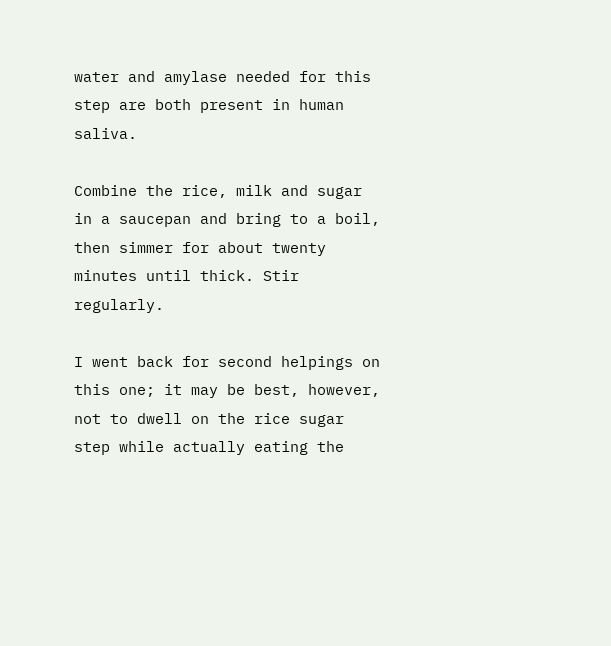water and amylase needed for this step are both present in human saliva.

Combine the rice, milk and sugar in a saucepan and bring to a boil, then simmer for about twenty minutes until thick. Stir regularly.

I went back for second helpings on this one; it may be best, however, not to dwell on the rice sugar step while actually eating the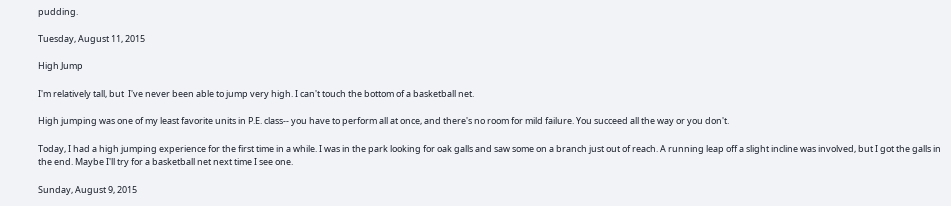pudding.

Tuesday, August 11, 2015

High Jump

I'm relatively tall, but  I've never been able to jump very high. I can't touch the bottom of a basketball net.

High jumping was one of my least favorite units in P.E. class-- you have to perform all at once, and there's no room for mild failure. You succeed all the way or you don't.

Today, I had a high jumping experience for the first time in a while. I was in the park looking for oak galls and saw some on a branch just out of reach. A running leap off a slight incline was involved, but I got the galls in the end. Maybe I'll try for a basketball net next time I see one.

Sunday, August 9, 2015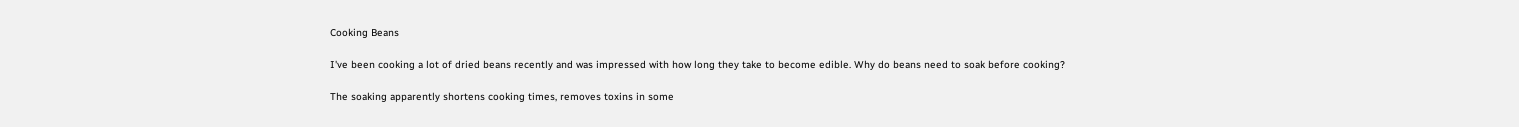Cooking Beans

I've been cooking a lot of dried beans recently and was impressed with how long they take to become edible. Why do beans need to soak before cooking?

The soaking apparently shortens cooking times, removes toxins in some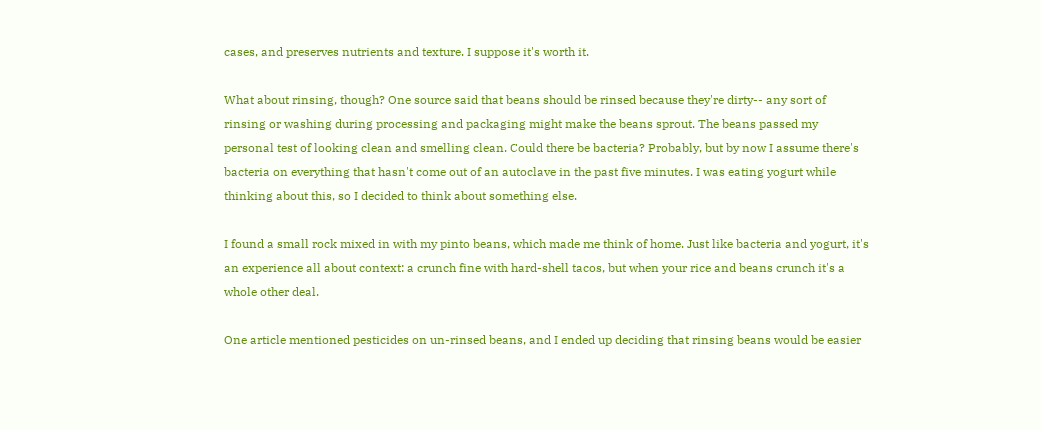cases, and preserves nutrients and texture. I suppose it's worth it.

What about rinsing, though? One source said that beans should be rinsed because they're dirty-- any sort of rinsing or washing during processing and packaging might make the beans sprout. The beans passed my personal test of looking clean and smelling clean. Could there be bacteria? Probably, but by now I assume there's bacteria on everything that hasn't come out of an autoclave in the past five minutes. I was eating yogurt while thinking about this, so I decided to think about something else.

I found a small rock mixed in with my pinto beans, which made me think of home. Just like bacteria and yogurt, it's an experience all about context: a crunch fine with hard-shell tacos, but when your rice and beans crunch it's a whole other deal.

One article mentioned pesticides on un-rinsed beans, and I ended up deciding that rinsing beans would be easier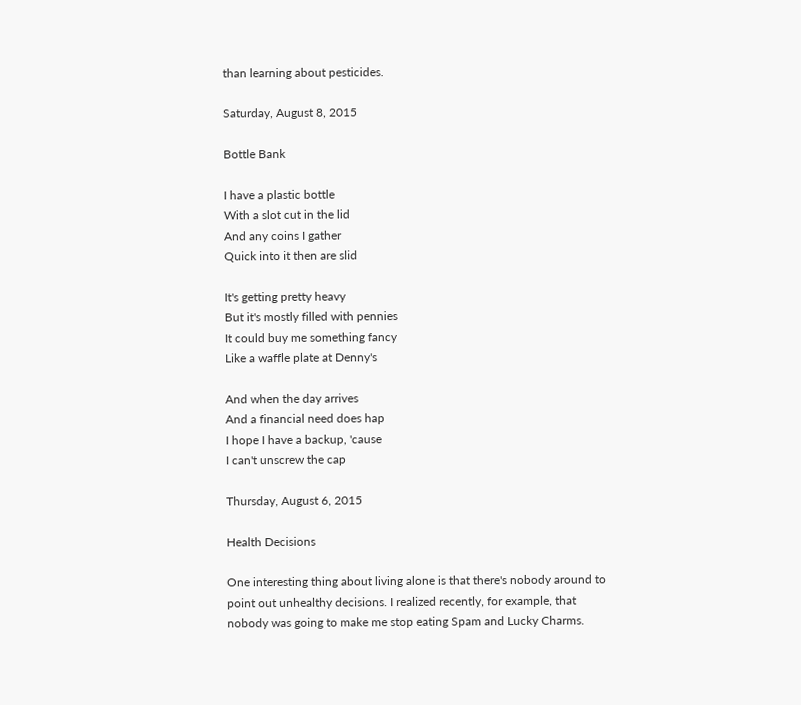than learning about pesticides.

Saturday, August 8, 2015

Bottle Bank

I have a plastic bottle
With a slot cut in the lid
And any coins I gather
Quick into it then are slid

It's getting pretty heavy
But it's mostly filled with pennies
It could buy me something fancy
Like a waffle plate at Denny's

And when the day arrives
And a financial need does hap
I hope I have a backup, 'cause
I can't unscrew the cap

Thursday, August 6, 2015

Health Decisions

One interesting thing about living alone is that there's nobody around to point out unhealthy decisions. I realized recently, for example, that nobody was going to make me stop eating Spam and Lucky Charms.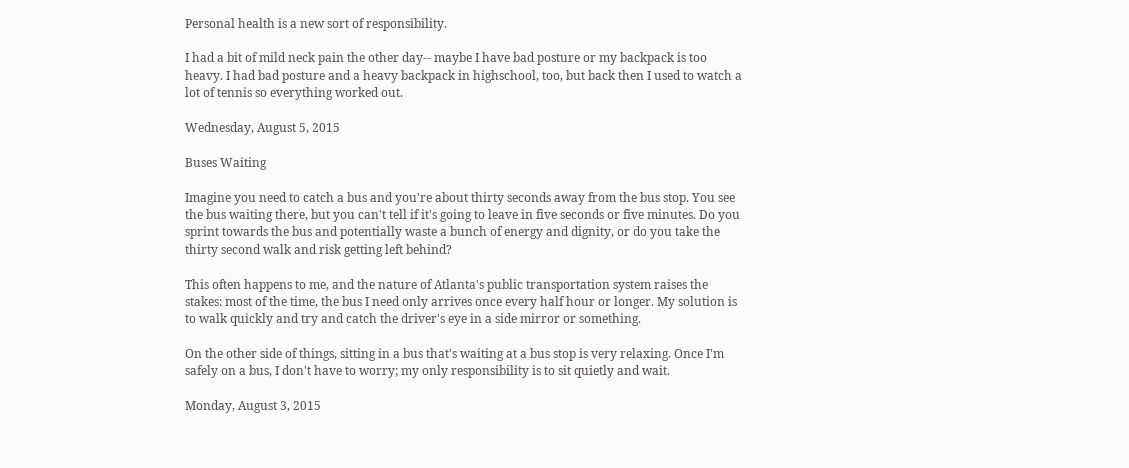Personal health is a new sort of responsibility.

I had a bit of mild neck pain the other day-- maybe I have bad posture or my backpack is too heavy. I had bad posture and a heavy backpack in highschool, too, but back then I used to watch a lot of tennis so everything worked out.

Wednesday, August 5, 2015

Buses Waiting

Imagine you need to catch a bus and you're about thirty seconds away from the bus stop. You see the bus waiting there, but you can't tell if it's going to leave in five seconds or five minutes. Do you sprint towards the bus and potentially waste a bunch of energy and dignity, or do you take the thirty second walk and risk getting left behind?

This often happens to me, and the nature of Atlanta's public transportation system raises the stakes: most of the time, the bus I need only arrives once every half hour or longer. My solution is to walk quickly and try and catch the driver's eye in a side mirror or something.

On the other side of things, sitting in a bus that's waiting at a bus stop is very relaxing. Once I'm safely on a bus, I don't have to worry; my only responsibility is to sit quietly and wait.

Monday, August 3, 2015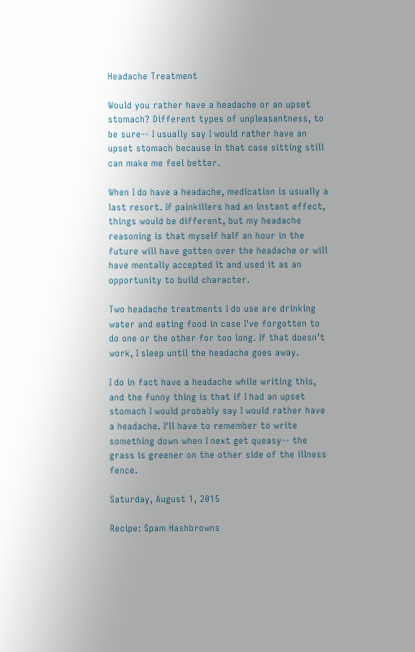Headache Treatment

Would you rather have a headache or an upset stomach? Different types of unpleasantness, to be sure-- I usually say I would rather have an upset stomach because in that case sitting still can make me feel better.

When I do have a headache, medication is usually a last resort. If painkillers had an instant effect, things would be different, but my headache reasoning is that myself half an hour in the future will have gotten over the headache or will have mentally accepted it and used it as an opportunity to build character.

Two headache treatments I do use are drinking water and eating food in case I've forgotten to do one or the other for too long. If that doesn't work, I sleep until the headache goes away.

I do in fact have a headache while writing this, and the funny thing is that if I had an upset stomach I would probably say I would rather have a headache. I'll have to remember to write something down when I next get queasy-- the grass is greener on the other side of the illness fence.

Saturday, August 1, 2015

Recipe: Spam Hashbrowns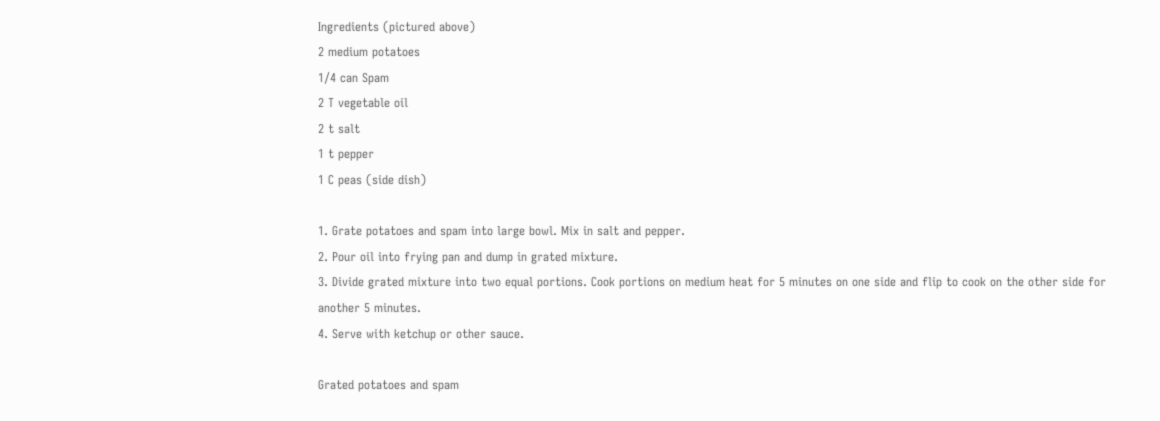Ingredients (pictured above)
2 medium potatoes
1/4 can Spam
2 T vegetable oil
2 t salt
1 t pepper
1 C peas (side dish)

1. Grate potatoes and spam into large bowl. Mix in salt and pepper.
2. Pour oil into frying pan and dump in grated mixture.
3. Divide grated mixture into two equal portions. Cook portions on medium heat for 5 minutes on one side and flip to cook on the other side for another 5 minutes.
4. Serve with ketchup or other sauce.

Grated potatoes and spam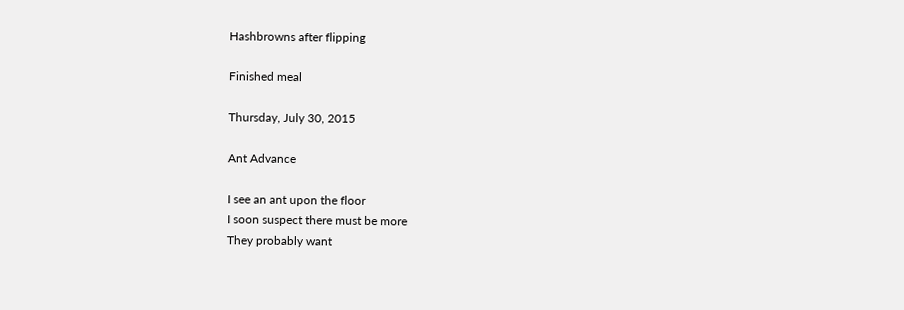Hashbrowns after flipping

Finished meal

Thursday, July 30, 2015

Ant Advance

I see an ant upon the floor
I soon suspect there must be more
They probably want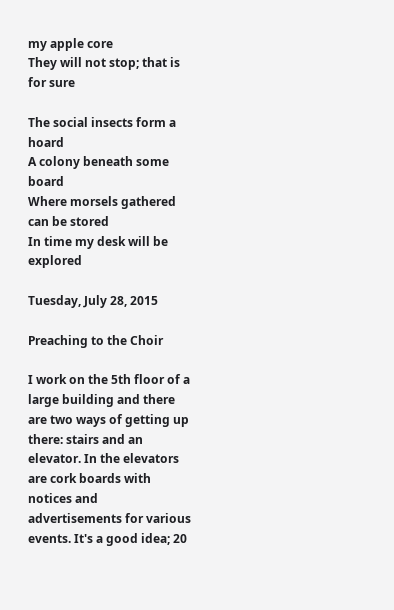my apple core
They will not stop; that is for sure

The social insects form a hoard
A colony beneath some board
Where morsels gathered can be stored
In time my desk will be explored

Tuesday, July 28, 2015

Preaching to the Choir

I work on the 5th floor of a large building and there are two ways of getting up there: stairs and an elevator. In the elevators are cork boards with notices and advertisements for various events. It's a good idea; 20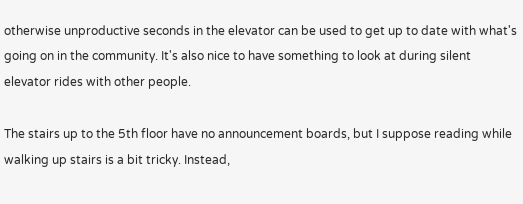otherwise unproductive seconds in the elevator can be used to get up to date with what's going on in the community. It's also nice to have something to look at during silent elevator rides with other people.

The stairs up to the 5th floor have no announcement boards, but I suppose reading while walking up stairs is a bit tricky. Instead,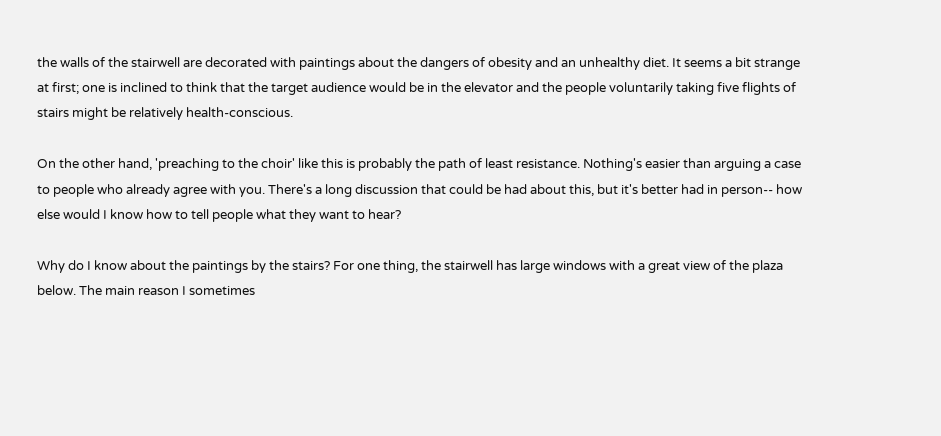the walls of the stairwell are decorated with paintings about the dangers of obesity and an unhealthy diet. It seems a bit strange at first; one is inclined to think that the target audience would be in the elevator and the people voluntarily taking five flights of stairs might be relatively health-conscious.

On the other hand, 'preaching to the choir' like this is probably the path of least resistance. Nothing's easier than arguing a case to people who already agree with you. There's a long discussion that could be had about this, but it's better had in person-- how else would I know how to tell people what they want to hear?

Why do I know about the paintings by the stairs? For one thing, the stairwell has large windows with a great view of the plaza below. The main reason I sometimes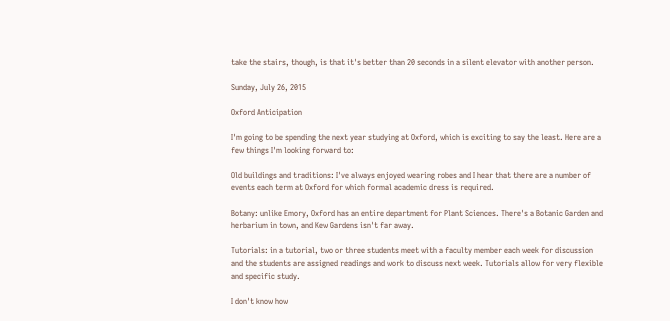take the stairs, though, is that it's better than 20 seconds in a silent elevator with another person.

Sunday, July 26, 2015

Oxford Anticipation

I'm going to be spending the next year studying at Oxford, which is exciting to say the least. Here are a few things I'm looking forward to:

Old buildings and traditions: I've always enjoyed wearing robes and I hear that there are a number of events each term at Oxford for which formal academic dress is required.

Botany: unlike Emory, Oxford has an entire department for Plant Sciences. There's a Botanic Garden and herbarium in town, and Kew Gardens isn't far away.

Tutorials: in a tutorial, two or three students meet with a faculty member each week for discussion and the students are assigned readings and work to discuss next week. Tutorials allow for very flexible and specific study.

I don't know how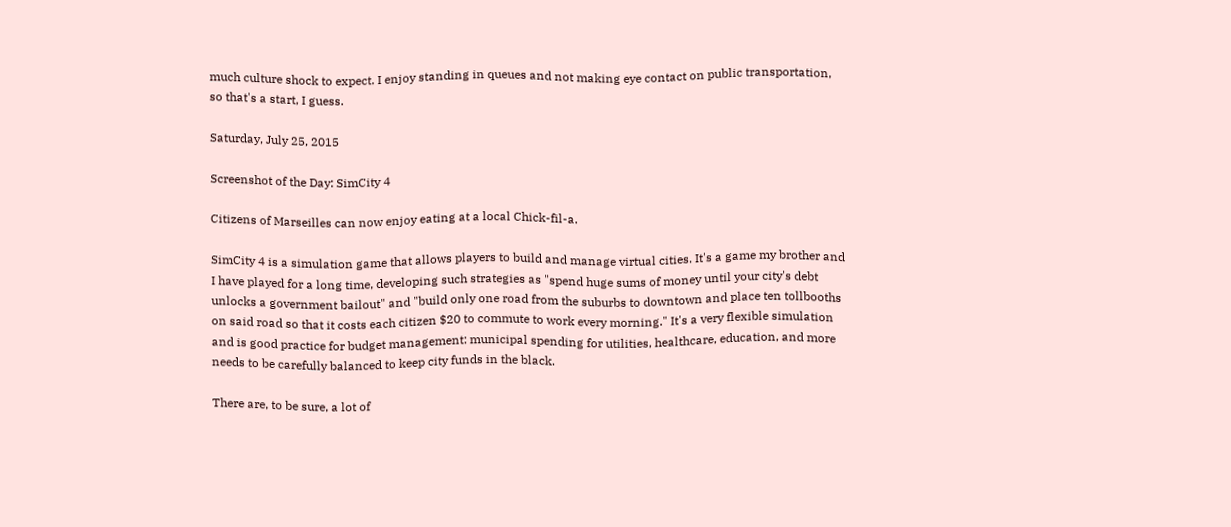much culture shock to expect. I enjoy standing in queues and not making eye contact on public transportation, so that's a start, I guess.

Saturday, July 25, 2015

Screenshot of the Day: SimCity 4

Citizens of Marseilles can now enjoy eating at a local Chick-fil-a.

SimCity 4 is a simulation game that allows players to build and manage virtual cities. It's a game my brother and I have played for a long time, developing such strategies as "spend huge sums of money until your city's debt unlocks a government bailout" and "build only one road from the suburbs to downtown and place ten tollbooths on said road so that it costs each citizen $20 to commute to work every morning." It's a very flexible simulation and is good practice for budget management: municipal spending for utilities, healthcare, education, and more needs to be carefully balanced to keep city funds in the black.

There are, to be sure, a lot of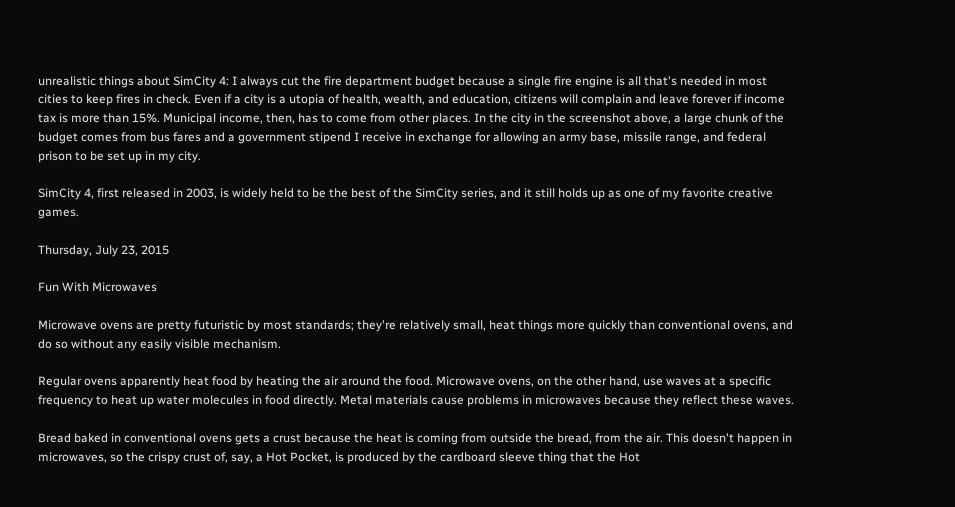unrealistic things about SimCity 4: I always cut the fire department budget because a single fire engine is all that's needed in most cities to keep fires in check. Even if a city is a utopia of health, wealth, and education, citizens will complain and leave forever if income tax is more than 15%. Municipal income, then, has to come from other places. In the city in the screenshot above, a large chunk of the budget comes from bus fares and a government stipend I receive in exchange for allowing an army base, missile range, and federal prison to be set up in my city.

SimCity 4, first released in 2003, is widely held to be the best of the SimCity series, and it still holds up as one of my favorite creative games.

Thursday, July 23, 2015

Fun With Microwaves

Microwave ovens are pretty futuristic by most standards; they're relatively small, heat things more quickly than conventional ovens, and do so without any easily visible mechanism.

Regular ovens apparently heat food by heating the air around the food. Microwave ovens, on the other hand, use waves at a specific frequency to heat up water molecules in food directly. Metal materials cause problems in microwaves because they reflect these waves.

Bread baked in conventional ovens gets a crust because the heat is coming from outside the bread, from the air. This doesn't happen in microwaves, so the crispy crust of, say, a Hot Pocket, is produced by the cardboard sleeve thing that the Hot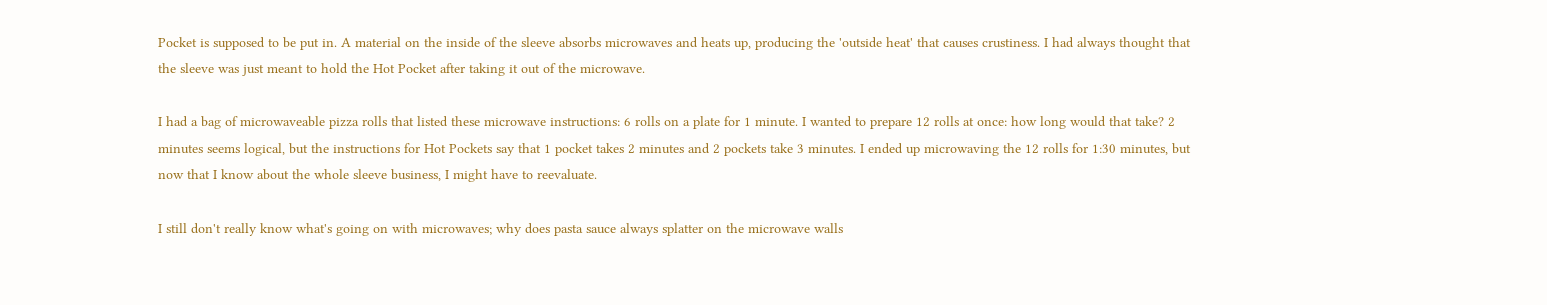Pocket is supposed to be put in. A material on the inside of the sleeve absorbs microwaves and heats up, producing the 'outside heat' that causes crustiness. I had always thought that the sleeve was just meant to hold the Hot Pocket after taking it out of the microwave.

I had a bag of microwaveable pizza rolls that listed these microwave instructions: 6 rolls on a plate for 1 minute. I wanted to prepare 12 rolls at once: how long would that take? 2 minutes seems logical, but the instructions for Hot Pockets say that 1 pocket takes 2 minutes and 2 pockets take 3 minutes. I ended up microwaving the 12 rolls for 1:30 minutes, but now that I know about the whole sleeve business, I might have to reevaluate.

I still don't really know what's going on with microwaves; why does pasta sauce always splatter on the microwave walls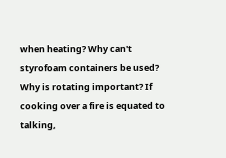when heating? Why can't styrofoam containers be used? Why is rotating important? If cooking over a fire is equated to talking,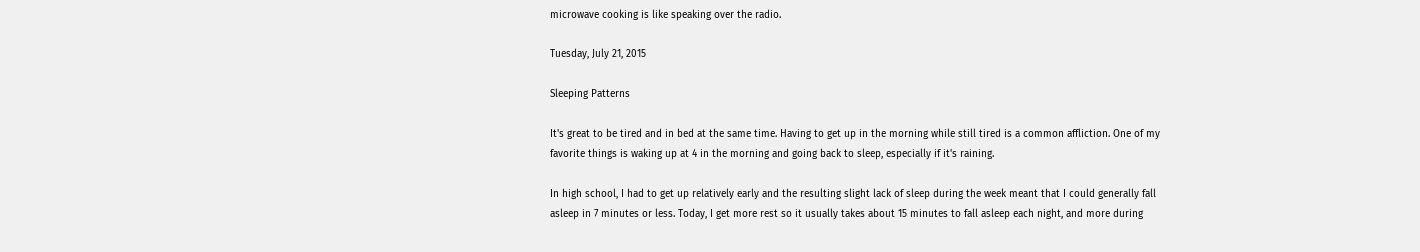microwave cooking is like speaking over the radio.

Tuesday, July 21, 2015

Sleeping Patterns

It's great to be tired and in bed at the same time. Having to get up in the morning while still tired is a common affliction. One of my favorite things is waking up at 4 in the morning and going back to sleep, especially if it's raining.

In high school, I had to get up relatively early and the resulting slight lack of sleep during the week meant that I could generally fall asleep in 7 minutes or less. Today, I get more rest so it usually takes about 15 minutes to fall asleep each night, and more during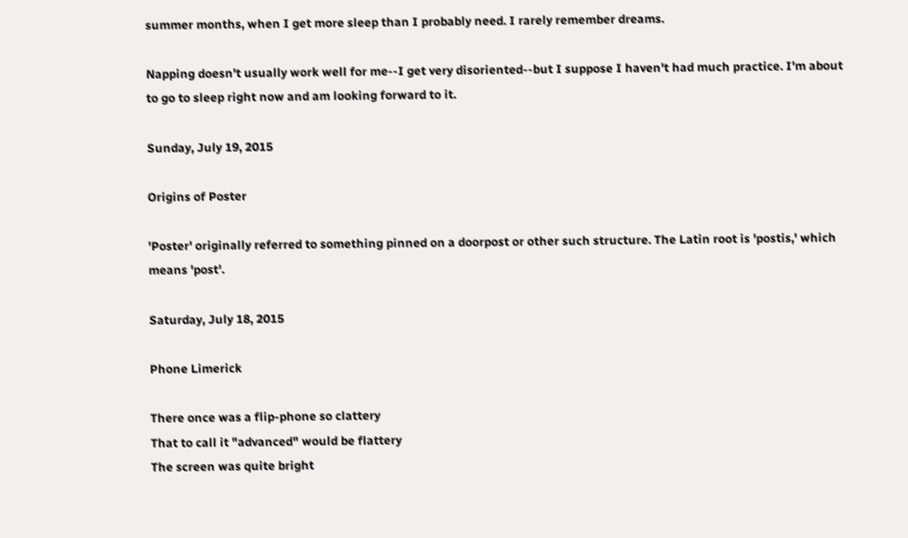summer months, when I get more sleep than I probably need. I rarely remember dreams.

Napping doesn't usually work well for me--I get very disoriented--but I suppose I haven't had much practice. I'm about to go to sleep right now and am looking forward to it.

Sunday, July 19, 2015

Origins of Poster

'Poster' originally referred to something pinned on a doorpost or other such structure. The Latin root is 'postis,' which means 'post'.

Saturday, July 18, 2015

Phone Limerick

There once was a flip-phone so clattery
That to call it "advanced" would be flattery
The screen was quite bright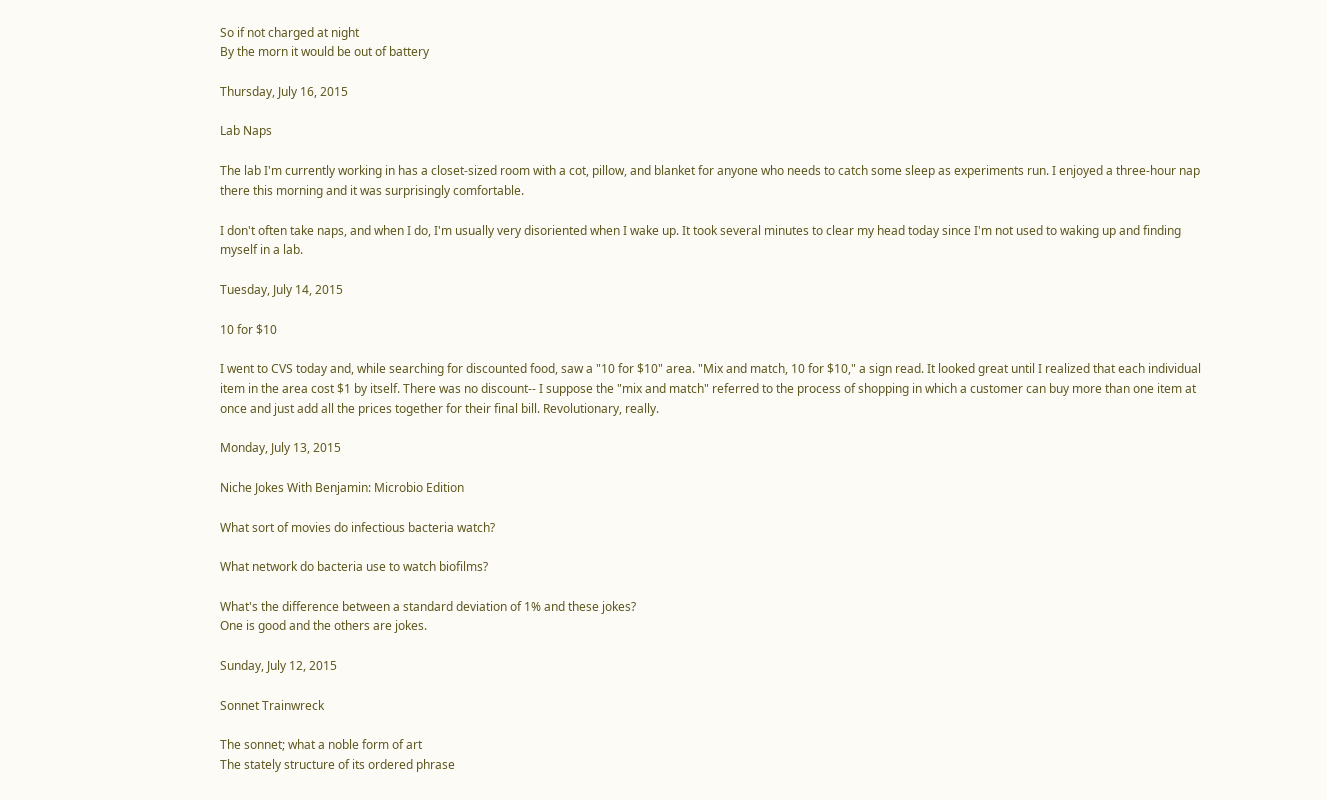So if not charged at night
By the morn it would be out of battery

Thursday, July 16, 2015

Lab Naps

The lab I'm currently working in has a closet-sized room with a cot, pillow, and blanket for anyone who needs to catch some sleep as experiments run. I enjoyed a three-hour nap there this morning and it was surprisingly comfortable.

I don't often take naps, and when I do, I'm usually very disoriented when I wake up. It took several minutes to clear my head today since I'm not used to waking up and finding myself in a lab.

Tuesday, July 14, 2015

10 for $10

I went to CVS today and, while searching for discounted food, saw a "10 for $10" area. "Mix and match, 10 for $10," a sign read. It looked great until I realized that each individual item in the area cost $1 by itself. There was no discount-- I suppose the "mix and match" referred to the process of shopping in which a customer can buy more than one item at once and just add all the prices together for their final bill. Revolutionary, really.

Monday, July 13, 2015

Niche Jokes With Benjamin: Microbio Edition

What sort of movies do infectious bacteria watch?

What network do bacteria use to watch biofilms?

What's the difference between a standard deviation of 1% and these jokes?
One is good and the others are jokes.

Sunday, July 12, 2015

Sonnet Trainwreck

The sonnet; what a noble form of art
The stately structure of its ordered phrase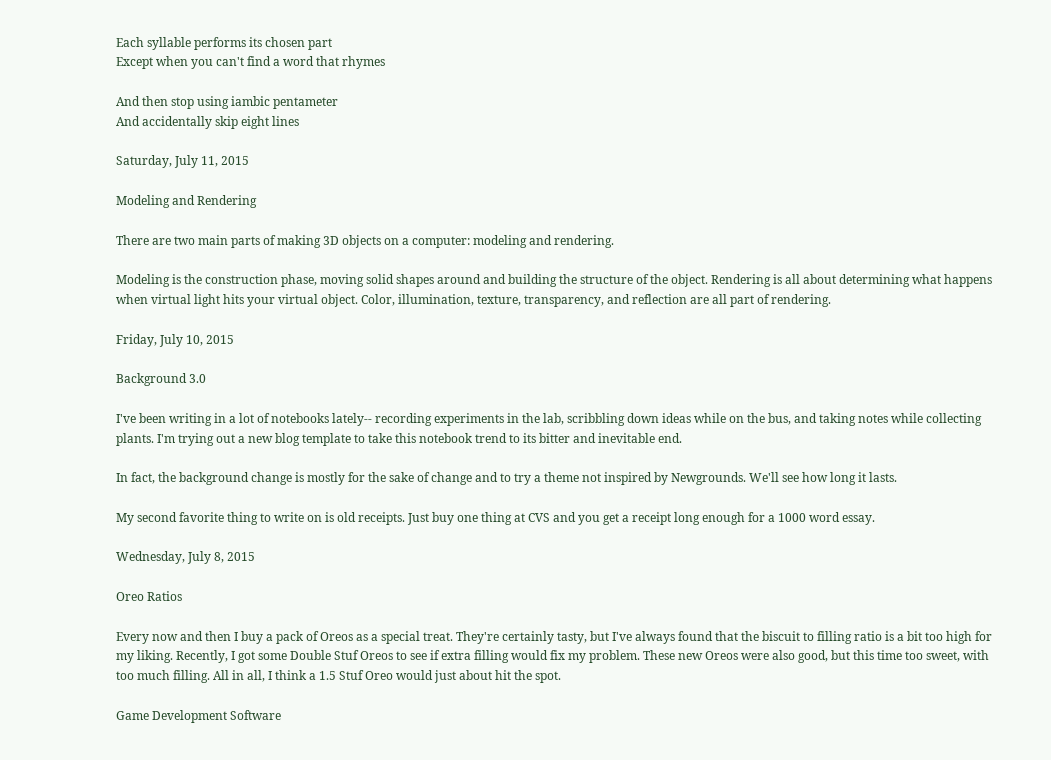Each syllable performs its chosen part
Except when you can't find a word that rhymes

And then stop using iambic pentameter
And accidentally skip eight lines

Saturday, July 11, 2015

Modeling and Rendering

There are two main parts of making 3D objects on a computer: modeling and rendering.

Modeling is the construction phase, moving solid shapes around and building the structure of the object. Rendering is all about determining what happens when virtual light hits your virtual object. Color, illumination, texture, transparency, and reflection are all part of rendering.

Friday, July 10, 2015

Background 3.0

I've been writing in a lot of notebooks lately-- recording experiments in the lab, scribbling down ideas while on the bus, and taking notes while collecting plants. I'm trying out a new blog template to take this notebook trend to its bitter and inevitable end.

In fact, the background change is mostly for the sake of change and to try a theme not inspired by Newgrounds. We'll see how long it lasts.

My second favorite thing to write on is old receipts. Just buy one thing at CVS and you get a receipt long enough for a 1000 word essay.

Wednesday, July 8, 2015

Oreo Ratios

Every now and then I buy a pack of Oreos as a special treat. They're certainly tasty, but I've always found that the biscuit to filling ratio is a bit too high for my liking. Recently, I got some Double Stuf Oreos to see if extra filling would fix my problem. These new Oreos were also good, but this time too sweet, with too much filling. All in all, I think a 1.5 Stuf Oreo would just about hit the spot.

Game Development Software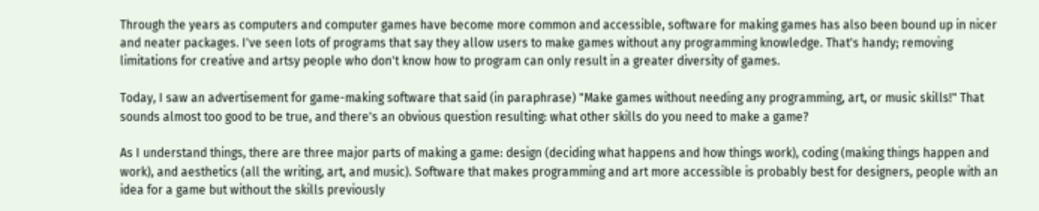Through the years as computers and computer games have become more common and accessible, software for making games has also been bound up in nicer and neater packages. I've seen lots of programs that say they allow users to make games without any programming knowledge. That's handy; removing limitations for creative and artsy people who don't know how to program can only result in a greater diversity of games.

Today, I saw an advertisement for game-making software that said (in paraphrase) "Make games without needing any programming, art, or music skills!" That sounds almost too good to be true, and there's an obvious question resulting: what other skills do you need to make a game?

As I understand things, there are three major parts of making a game: design (deciding what happens and how things work), coding (making things happen and work), and aesthetics (all the writing, art, and music). Software that makes programming and art more accessible is probably best for designers, people with an idea for a game but without the skills previously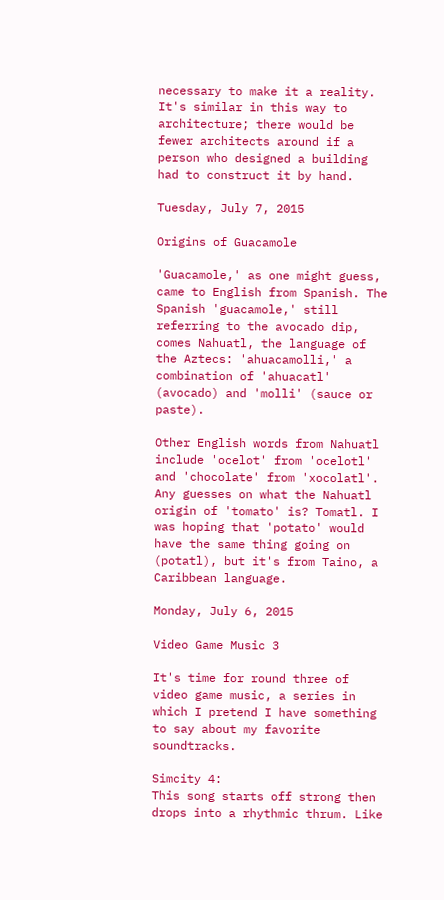necessary to make it a reality. It's similar in this way to architecture; there would be fewer architects around if a person who designed a building had to construct it by hand.

Tuesday, July 7, 2015

Origins of Guacamole

'Guacamole,' as one might guess, came to English from Spanish. The Spanish 'guacamole,' still referring to the avocado dip, comes Nahuatl, the language of the Aztecs: 'ahuacamolli,' a combination of 'ahuacatl' (avocado) and 'molli' (sauce or paste).

Other English words from Nahuatl include 'ocelot' from 'ocelotl' and 'chocolate' from 'xocolatl'. Any guesses on what the Nahuatl origin of 'tomato' is? Tomatl. I was hoping that 'potato' would have the same thing going on (potatl), but it's from Taino, a Caribbean language.

Monday, July 6, 2015

Video Game Music 3

It's time for round three of video game music, a series in which I pretend I have something to say about my favorite soundtracks.

Simcity 4:
This song starts off strong then drops into a rhythmic thrum. Like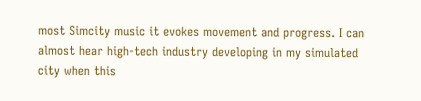most Simcity music it evokes movement and progress. I can almost hear high-tech industry developing in my simulated city when this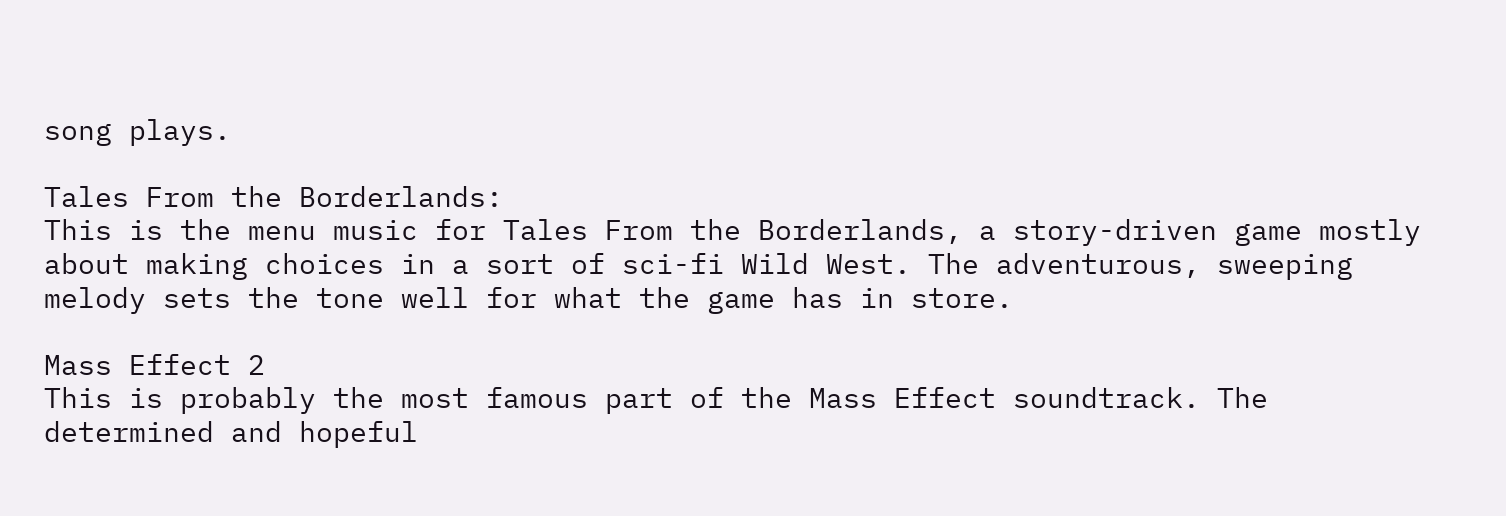song plays.

Tales From the Borderlands:
This is the menu music for Tales From the Borderlands, a story-driven game mostly about making choices in a sort of sci-fi Wild West. The adventurous, sweeping melody sets the tone well for what the game has in store.

Mass Effect 2
This is probably the most famous part of the Mass Effect soundtrack. The determined and hopeful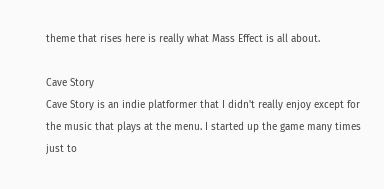theme that rises here is really what Mass Effect is all about.

Cave Story
Cave Story is an indie platformer that I didn't really enjoy except for the music that plays at the menu. I started up the game many times just to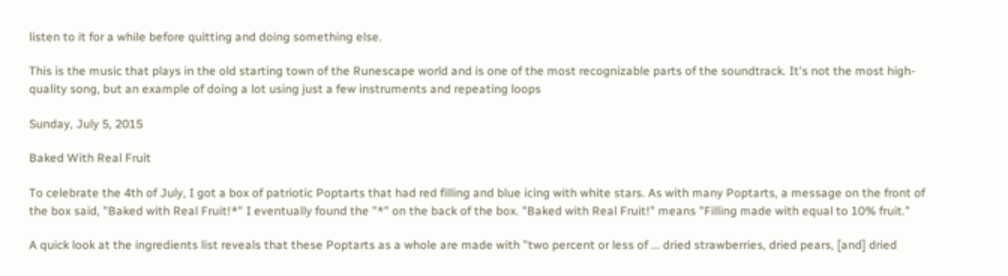listen to it for a while before quitting and doing something else.

This is the music that plays in the old starting town of the Runescape world and is one of the most recognizable parts of the soundtrack. It's not the most high-quality song, but an example of doing a lot using just a few instruments and repeating loops

Sunday, July 5, 2015

Baked With Real Fruit

To celebrate the 4th of July, I got a box of patriotic Poptarts that had red filling and blue icing with white stars. As with many Poptarts, a message on the front of the box said, "Baked with Real Fruit!*" I eventually found the "*" on the back of the box. "Baked with Real Fruit!" means "Filling made with equal to 10% fruit."

A quick look at the ingredients list reveals that these Poptarts as a whole are made with "two percent or less of ... dried strawberries, dried pears, [and] dried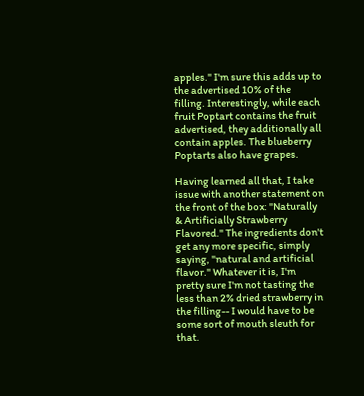apples." I'm sure this adds up to the advertised 10% of the filling. Interestingly, while each fruit Poptart contains the fruit advertised, they additionally all contain apples. The blueberry Poptarts also have grapes.

Having learned all that, I take issue with another statement on the front of the box: "Naturally & Artificially Strawberry Flavored." The ingredients don't get any more specific, simply saying, "natural and artificial flavor." Whatever it is, I'm pretty sure I'm not tasting the less than 2% dried strawberry in the filling-- I would have to be some sort of mouth sleuth for that.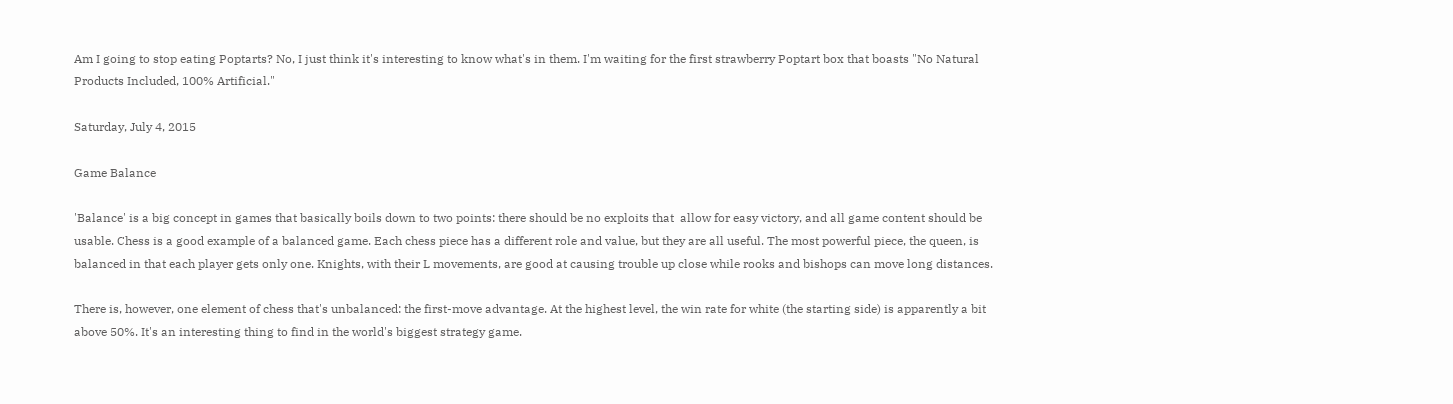Am I going to stop eating Poptarts? No, I just think it's interesting to know what's in them. I'm waiting for the first strawberry Poptart box that boasts "No Natural Products Included, 100% Artificial."

Saturday, July 4, 2015

Game Balance

'Balance' is a big concept in games that basically boils down to two points: there should be no exploits that  allow for easy victory, and all game content should be usable. Chess is a good example of a balanced game. Each chess piece has a different role and value, but they are all useful. The most powerful piece, the queen, is balanced in that each player gets only one. Knights, with their L movements, are good at causing trouble up close while rooks and bishops can move long distances.

There is, however, one element of chess that's unbalanced: the first-move advantage. At the highest level, the win rate for white (the starting side) is apparently a bit above 50%. It's an interesting thing to find in the world's biggest strategy game.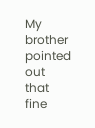My brother pointed out that fine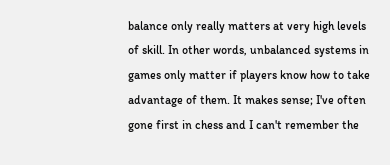balance only really matters at very high levels of skill. In other words, unbalanced systems in games only matter if players know how to take advantage of them. It makes sense; I've often gone first in chess and I can't remember the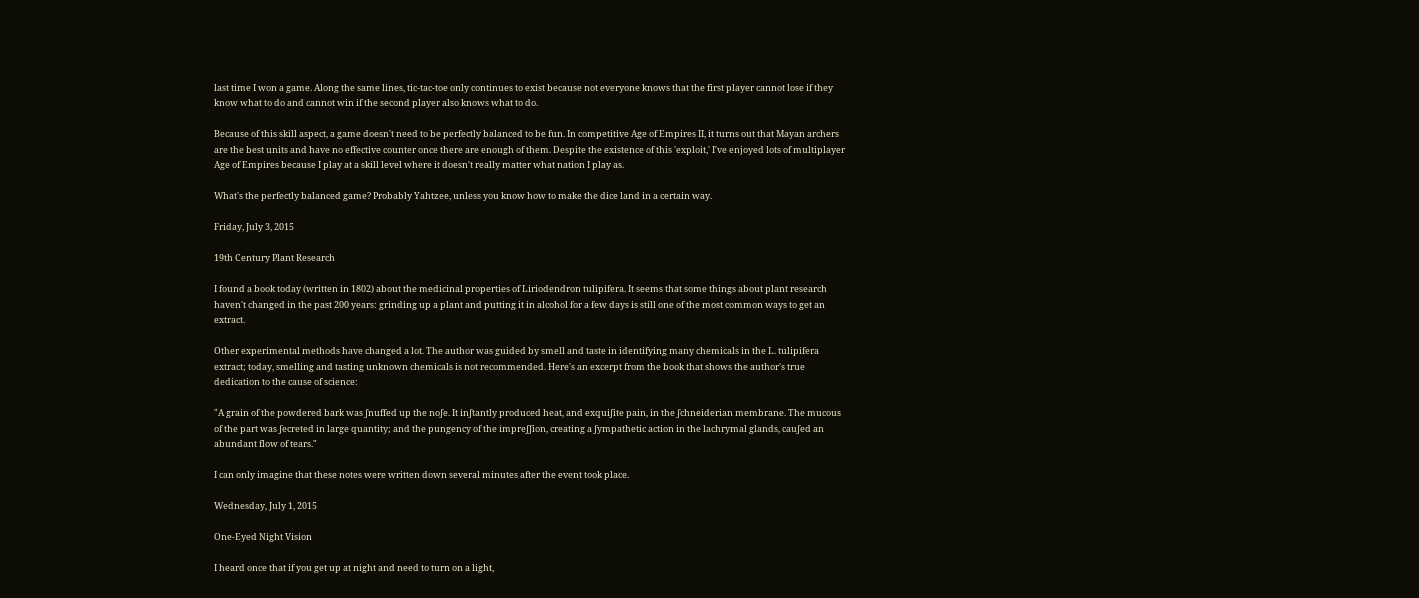last time I won a game. Along the same lines, tic-tac-toe only continues to exist because not everyone knows that the first player cannot lose if they know what to do and cannot win if the second player also knows what to do.

Because of this skill aspect, a game doesn't need to be perfectly balanced to be fun. In competitive Age of Empires II, it turns out that Mayan archers are the best units and have no effective counter once there are enough of them. Despite the existence of this 'exploit,' I've enjoyed lots of multiplayer Age of Empires because I play at a skill level where it doesn't really matter what nation I play as.

What's the perfectly balanced game? Probably Yahtzee, unless you know how to make the dice land in a certain way.

Friday, July 3, 2015

19th Century Plant Research

I found a book today (written in 1802) about the medicinal properties of Liriodendron tulipifera. It seems that some things about plant research haven't changed in the past 200 years: grinding up a plant and putting it in alcohol for a few days is still one of the most common ways to get an extract.

Other experimental methods have changed a lot. The author was guided by smell and taste in identifying many chemicals in the L. tulipifera extract; today, smelling and tasting unknown chemicals is not recommended. Here's an excerpt from the book that shows the author's true dedication to the cause of science:

"A grain of the powdered bark was ʃnuffed up the noʃe. It inʃtantly produced heat, and exquiʃite pain, in the ʃchneiderian membrane. The mucous of the part was ʃecreted in large quantity; and the pungency of the impreʃʃion, creating a ʃympathetic action in the lachrymal glands, cauʃed an abundant flow of tears."

I can only imagine that these notes were written down several minutes after the event took place.

Wednesday, July 1, 2015

One-Eyed Night Vision

I heard once that if you get up at night and need to turn on a light,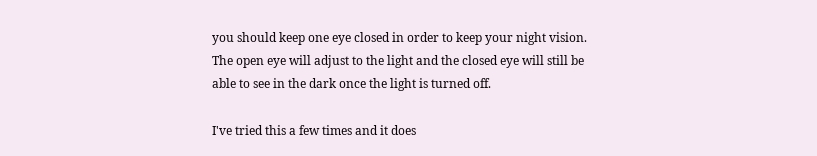you should keep one eye closed in order to keep your night vision. The open eye will adjust to the light and the closed eye will still be able to see in the dark once the light is turned off.

I've tried this a few times and it does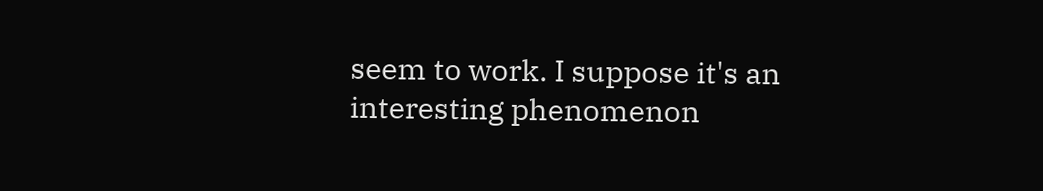seem to work. I suppose it's an interesting phenomenon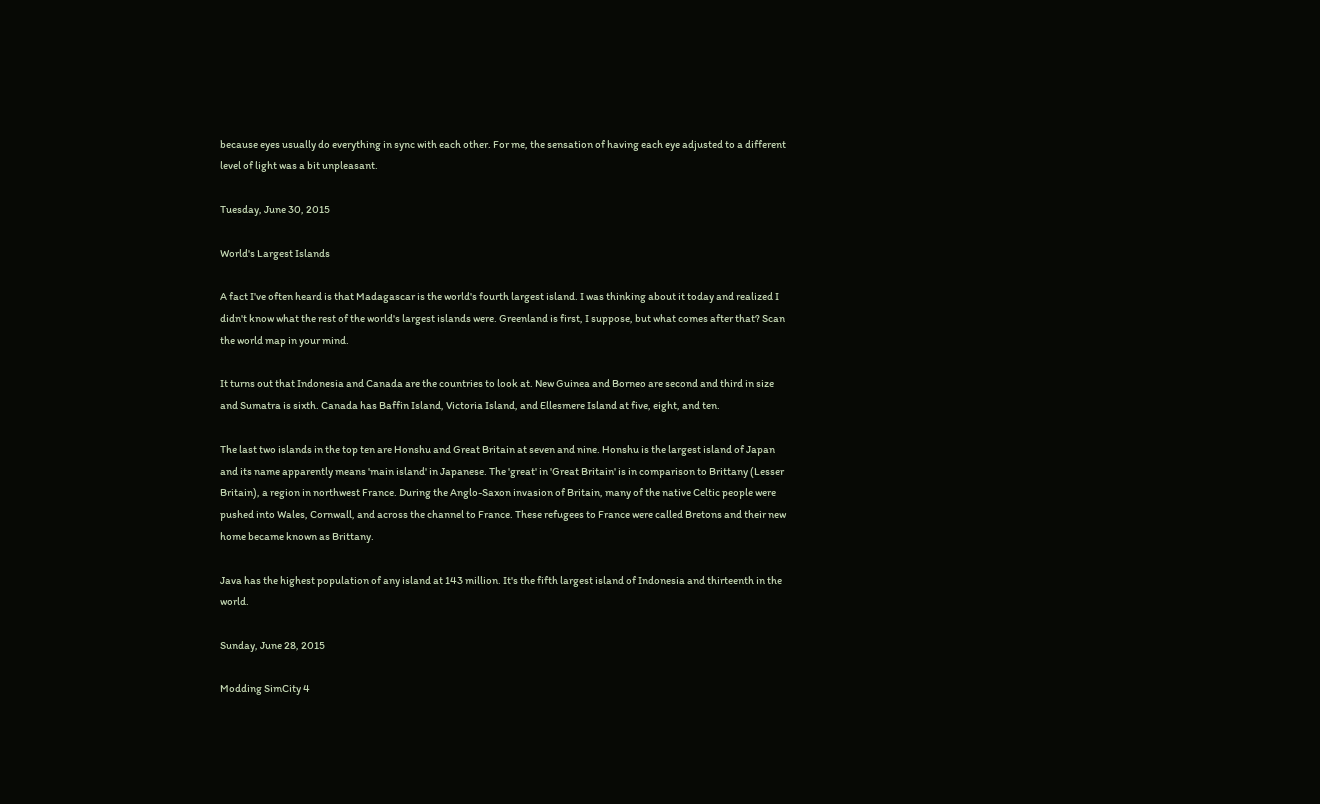because eyes usually do everything in sync with each other. For me, the sensation of having each eye adjusted to a different level of light was a bit unpleasant.

Tuesday, June 30, 2015

World's Largest Islands

A fact I've often heard is that Madagascar is the world's fourth largest island. I was thinking about it today and realized I didn't know what the rest of the world's largest islands were. Greenland is first, I suppose, but what comes after that? Scan the world map in your mind.

It turns out that Indonesia and Canada are the countries to look at. New Guinea and Borneo are second and third in size and Sumatra is sixth. Canada has Baffin Island, Victoria Island, and Ellesmere Island at five, eight, and ten.

The last two islands in the top ten are Honshu and Great Britain at seven and nine. Honshu is the largest island of Japan and its name apparently means 'main island' in Japanese. The 'great' in 'Great Britain' is in comparison to Brittany (Lesser Britain), a region in northwest France. During the Anglo-Saxon invasion of Britain, many of the native Celtic people were pushed into Wales, Cornwall, and across the channel to France. These refugees to France were called Bretons and their new home became known as Brittany.

Java has the highest population of any island at 143 million. It's the fifth largest island of Indonesia and thirteenth in the world.

Sunday, June 28, 2015

Modding SimCity 4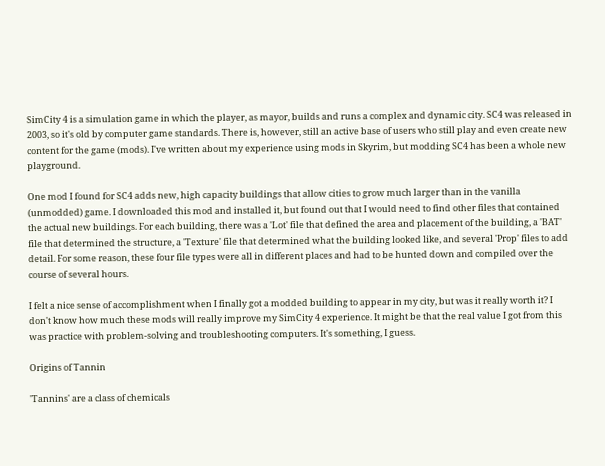SimCity 4 is a simulation game in which the player, as mayor, builds and runs a complex and dynamic city. SC4 was released in 2003, so it's old by computer game standards. There is, however, still an active base of users who still play and even create new content for the game (mods). I've written about my experience using mods in Skyrim, but modding SC4 has been a whole new playground.

One mod I found for SC4 adds new, high capacity buildings that allow cities to grow much larger than in the vanilla (unmodded) game. I downloaded this mod and installed it, but found out that I would need to find other files that contained the actual new buildings. For each building, there was a 'Lot' file that defined the area and placement of the building, a 'BAT' file that determined the structure, a 'Texture' file that determined what the building looked like, and several 'Prop' files to add detail. For some reason, these four file types were all in different places and had to be hunted down and compiled over the course of several hours.

I felt a nice sense of accomplishment when I finally got a modded building to appear in my city, but was it really worth it? I don't know how much these mods will really improve my SimCity 4 experience. It might be that the real value I got from this was practice with problem-solving and troubleshooting computers. It's something, I guess.

Origins of Tannin

'Tannins' are a class of chemicals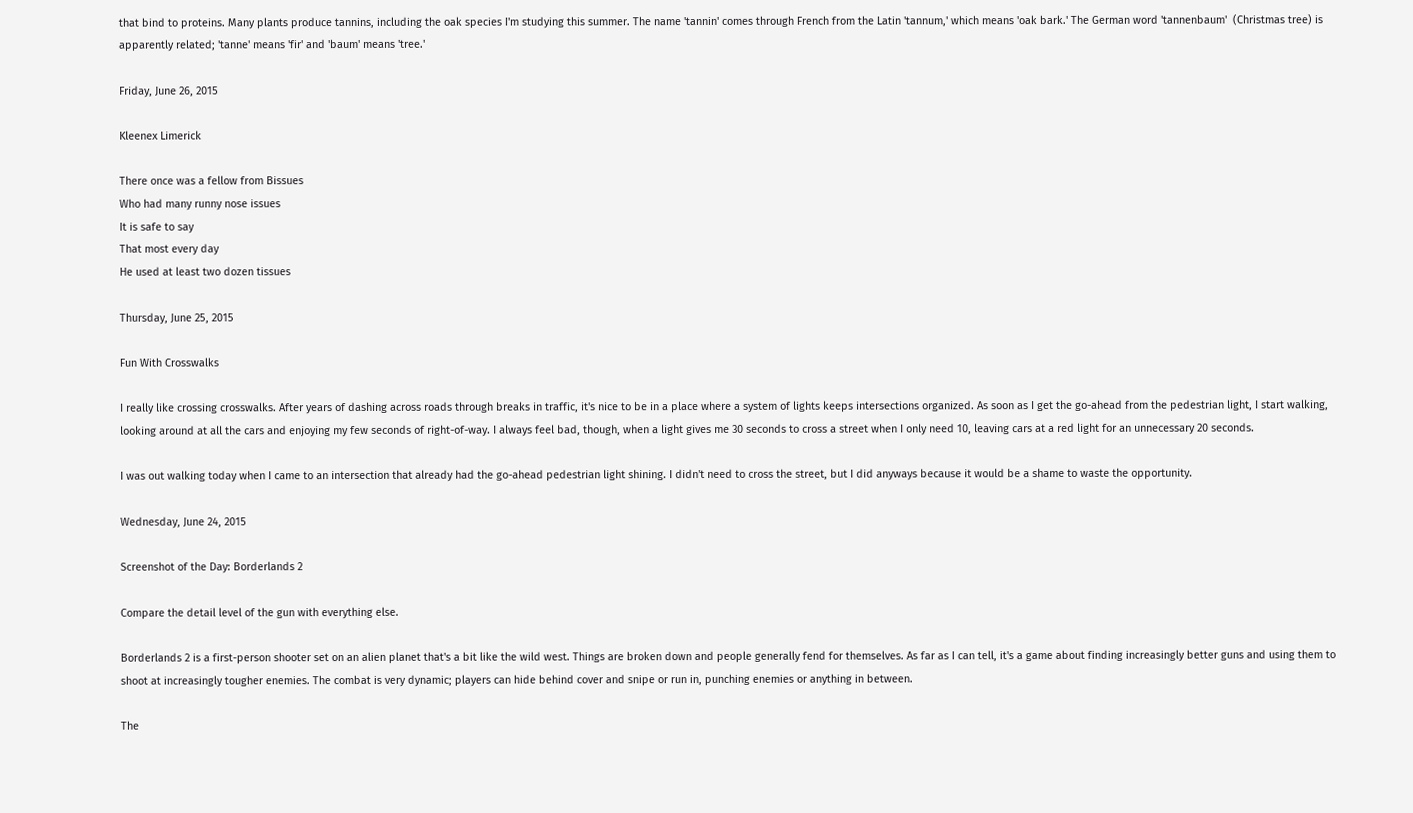that bind to proteins. Many plants produce tannins, including the oak species I'm studying this summer. The name 'tannin' comes through French from the Latin 'tannum,' which means 'oak bark.' The German word 'tannenbaum'  (Christmas tree) is apparently related; 'tanne' means 'fir' and 'baum' means 'tree.'

Friday, June 26, 2015

Kleenex Limerick

There once was a fellow from Bissues
Who had many runny nose issues
It is safe to say
That most every day
He used at least two dozen tissues

Thursday, June 25, 2015

Fun With Crosswalks

I really like crossing crosswalks. After years of dashing across roads through breaks in traffic, it's nice to be in a place where a system of lights keeps intersections organized. As soon as I get the go-ahead from the pedestrian light, I start walking, looking around at all the cars and enjoying my few seconds of right-of-way. I always feel bad, though, when a light gives me 30 seconds to cross a street when I only need 10, leaving cars at a red light for an unnecessary 20 seconds.

I was out walking today when I came to an intersection that already had the go-ahead pedestrian light shining. I didn't need to cross the street, but I did anyways because it would be a shame to waste the opportunity.

Wednesday, June 24, 2015

Screenshot of the Day: Borderlands 2

Compare the detail level of the gun with everything else.

Borderlands 2 is a first-person shooter set on an alien planet that's a bit like the wild west. Things are broken down and people generally fend for themselves. As far as I can tell, it's a game about finding increasingly better guns and using them to shoot at increasingly tougher enemies. The combat is very dynamic; players can hide behind cover and snipe or run in, punching enemies or anything in between.

The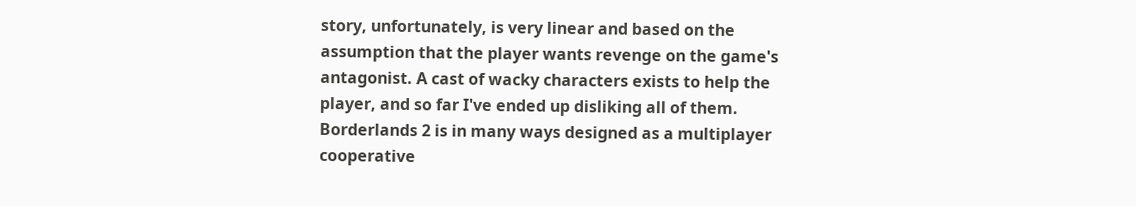story, unfortunately, is very linear and based on the assumption that the player wants revenge on the game's antagonist. A cast of wacky characters exists to help the player, and so far I've ended up disliking all of them. Borderlands 2 is in many ways designed as a multiplayer cooperative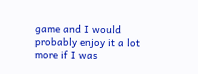game and I would probably enjoy it a lot more if I was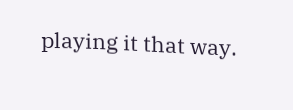playing it that way.